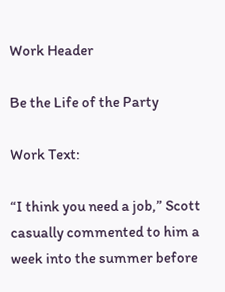Work Header

Be the Life of the Party

Work Text:

“I think you need a job,” Scott casually commented to him a week into the summer before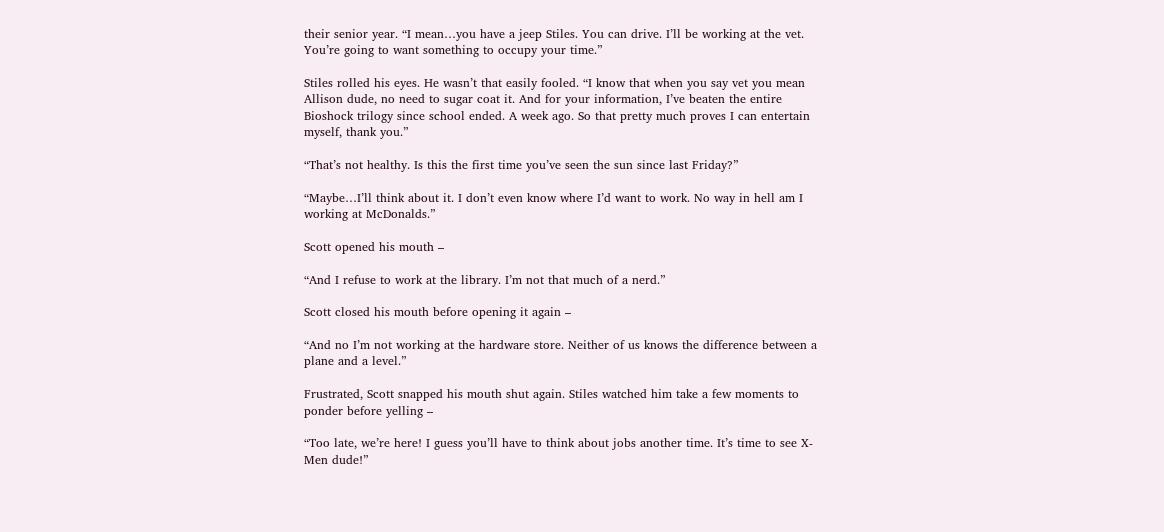their senior year. “I mean…you have a jeep Stiles. You can drive. I’ll be working at the vet. You’re going to want something to occupy your time.”

Stiles rolled his eyes. He wasn’t that easily fooled. “I know that when you say vet you mean Allison dude, no need to sugar coat it. And for your information, I’ve beaten the entire Bioshock trilogy since school ended. A week ago. So that pretty much proves I can entertain myself, thank you.”

“That’s not healthy. Is this the first time you’ve seen the sun since last Friday?”

“Maybe…I’ll think about it. I don’t even know where I’d want to work. No way in hell am I working at McDonalds.”

Scott opened his mouth –

“And I refuse to work at the library. I’m not that much of a nerd.”

Scott closed his mouth before opening it again –

“And no I’m not working at the hardware store. Neither of us knows the difference between a plane and a level.”

Frustrated, Scott snapped his mouth shut again. Stiles watched him take a few moments to ponder before yelling –

“Too late, we’re here! I guess you’ll have to think about jobs another time. It’s time to see X-Men dude!”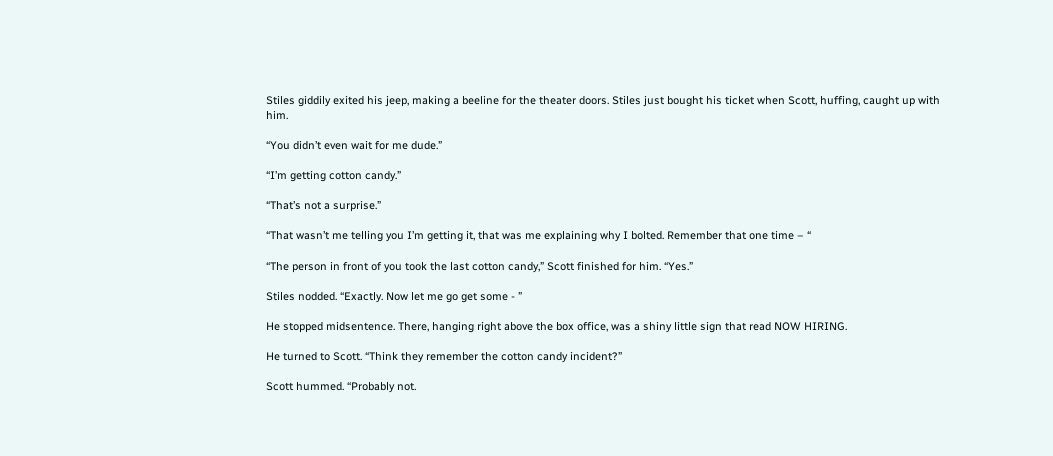Stiles giddily exited his jeep, making a beeline for the theater doors. Stiles just bought his ticket when Scott, huffing, caught up with him.

“You didn’t even wait for me dude.”

“I’m getting cotton candy.”

“That’s not a surprise.”

“That wasn’t me telling you I’m getting it, that was me explaining why I bolted. Remember that one time – “

“The person in front of you took the last cotton candy,” Scott finished for him. “Yes.”

Stiles nodded. “Exactly. Now let me go get some - ”

He stopped midsentence. There, hanging right above the box office, was a shiny little sign that read NOW HIRING.

He turned to Scott. “Think they remember the cotton candy incident?”

Scott hummed. “Probably not.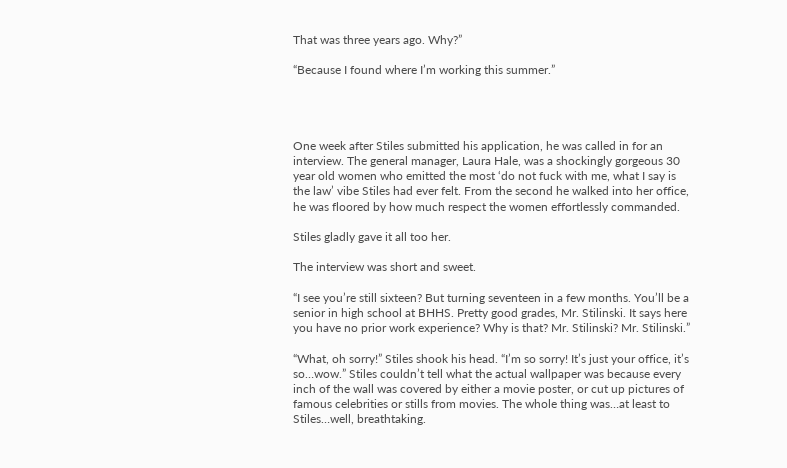That was three years ago. Why?”

“Because I found where I’m working this summer.”




One week after Stiles submitted his application, he was called in for an interview. The general manager, Laura Hale, was a shockingly gorgeous 30 year old women who emitted the most ‘do not fuck with me, what I say is the law’ vibe Stiles had ever felt. From the second he walked into her office, he was floored by how much respect the women effortlessly commanded.

Stiles gladly gave it all too her.

The interview was short and sweet.

“I see you’re still sixteen? But turning seventeen in a few months. You’ll be a senior in high school at BHHS. Pretty good grades, Mr. Stilinski. It says here you have no prior work experience? Why is that? Mr. Stilinski? Mr. Stilinski.”

“What, oh sorry!” Stiles shook his head. “I’m so sorry! It’s just your office, it’s so…wow.” Stiles couldn’t tell what the actual wallpaper was because every inch of the wall was covered by either a movie poster, or cut up pictures of famous celebrities or stills from movies. The whole thing was…at least to Stiles…well, breathtaking.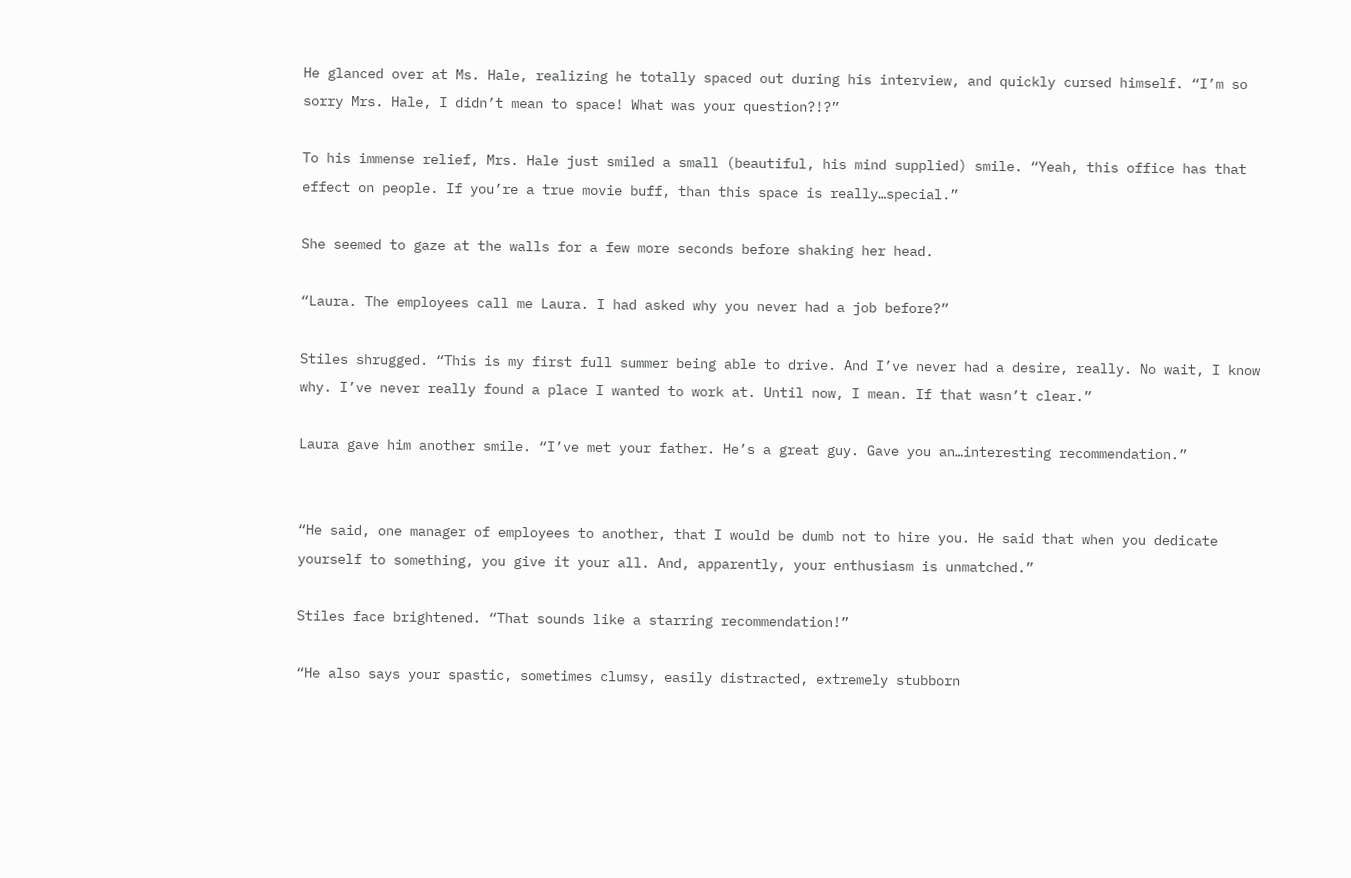He glanced over at Ms. Hale, realizing he totally spaced out during his interview, and quickly cursed himself. “I’m so sorry Mrs. Hale, I didn’t mean to space! What was your question?!?”

To his immense relief, Mrs. Hale just smiled a small (beautiful, his mind supplied) smile. “Yeah, this office has that effect on people. If you’re a true movie buff, than this space is really…special.”

She seemed to gaze at the walls for a few more seconds before shaking her head.

“Laura. The employees call me Laura. I had asked why you never had a job before?”

Stiles shrugged. “This is my first full summer being able to drive. And I’ve never had a desire, really. No wait, I know why. I’ve never really found a place I wanted to work at. Until now, I mean. If that wasn’t clear.”

Laura gave him another smile. “I’ve met your father. He’s a great guy. Gave you an…interesting recommendation.”


“He said, one manager of employees to another, that I would be dumb not to hire you. He said that when you dedicate yourself to something, you give it your all. And, apparently, your enthusiasm is unmatched.”

Stiles face brightened. “That sounds like a starring recommendation!”

“He also says your spastic, sometimes clumsy, easily distracted, extremely stubborn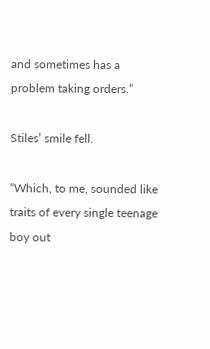and sometimes has a problem taking orders.”

Stiles’ smile fell.

“Which, to me, sounded like traits of every single teenage boy out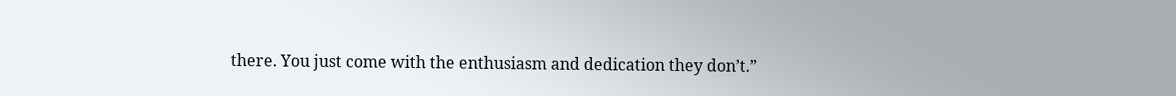there. You just come with the enthusiasm and dedication they don’t.”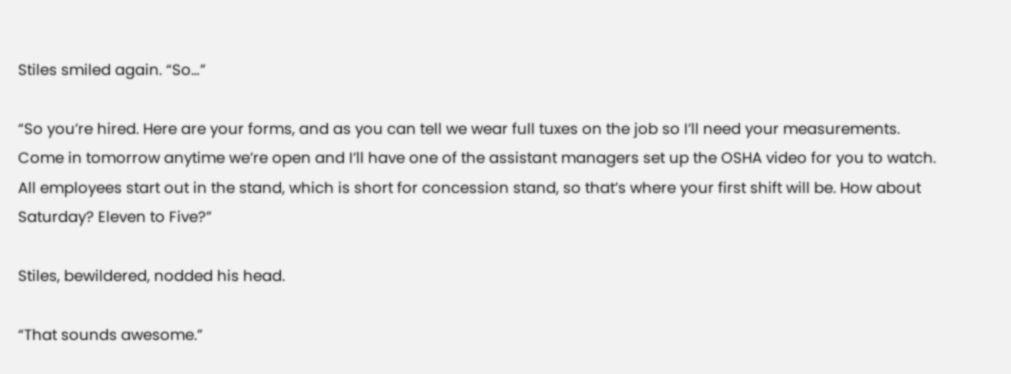Stiles smiled again. “So…”

“So you’re hired. Here are your forms, and as you can tell we wear full tuxes on the job so I’ll need your measurements. Come in tomorrow anytime we’re open and I’ll have one of the assistant managers set up the OSHA video for you to watch. All employees start out in the stand, which is short for concession stand, so that’s where your first shift will be. How about Saturday? Eleven to Five?”

Stiles, bewildered, nodded his head.

“That sounds awesome.”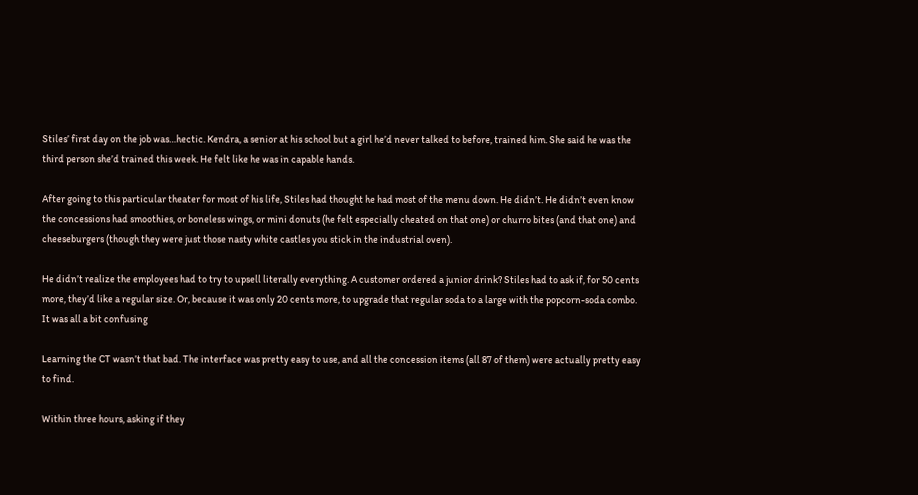Stiles’ first day on the job was…hectic. Kendra, a senior at his school but a girl he’d never talked to before, trained him. She said he was the third person she’d trained this week. He felt like he was in capable hands.

After going to this particular theater for most of his life, Stiles had thought he had most of the menu down. He didn’t. He didn’t even know the concessions had smoothies, or boneless wings, or mini donuts (he felt especially cheated on that one) or churro bites (and that one) and cheeseburgers (though they were just those nasty white castles you stick in the industrial oven).

He didn’t realize the employees had to try to upsell literally everything. A customer ordered a junior drink? Stiles had to ask if, for 50 cents more, they’d like a regular size. Or, because it was only 20 cents more, to upgrade that regular soda to a large with the popcorn-soda combo. It was all a bit confusing

Learning the CT wasn’t that bad. The interface was pretty easy to use, and all the concession items (all 87 of them) were actually pretty easy to find.

Within three hours, asking if they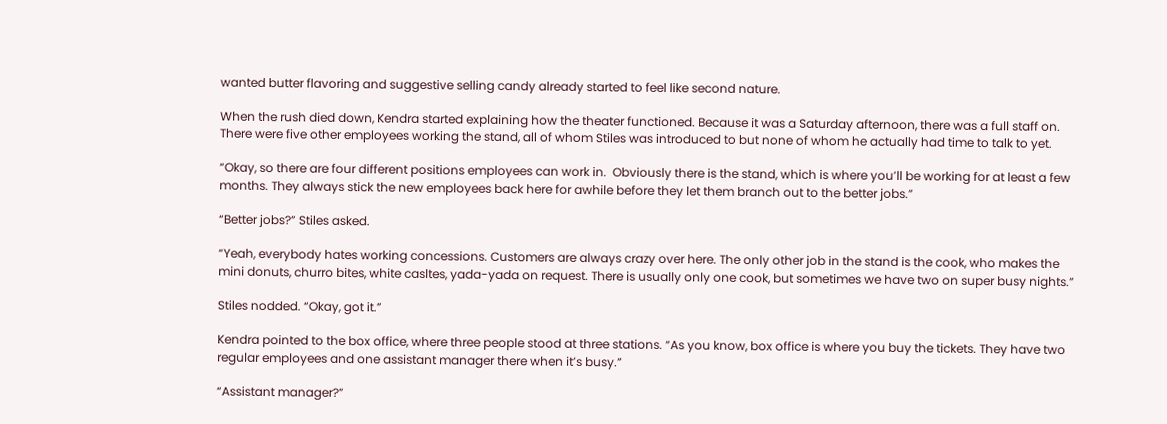wanted butter flavoring and suggestive selling candy already started to feel like second nature.

When the rush died down, Kendra started explaining how the theater functioned. Because it was a Saturday afternoon, there was a full staff on. There were five other employees working the stand, all of whom Stiles was introduced to but none of whom he actually had time to talk to yet.

“Okay, so there are four different positions employees can work in.  Obviously there is the stand, which is where you’ll be working for at least a few months. They always stick the new employees back here for awhile before they let them branch out to the better jobs.”

“Better jobs?” Stiles asked.

“Yeah, everybody hates working concessions. Customers are always crazy over here. The only other job in the stand is the cook, who makes the mini donuts, churro bites, white casltes, yada-yada on request. There is usually only one cook, but sometimes we have two on super busy nights.”

Stiles nodded. “Okay, got it.”

Kendra pointed to the box office, where three people stood at three stations. “As you know, box office is where you buy the tickets. They have two regular employees and one assistant manager there when it’s busy.”

“Assistant manager?”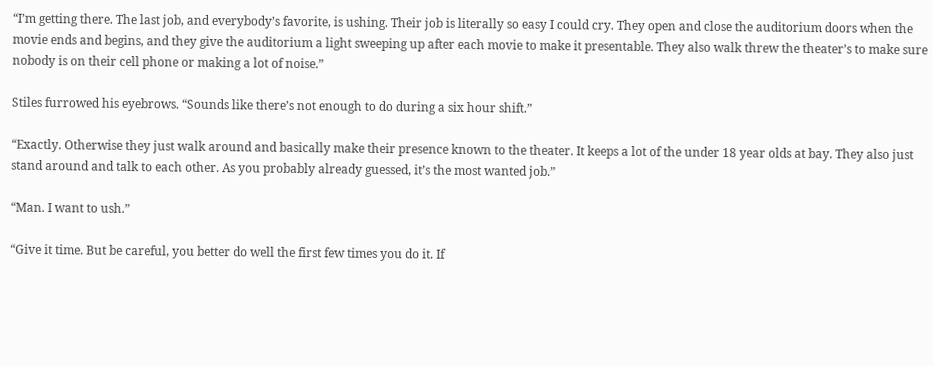“I’m getting there. The last job, and everybody’s favorite, is ushing. Their job is literally so easy I could cry. They open and close the auditorium doors when the movie ends and begins, and they give the auditorium a light sweeping up after each movie to make it presentable. They also walk threw the theater’s to make sure nobody is on their cell phone or making a lot of noise.”

Stiles furrowed his eyebrows. “Sounds like there’s not enough to do during a six hour shift.”

“Exactly. Otherwise they just walk around and basically make their presence known to the theater. It keeps a lot of the under 18 year olds at bay. They also just stand around and talk to each other. As you probably already guessed, it’s the most wanted job.”

“Man. I want to ush.”

“Give it time. But be careful, you better do well the first few times you do it. If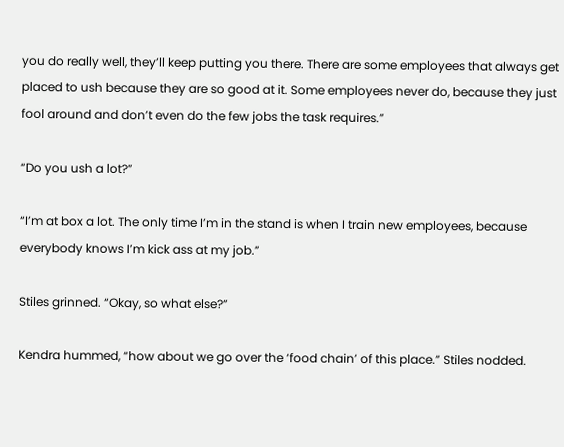you do really well, they’ll keep putting you there. There are some employees that always get placed to ush because they are so good at it. Some employees never do, because they just fool around and don’t even do the few jobs the task requires.”

“Do you ush a lot?”

“I’m at box a lot. The only time I’m in the stand is when I train new employees, because everybody knows I’m kick ass at my job.”

Stiles grinned. “Okay, so what else?”

Kendra hummed, “how about we go over the ‘food chain’ of this place.” Stiles nodded.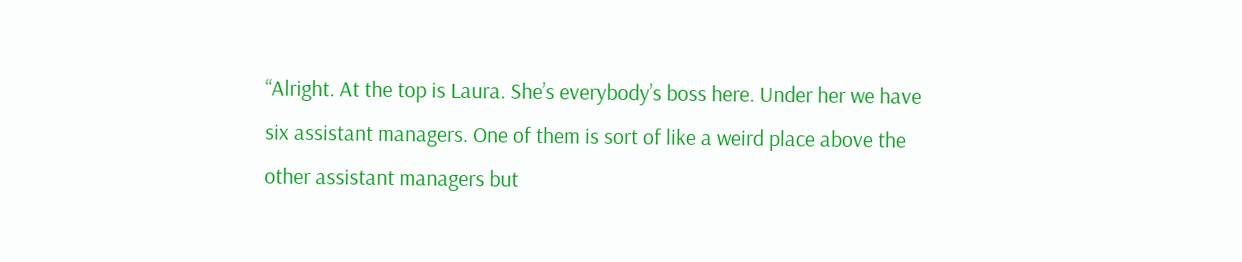“Alright. At the top is Laura. She’s everybody’s boss here. Under her we have six assistant managers. One of them is sort of like a weird place above the other assistant managers but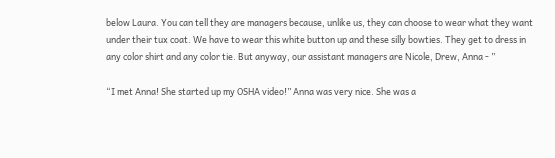below Laura. You can tell they are managers because, unlike us, they can choose to wear what they want under their tux coat. We have to wear this white button up and these silly bowties. They get to dress in any color shirt and any color tie. But anyway, our assistant managers are Nicole, Drew, Anna - ”

“I met Anna! She started up my OSHA video!” Anna was very nice. She was a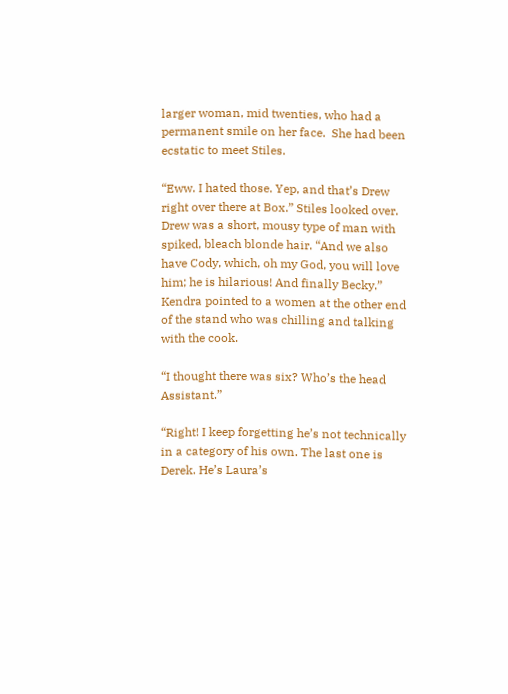larger woman, mid twenties, who had a permanent smile on her face.  She had been ecstatic to meet Stiles.

“Eww. I hated those. Yep, and that’s Drew right over there at Box.” Stiles looked over. Drew was a short, mousy type of man with spiked, bleach blonde hair. “And we also have Cody, which, oh my God, you will love him; he is hilarious! And finally Becky.” Kendra pointed to a women at the other end of the stand who was chilling and talking with the cook.

“I thought there was six? Who’s the head Assistant.”

“Right! I keep forgetting he’s not technically in a category of his own. The last one is Derek. He’s Laura’s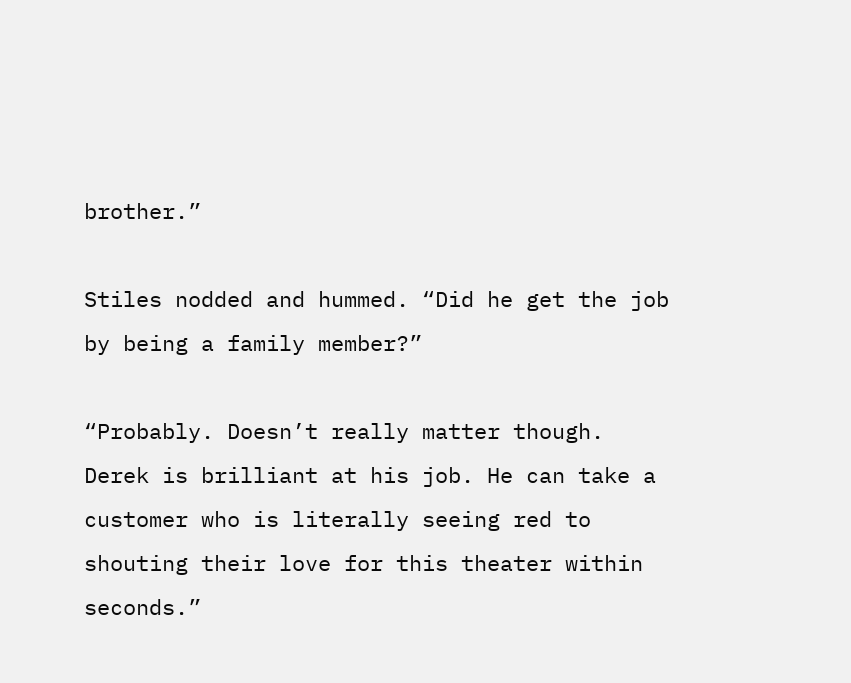brother.”

Stiles nodded and hummed. “Did he get the job by being a family member?”

“Probably. Doesn’t really matter though. Derek is brilliant at his job. He can take a customer who is literally seeing red to shouting their love for this theater within seconds.”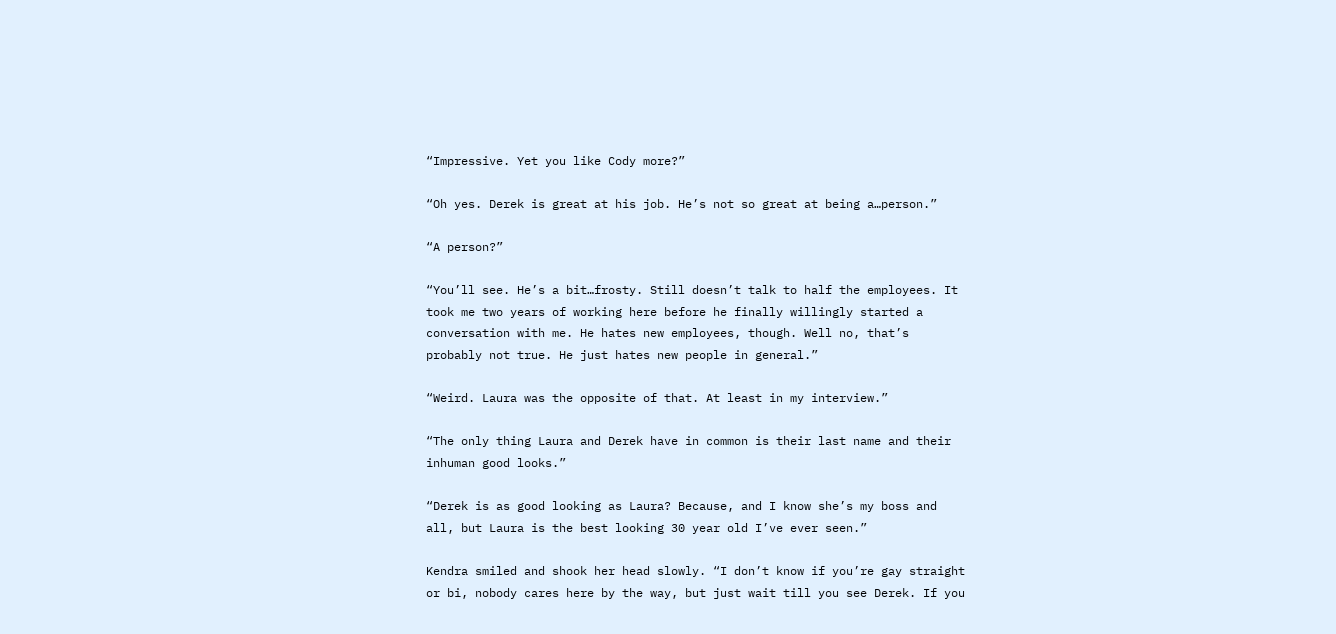“Impressive. Yet you like Cody more?”

“Oh yes. Derek is great at his job. He’s not so great at being a…person.”

“A person?”

“You’ll see. He’s a bit…frosty. Still doesn’t talk to half the employees. It took me two years of working here before he finally willingly started a conversation with me. He hates new employees, though. Well no, that’s probably not true. He just hates new people in general.”

“Weird. Laura was the opposite of that. At least in my interview.”

“The only thing Laura and Derek have in common is their last name and their inhuman good looks.”

“Derek is as good looking as Laura? Because, and I know she’s my boss and all, but Laura is the best looking 30 year old I’ve ever seen.”

Kendra smiled and shook her head slowly. “I don’t know if you’re gay straight or bi, nobody cares here by the way, but just wait till you see Derek. If you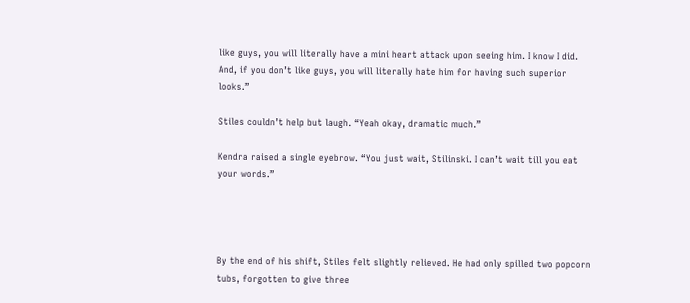like guys, you will literally have a mini heart attack upon seeing him. I know I did. And, if you don’t like guys, you will literally hate him for having such superior looks.”

Stiles couldn’t help but laugh. “Yeah okay, dramatic much.”

Kendra raised a single eyebrow. “You just wait, Stilinski. I can’t wait till you eat your words.”




By the end of his shift, Stiles felt slightly relieved. He had only spilled two popcorn tubs, forgotten to give three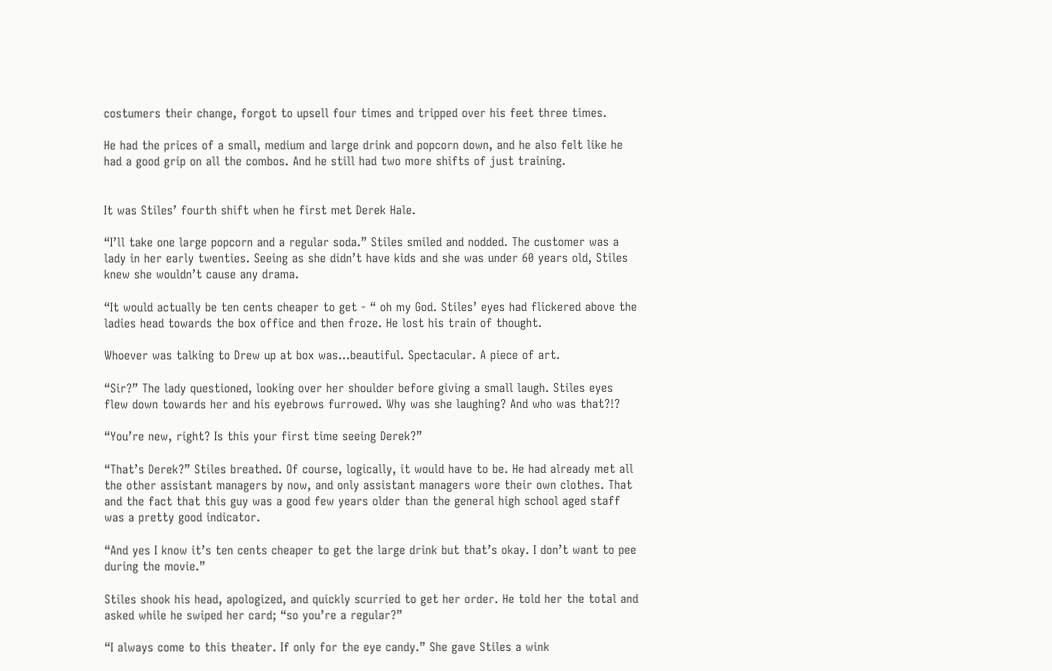costumers their change, forgot to upsell four times and tripped over his feet three times.

He had the prices of a small, medium and large drink and popcorn down, and he also felt like he had a good grip on all the combos. And he still had two more shifts of just training.


It was Stiles’ fourth shift when he first met Derek Hale.

“I’ll take one large popcorn and a regular soda.” Stiles smiled and nodded. The customer was a lady in her early twenties. Seeing as she didn’t have kids and she was under 60 years old, Stiles knew she wouldn’t cause any drama.

“It would actually be ten cents cheaper to get - “ oh my God. Stiles’ eyes had flickered above the ladies head towards the box office and then froze. He lost his train of thought.

Whoever was talking to Drew up at box was…beautiful. Spectacular. A piece of art.

“Sir?” The lady questioned, looking over her shoulder before giving a small laugh. Stiles eyes flew down towards her and his eyebrows furrowed. Why was she laughing? And who was that?!?

“You’re new, right? Is this your first time seeing Derek?”

“That’s Derek?” Stiles breathed. Of course, logically, it would have to be. He had already met all the other assistant managers by now, and only assistant managers wore their own clothes. That and the fact that this guy was a good few years older than the general high school aged staff was a pretty good indicator.

“And yes I know it’s ten cents cheaper to get the large drink but that’s okay. I don’t want to pee during the movie.”

Stiles shook his head, apologized, and quickly scurried to get her order. He told her the total and asked while he swiped her card; “so you’re a regular?”

“I always come to this theater. If only for the eye candy.” She gave Stiles a wink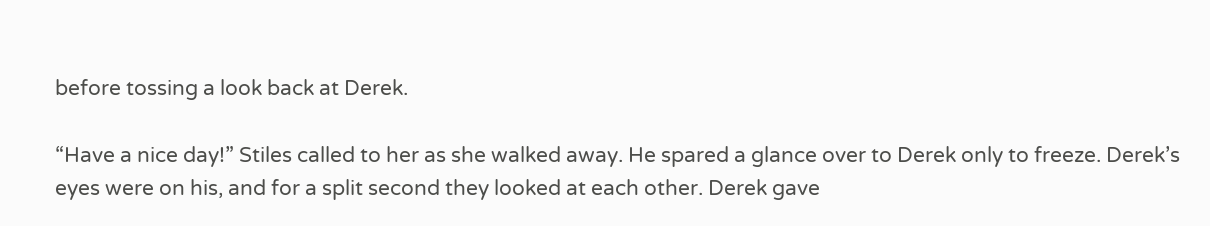before tossing a look back at Derek.

“Have a nice day!” Stiles called to her as she walked away. He spared a glance over to Derek only to freeze. Derek’s eyes were on his, and for a split second they looked at each other. Derek gave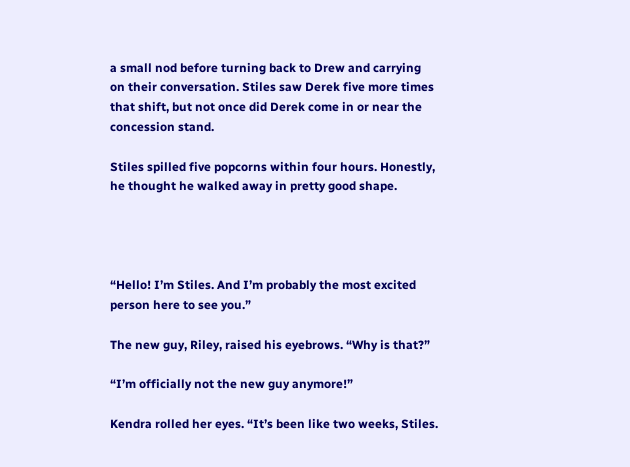a small nod before turning back to Drew and carrying on their conversation. Stiles saw Derek five more times that shift, but not once did Derek come in or near the concession stand.

Stiles spilled five popcorns within four hours. Honestly, he thought he walked away in pretty good shape.




“Hello! I’m Stiles. And I’m probably the most excited person here to see you.”

The new guy, Riley, raised his eyebrows. “Why is that?”

“I’m officially not the new guy anymore!”

Kendra rolled her eyes. “It’s been like two weeks, Stiles.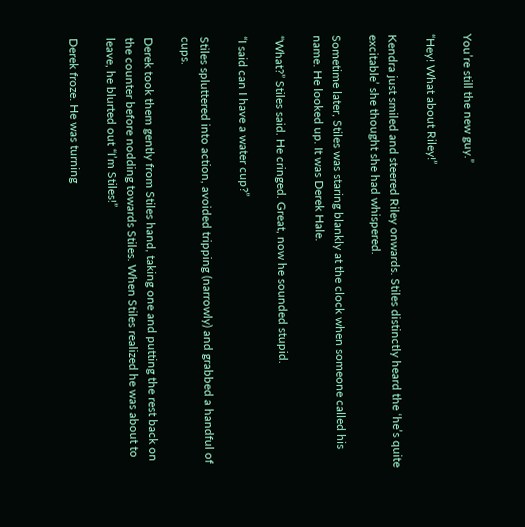You’re still the new guy.”

“Hey! What about Riley!”

Kendra just smiled and steered Riley onwards. Stiles distinctly heard the ‘he’s quite excitable’ she thought she had whispered.

Sometime later, Stiles was staring blankly at the clock when someone called his name. He looked up. It was Derek Hale.

“What?” Stiles said. He cringed. Great, now he sounded stupid.

“I said can I have a water cup?”

Stiles spluttered into action, avoided tripping (narrowly) and grabbed a handful of cups.

Derek took them gently from Stiles hand, taking one and putting the rest back on the counter before nodding towards Stiles. When Stiles realized he was about to leave, he blurted out “I’m Stiles!”

Derek froze. He was turning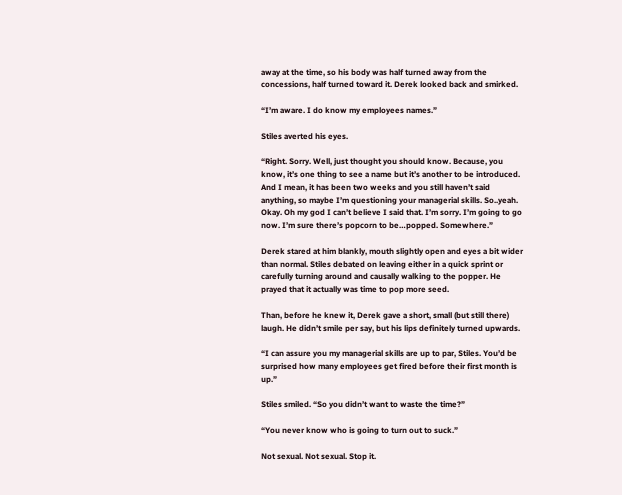away at the time, so his body was half turned away from the concessions, half turned toward it. Derek looked back and smirked.

“I’m aware. I do know my employees names.”

Stiles averted his eyes.

“Right. Sorry. Well, just thought you should know. Because, you know, it’s one thing to see a name but it’s another to be introduced. And I mean, it has been two weeks and you still haven’t said anything, so maybe I’m questioning your managerial skills. So..yeah. Okay. Oh my god I can’t believe I said that. I’m sorry. I’m going to go now. I’m sure there’s popcorn to be…popped. Somewhere.”

Derek stared at him blankly, mouth slightly open and eyes a bit wider than normal. Stiles debated on leaving either in a quick sprint or carefully turning around and causally walking to the popper. He prayed that it actually was time to pop more seed.

Than, before he knew it, Derek gave a short, small (but still there) laugh. He didn’t smile per say, but his lips definitely turned upwards.

“I can assure you my managerial skills are up to par, Stiles. You’d be surprised how many employees get fired before their first month is up.”

Stiles smiled. “So you didn’t want to waste the time?”

“You never know who is going to turn out to suck.”

Not sexual. Not sexual. Stop it.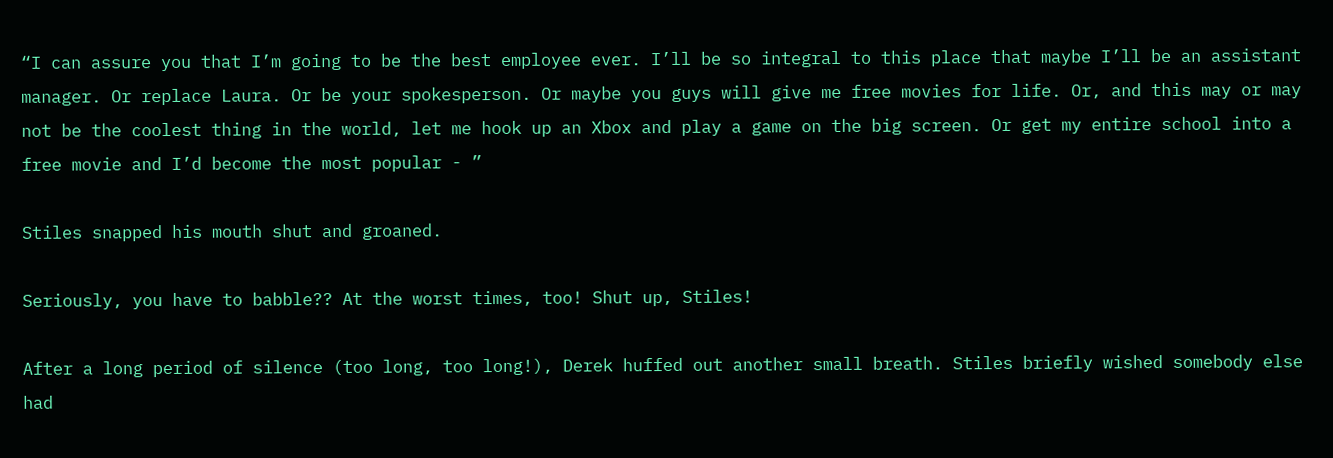“I can assure you that I’m going to be the best employee ever. I’ll be so integral to this place that maybe I’ll be an assistant manager. Or replace Laura. Or be your spokesperson. Or maybe you guys will give me free movies for life. Or, and this may or may not be the coolest thing in the world, let me hook up an Xbox and play a game on the big screen. Or get my entire school into a free movie and I’d become the most popular - ”

Stiles snapped his mouth shut and groaned.

Seriously, you have to babble?? At the worst times, too! Shut up, Stiles!

After a long period of silence (too long, too long!), Derek huffed out another small breath. Stiles briefly wished somebody else had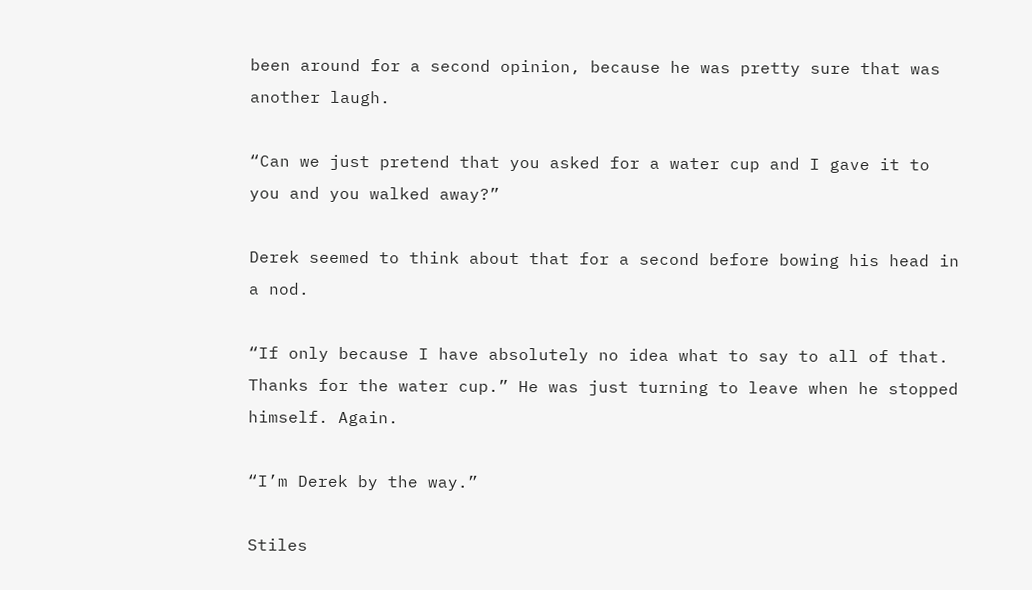been around for a second opinion, because he was pretty sure that was another laugh.

“Can we just pretend that you asked for a water cup and I gave it to you and you walked away?”

Derek seemed to think about that for a second before bowing his head in a nod.

“If only because I have absolutely no idea what to say to all of that. Thanks for the water cup.” He was just turning to leave when he stopped himself. Again.

“I’m Derek by the way.”

Stiles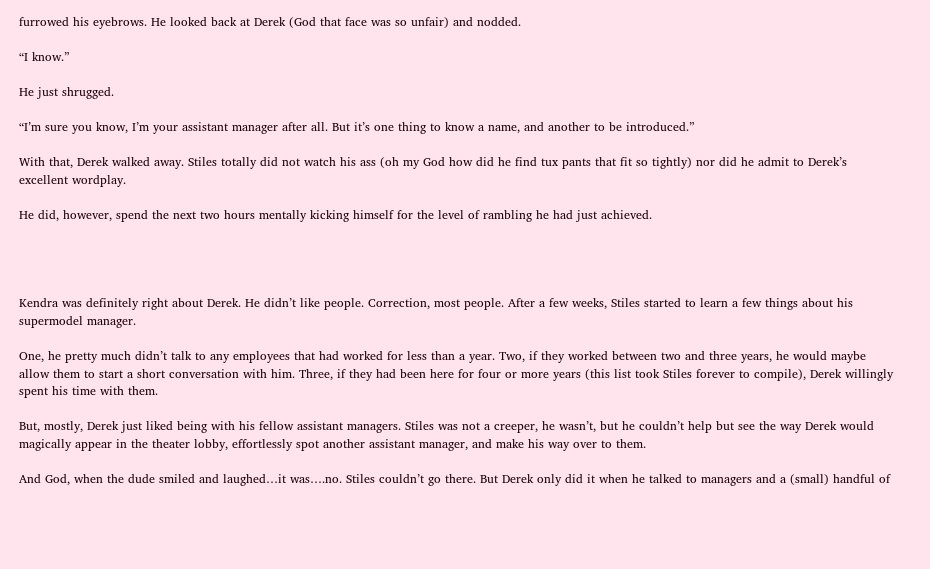furrowed his eyebrows. He looked back at Derek (God that face was so unfair) and nodded.

“I know.”

He just shrugged.

“I’m sure you know, I’m your assistant manager after all. But it’s one thing to know a name, and another to be introduced.”

With that, Derek walked away. Stiles totally did not watch his ass (oh my God how did he find tux pants that fit so tightly) nor did he admit to Derek’s excellent wordplay.

He did, however, spend the next two hours mentally kicking himself for the level of rambling he had just achieved.




Kendra was definitely right about Derek. He didn’t like people. Correction, most people. After a few weeks, Stiles started to learn a few things about his supermodel manager.

One, he pretty much didn’t talk to any employees that had worked for less than a year. Two, if they worked between two and three years, he would maybe allow them to start a short conversation with him. Three, if they had been here for four or more years (this list took Stiles forever to compile), Derek willingly spent his time with them.

But, mostly, Derek just liked being with his fellow assistant managers. Stiles was not a creeper, he wasn’t, but he couldn’t help but see the way Derek would magically appear in the theater lobby, effortlessly spot another assistant manager, and make his way over to them.

And God, when the dude smiled and laughed…it was….no. Stiles couldn’t go there. But Derek only did it when he talked to managers and a (small) handful of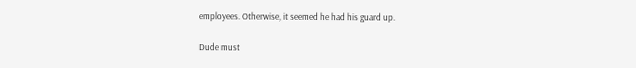employees. Otherwise, it seemed he had his guard up.

Dude must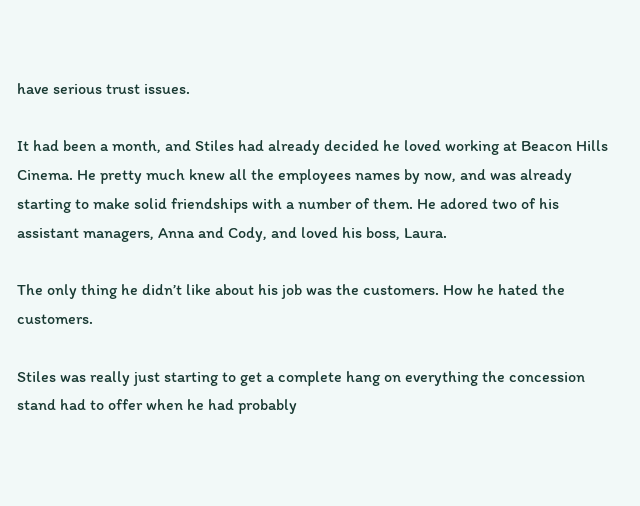have serious trust issues.

It had been a month, and Stiles had already decided he loved working at Beacon Hills Cinema. He pretty much knew all the employees names by now, and was already starting to make solid friendships with a number of them. He adored two of his assistant managers, Anna and Cody, and loved his boss, Laura.

The only thing he didn’t like about his job was the customers. How he hated the customers.

Stiles was really just starting to get a complete hang on everything the concession stand had to offer when he had probably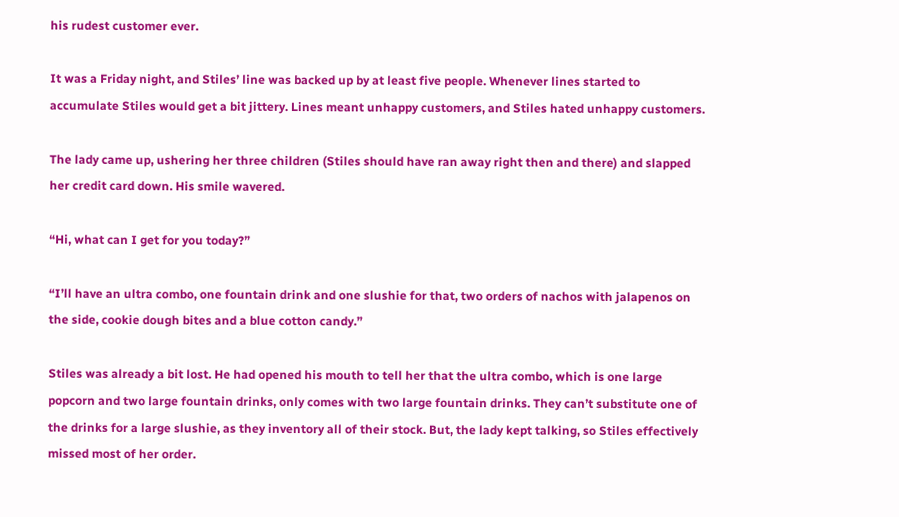his rudest customer ever.

It was a Friday night, and Stiles’ line was backed up by at least five people. Whenever lines started to accumulate Stiles would get a bit jittery. Lines meant unhappy customers, and Stiles hated unhappy customers.

The lady came up, ushering her three children (Stiles should have ran away right then and there) and slapped her credit card down. His smile wavered.

“Hi, what can I get for you today?”

“I’ll have an ultra combo, one fountain drink and one slushie for that, two orders of nachos with jalapenos on the side, cookie dough bites and a blue cotton candy.”

Stiles was already a bit lost. He had opened his mouth to tell her that the ultra combo, which is one large popcorn and two large fountain drinks, only comes with two large fountain drinks. They can’t substitute one of the drinks for a large slushie, as they inventory all of their stock. But, the lady kept talking, so Stiles effectively missed most of her order.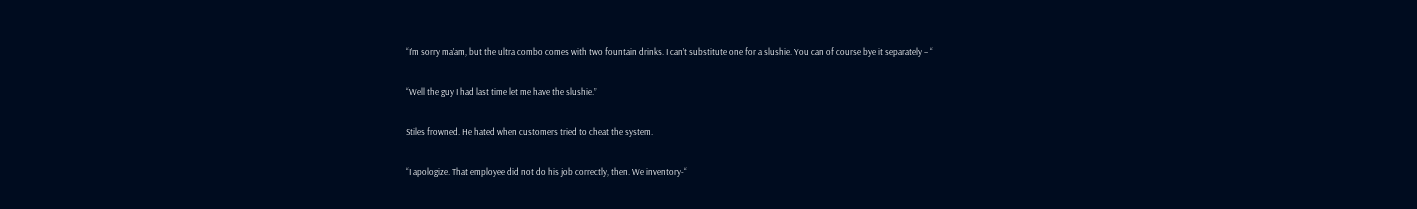“I’m sorry ma’am, but the ultra combo comes with two fountain drinks. I can’t substitute one for a slushie. You can of course bye it separately – “

“Well the guy I had last time let me have the slushie.”

Stiles frowned. He hated when customers tried to cheat the system.

“I apologize. That employee did not do his job correctly, then. We inventory-“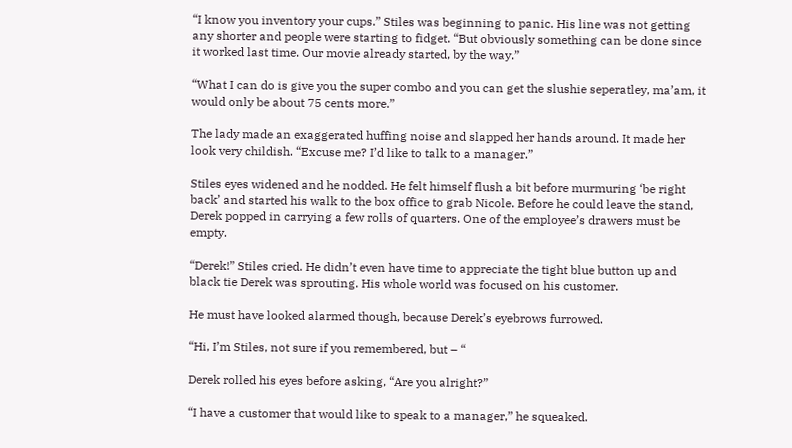“I know you inventory your cups.” Stiles was beginning to panic. His line was not getting any shorter and people were starting to fidget. “But obviously something can be done since it worked last time. Our movie already started, by the way.”

“What I can do is give you the super combo and you can get the slushie seperatley, ma’am, it would only be about 75 cents more.”

The lady made an exaggerated huffing noise and slapped her hands around. It made her look very childish. “Excuse me? I’d like to talk to a manager.”

Stiles eyes widened and he nodded. He felt himself flush a bit before murmuring ‘be right back’ and started his walk to the box office to grab Nicole. Before he could leave the stand, Derek popped in carrying a few rolls of quarters. One of the employee’s drawers must be empty.

“Derek!” Stiles cried. He didn’t even have time to appreciate the tight blue button up and black tie Derek was sprouting. His whole world was focused on his customer.

He must have looked alarmed though, because Derek’s eyebrows furrowed.

“Hi, I’m Stiles, not sure if you remembered, but – “

Derek rolled his eyes before asking, “Are you alright?”

“I have a customer that would like to speak to a manager,” he squeaked.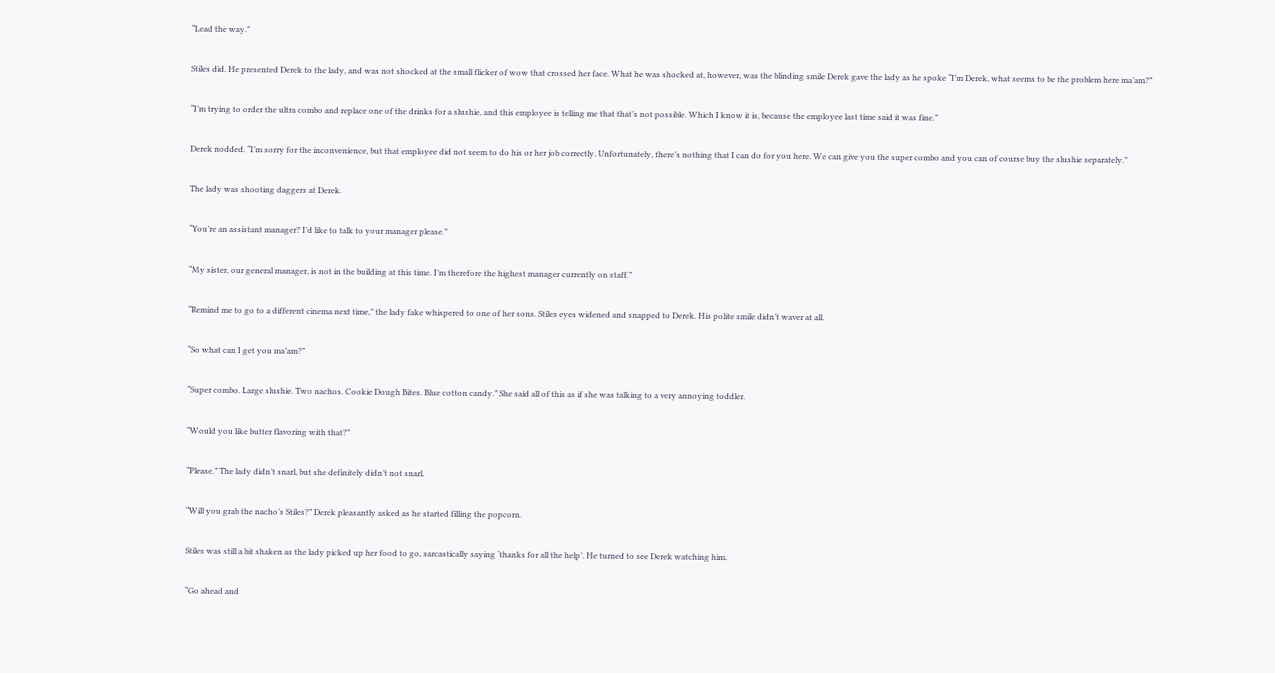“Lead the way.”

Stiles did. He presented Derek to the lady, and was not shocked at the small flicker of wow that crossed her face. What he was shocked at, however, was the blinding smile Derek gave the lady as he spoke “I’m Derek, what seems to be the problem here ma’am?”

“I’m trying to order the ultra combo and replace one of the drinks for a slushie, and this employee is telling me that that’s not possible. Which I know it is, because the employee last time said it was fine.”

Derek nodded. “I’m sorry for the inconvenience, but that employee did not seem to do his or her job correctly. Unfortunately, there’s nothing that I can do for you here. We can give you the super combo and you can of course buy the slushie separately.”

The lady was shooting daggers at Derek.

“You’re an assistant manager? I’d like to talk to your manager please.”

“My sister, our general manager, is not in the building at this time. I’m therefore the highest manager currently on staff.”

“Remind me to go to a different cinema next time,” the lady fake whispered to one of her sons. Stiles eyes widened and snapped to Derek. His polite smile didn’t waver at all.

“So what can I get you ma’am?”

“Super combo. Large slushie. Two nachos. Cookie Dough Bites. Blue cotton candy.” She said all of this as if she was talking to a very annoying toddler.

“Would you like butter flavoring with that?”

“Please.” The lady didn’t snarl, but she definitely didn’t not snarl.

“Will you grab the nacho’s Stiles?” Derek pleasantly asked as he started filling the popcorn.

Stiles was still a bit shaken as the lady picked up her food to go, sarcastically saying ‘thanks for all the help’. He turned to see Derek watching him.

“Go ahead and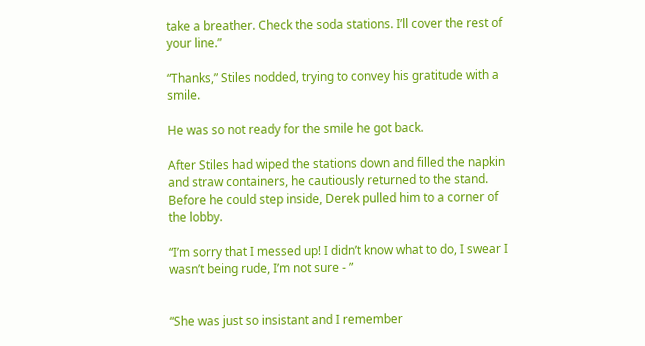take a breather. Check the soda stations. I’ll cover the rest of your line.”

“Thanks,” Stiles nodded, trying to convey his gratitude with a smile.

He was so not ready for the smile he got back.

After Stiles had wiped the stations down and filled the napkin and straw containers, he cautiously returned to the stand. Before he could step inside, Derek pulled him to a corner of the lobby.

“I’m sorry that I messed up! I didn’t know what to do, I swear I wasn’t being rude, I’m not sure - ”


“She was just so insistant and I remember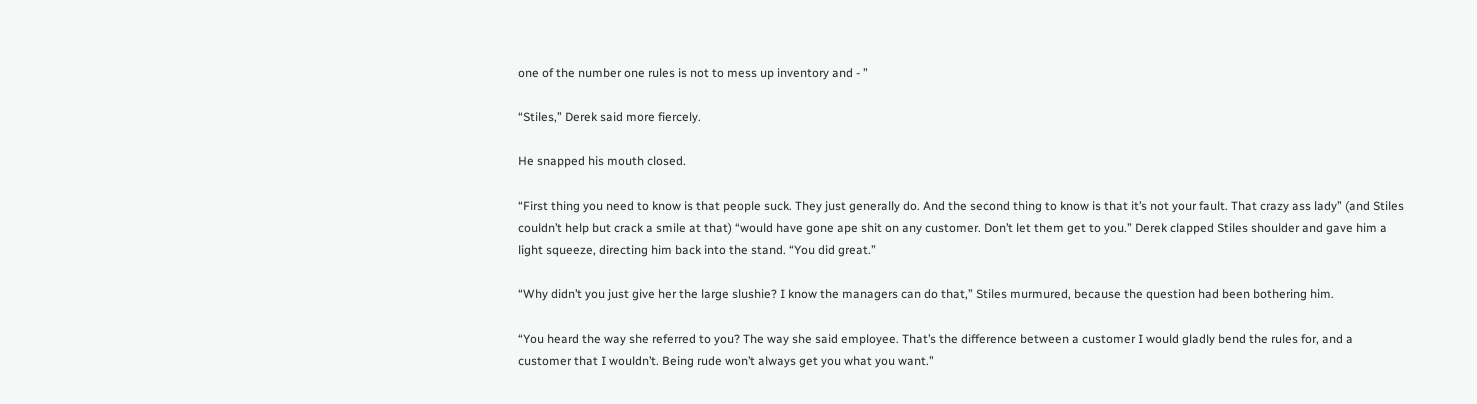one of the number one rules is not to mess up inventory and - ”

“Stiles,” Derek said more fiercely.

He snapped his mouth closed.

“First thing you need to know is that people suck. They just generally do. And the second thing to know is that it’s not your fault. That crazy ass lady” (and Stiles couldn’t help but crack a smile at that) “would have gone ape shit on any customer. Don’t let them get to you.” Derek clapped Stiles shoulder and gave him a light squeeze, directing him back into the stand. “You did great.”

“Why didn’t you just give her the large slushie? I know the managers can do that,” Stiles murmured, because the question had been bothering him.

“You heard the way she referred to you? The way she said employee. That’s the difference between a customer I would gladly bend the rules for, and a customer that I wouldn’t. Being rude won’t always get you what you want.”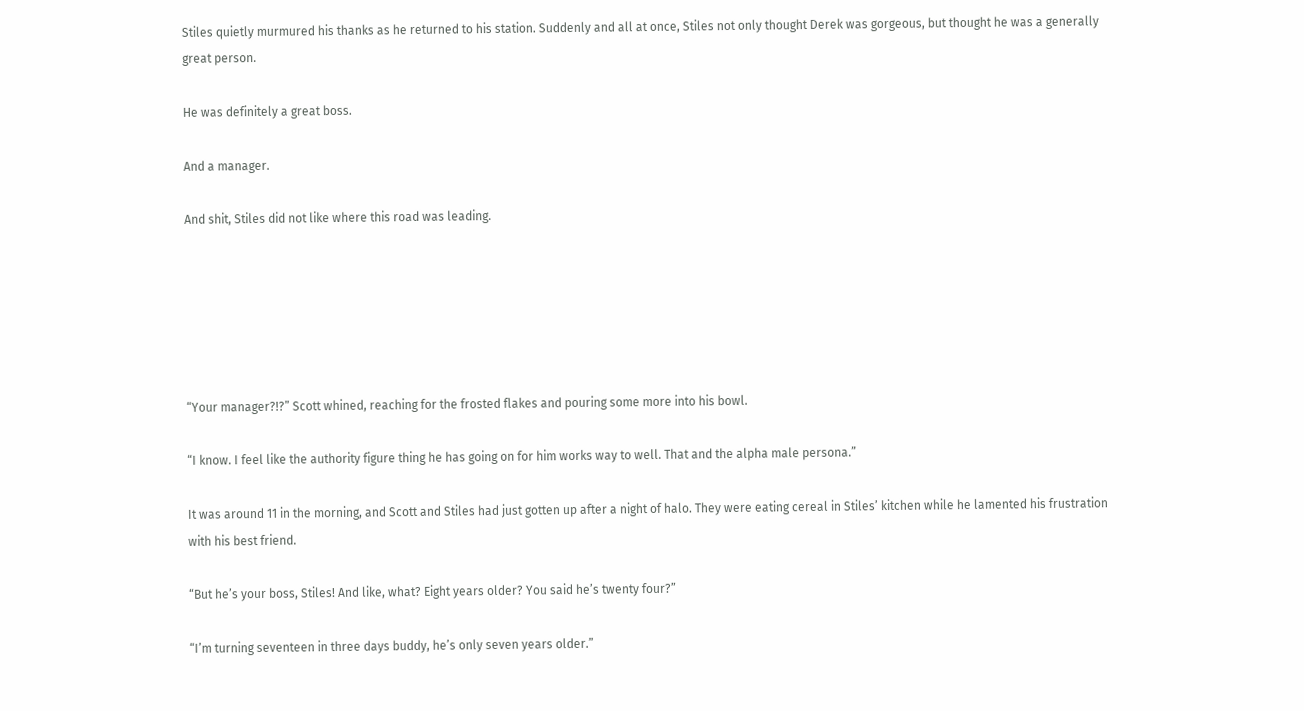Stiles quietly murmured his thanks as he returned to his station. Suddenly and all at once, Stiles not only thought Derek was gorgeous, but thought he was a generally great person.

He was definitely a great boss.

And a manager.

And shit, Stiles did not like where this road was leading.






“Your manager?!?” Scott whined, reaching for the frosted flakes and pouring some more into his bowl.

“I know. I feel like the authority figure thing he has going on for him works way to well. That and the alpha male persona.”

It was around 11 in the morning, and Scott and Stiles had just gotten up after a night of halo. They were eating cereal in Stiles’ kitchen while he lamented his frustration with his best friend.

“But he’s your boss, Stiles! And like, what? Eight years older? You said he’s twenty four?”

“I’m turning seventeen in three days buddy, he’s only seven years older.”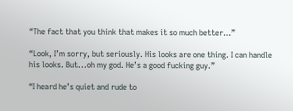“The fact that you think that makes it so much better…”

“Look, I’m sorry, but seriously. His looks are one thing. I can handle his looks. But...oh my god. He’s a good fucking guy.”

“I heard he’s quiet and rude to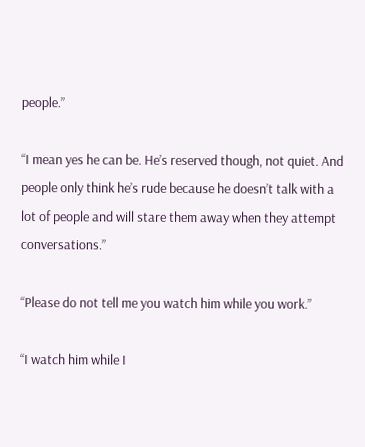people.”

“I mean yes he can be. He’s reserved though, not quiet. And people only think he’s rude because he doesn’t talk with a lot of people and will stare them away when they attempt conversations.”

“Please do not tell me you watch him while you work.”

“I watch him while I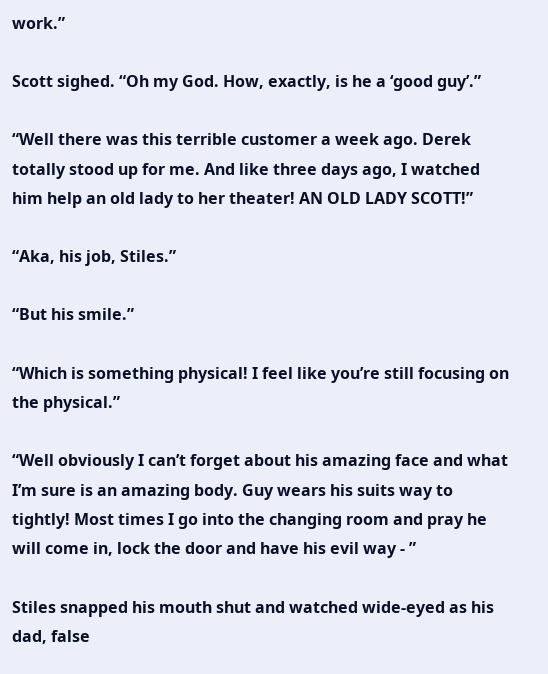work.”

Scott sighed. “Oh my God. How, exactly, is he a ‘good guy’.”

“Well there was this terrible customer a week ago. Derek totally stood up for me. And like three days ago, I watched him help an old lady to her theater! AN OLD LADY SCOTT!”

“Aka, his job, Stiles.”

“But his smile.”

“Which is something physical! I feel like you’re still focusing on the physical.”

“Well obviously I can’t forget about his amazing face and what I’m sure is an amazing body. Guy wears his suits way to tightly! Most times I go into the changing room and pray he will come in, lock the door and have his evil way - ”

Stiles snapped his mouth shut and watched wide-eyed as his dad, false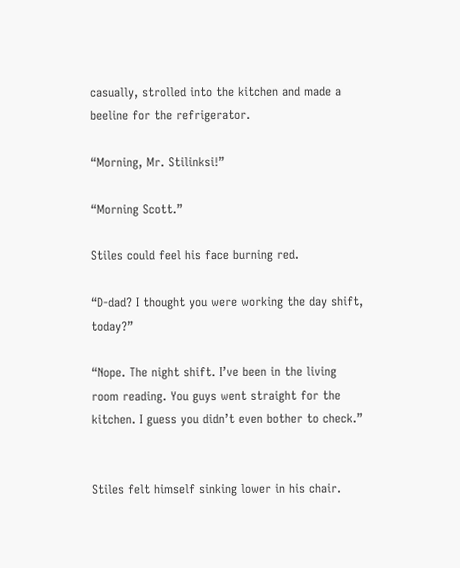casually, strolled into the kitchen and made a beeline for the refrigerator.

“Morning, Mr. Stilinksi!”

“Morning Scott.”

Stiles could feel his face burning red.

“D-dad? I thought you were working the day shift, today?”

“Nope. The night shift. I’ve been in the living room reading. You guys went straight for the kitchen. I guess you didn’t even bother to check.”


Stiles felt himself sinking lower in his chair.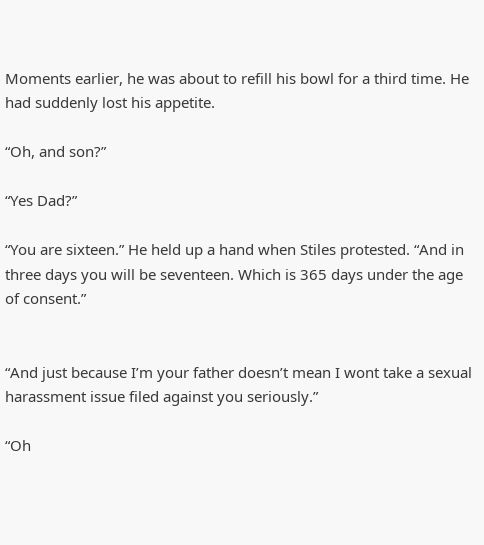Moments earlier, he was about to refill his bowl for a third time. He had suddenly lost his appetite.

“Oh, and son?”

“Yes Dad?”

“You are sixteen.” He held up a hand when Stiles protested. “And in three days you will be seventeen. Which is 365 days under the age of consent.”


“And just because I’m your father doesn’t mean I wont take a sexual harassment issue filed against you seriously.”

“Oh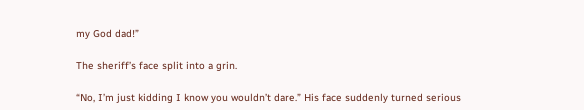my God dad!”

The sheriff’s face split into a grin.

“No, I’m just kidding I know you wouldn’t dare.” His face suddenly turned serious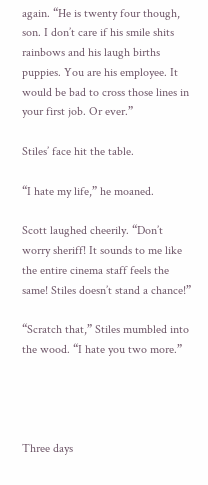again. “He is twenty four though, son. I don’t care if his smile shits rainbows and his laugh births puppies. You are his employee. It would be bad to cross those lines in your first job. Or ever.”

Stiles’ face hit the table.

“I hate my life,” he moaned.

Scott laughed cheerily. “Don’t worry sheriff! It sounds to me like the entire cinema staff feels the same! Stiles doesn’t stand a chance!”

“Scratch that,” Stiles mumbled into the wood. “I hate you two more.”




Three days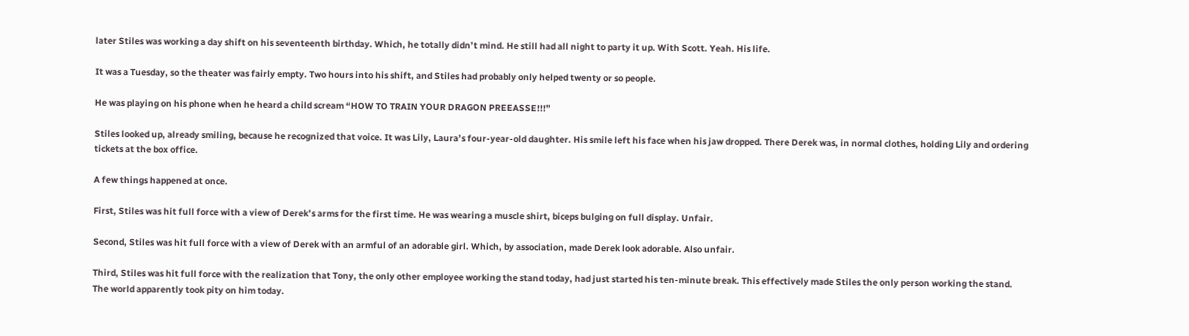later Stiles was working a day shift on his seventeenth birthday. Which, he totally didn’t mind. He still had all night to party it up. With Scott. Yeah. His life.

It was a Tuesday, so the theater was fairly empty. Two hours into his shift, and Stiles had probably only helped twenty or so people.

He was playing on his phone when he heard a child scream “HOW TO TRAIN YOUR DRAGON PREEASSE!!!”

Stiles looked up, already smiling, because he recognized that voice. It was Lily, Laura’s four-year-old daughter. His smile left his face when his jaw dropped. There Derek was, in normal clothes, holding Lily and ordering tickets at the box office.

A few things happened at once.

First, Stiles was hit full force with a view of Derek’s arms for the first time. He was wearing a muscle shirt, biceps bulging on full display. Unfair.

Second, Stiles was hit full force with a view of Derek with an armful of an adorable girl. Which, by association, made Derek look adorable. Also unfair.

Third, Stiles was hit full force with the realization that Tony, the only other employee working the stand today, had just started his ten-minute break. This effectively made Stiles the only person working the stand. The world apparently took pity on him today.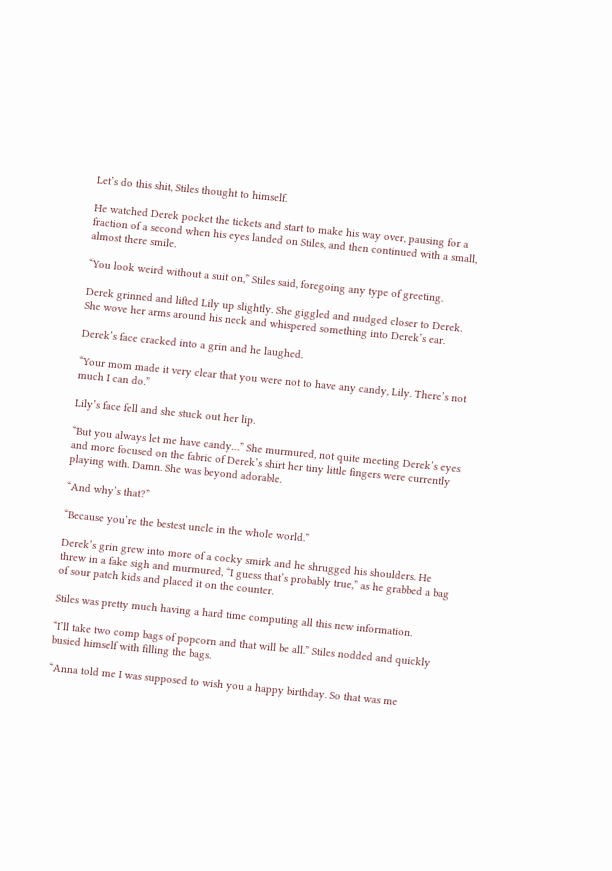Let’s do this shit, Stiles thought to himself.

He watched Derek pocket the tickets and start to make his way over, pausing for a fraction of a second when his eyes landed on Stiles, and then continued with a small, almost there smile.

“You look weird without a suit on,” Stiles said, foregoing any type of greeting.

Derek grinned and lifted Lily up slightly. She giggled and nudged closer to Derek. She wove her arms around his neck and whispered something into Derek’s ear.

Derek’s face cracked into a grin and he laughed.

“Your mom made it very clear that you were not to have any candy, Lily. There’s not much I can do.”

Lily’s face fell and she stuck out her lip.

“But you always let me have candy…” She murmured, not quite meeting Derek’s eyes and more focused on the fabric of Derek’s shirt her tiny little fingers were currently playing with. Damn. She was beyond adorable.

“And why’s that?”

“Because you’re the bestest uncle in the whole world.”

Derek’s grin grew into more of a cocky smirk and he shrugged his shoulders. He threw in a fake sigh and murmured, “I guess that’s probably true,” as he grabbed a bag of sour patch kids and placed it on the counter.

Stiles was pretty much having a hard time computing all this new information.

“I’ll take two comp bags of popcorn and that will be all.” Stiles nodded and quickly busied himself with filling the bags.

“Anna told me I was supposed to wish you a happy birthday. So that was me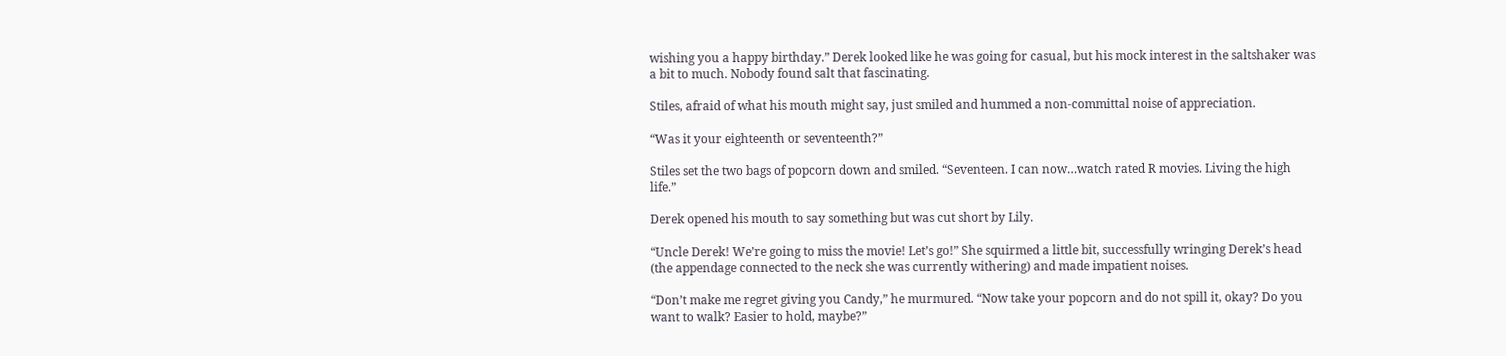wishing you a happy birthday.” Derek looked like he was going for casual, but his mock interest in the saltshaker was a bit to much. Nobody found salt that fascinating.

Stiles, afraid of what his mouth might say, just smiled and hummed a non-committal noise of appreciation.

“Was it your eighteenth or seventeenth?”

Stiles set the two bags of popcorn down and smiled. “Seventeen. I can now…watch rated R movies. Living the high life.”

Derek opened his mouth to say something but was cut short by Lily.

“Uncle Derek! We’re going to miss the movie! Let’s go!” She squirmed a little bit, successfully wringing Derek’s head (the appendage connected to the neck she was currently withering) and made impatient noises.

“Don’t make me regret giving you Candy,” he murmured. “Now take your popcorn and do not spill it, okay? Do you want to walk? Easier to hold, maybe?”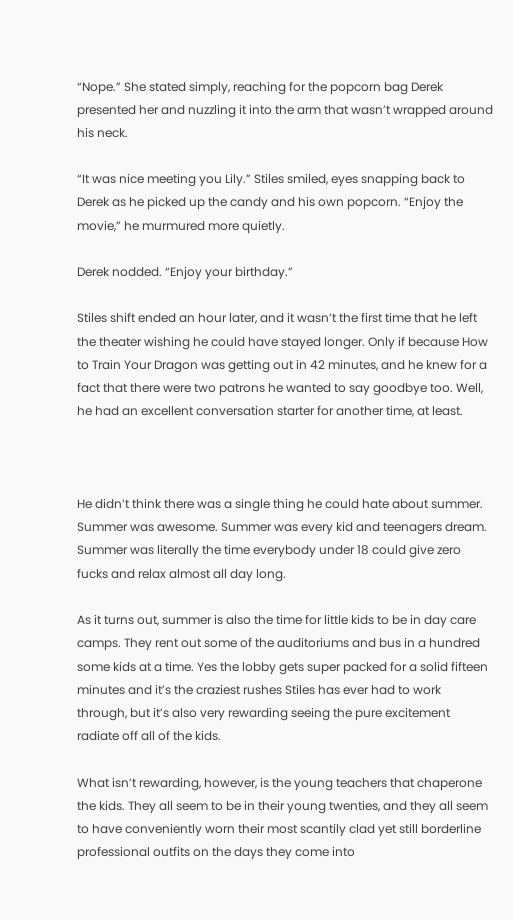“Nope.” She stated simply, reaching for the popcorn bag Derek presented her and nuzzling it into the arm that wasn’t wrapped around his neck.

“It was nice meeting you Lily.” Stiles smiled, eyes snapping back to Derek as he picked up the candy and his own popcorn. “Enjoy the movie,” he murmured more quietly.

Derek nodded. “Enjoy your birthday.”

Stiles shift ended an hour later, and it wasn’t the first time that he left the theater wishing he could have stayed longer. Only if because How to Train Your Dragon was getting out in 42 minutes, and he knew for a fact that there were two patrons he wanted to say goodbye too. Well, he had an excellent conversation starter for another time, at least.



He didn’t think there was a single thing he could hate about summer. Summer was awesome. Summer was every kid and teenagers dream. Summer was literally the time everybody under 18 could give zero fucks and relax almost all day long.

As it turns out, summer is also the time for little kids to be in day care camps. They rent out some of the auditoriums and bus in a hundred some kids at a time. Yes the lobby gets super packed for a solid fifteen minutes and it’s the craziest rushes Stiles has ever had to work through, but it’s also very rewarding seeing the pure excitement radiate off all of the kids.

What isn’t rewarding, however, is the young teachers that chaperone the kids. They all seem to be in their young twenties, and they all seem to have conveniently worn their most scantily clad yet still borderline professional outfits on the days they come into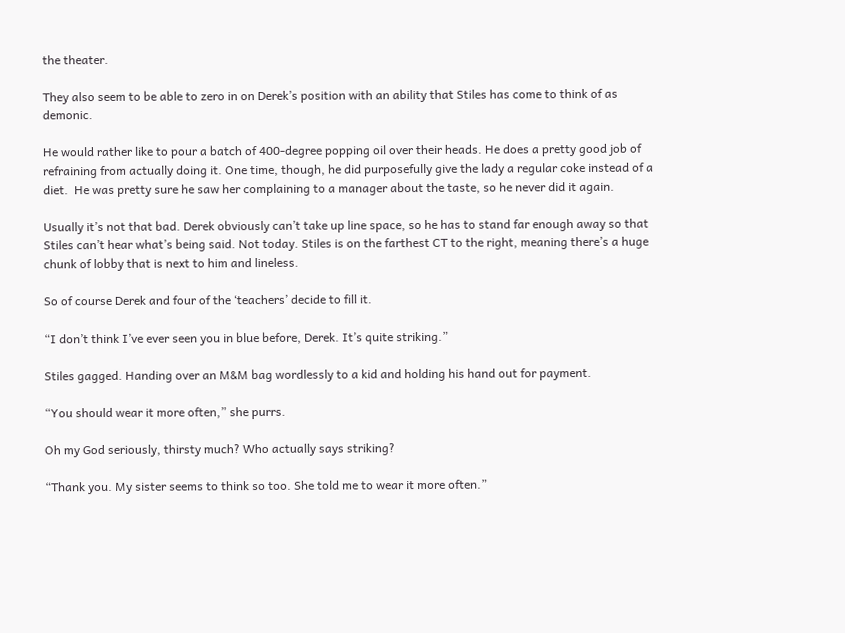the theater.

They also seem to be able to zero in on Derek’s position with an ability that Stiles has come to think of as demonic.

He would rather like to pour a batch of 400-degree popping oil over their heads. He does a pretty good job of refraining from actually doing it. One time, though, he did purposefully give the lady a regular coke instead of a diet.  He was pretty sure he saw her complaining to a manager about the taste, so he never did it again.

Usually it’s not that bad. Derek obviously can’t take up line space, so he has to stand far enough away so that Stiles can’t hear what’s being said. Not today. Stiles is on the farthest CT to the right, meaning there’s a huge chunk of lobby that is next to him and lineless.

So of course Derek and four of the ‘teachers’ decide to fill it.

“I don’t think I’ve ever seen you in blue before, Derek. It’s quite striking.”

Stiles gagged. Handing over an M&M bag wordlessly to a kid and holding his hand out for payment.

“You should wear it more often,” she purrs.

Oh my God seriously, thirsty much? Who actually says striking?

“Thank you. My sister seems to think so too. She told me to wear it more often.”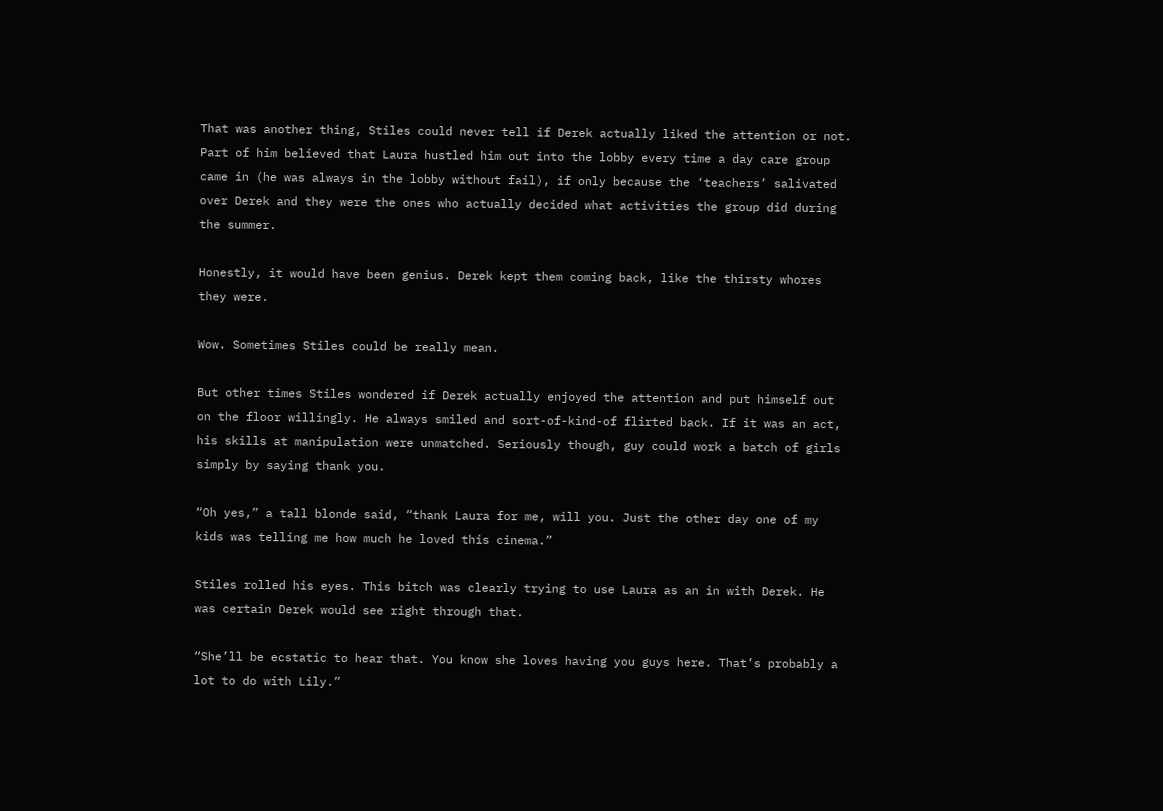That was another thing, Stiles could never tell if Derek actually liked the attention or not. Part of him believed that Laura hustled him out into the lobby every time a day care group came in (he was always in the lobby without fail), if only because the ‘teachers’ salivated over Derek and they were the ones who actually decided what activities the group did during the summer.

Honestly, it would have been genius. Derek kept them coming back, like the thirsty whores they were.

Wow. Sometimes Stiles could be really mean.

But other times Stiles wondered if Derek actually enjoyed the attention and put himself out on the floor willingly. He always smiled and sort-of-kind-of flirted back. If it was an act, his skills at manipulation were unmatched. Seriously though, guy could work a batch of girls simply by saying thank you.

“Oh yes,” a tall blonde said, “thank Laura for me, will you. Just the other day one of my kids was telling me how much he loved this cinema.”

Stiles rolled his eyes. This bitch was clearly trying to use Laura as an in with Derek. He was certain Derek would see right through that.

“She’ll be ecstatic to hear that. You know she loves having you guys here. That’s probably a lot to do with Lily.”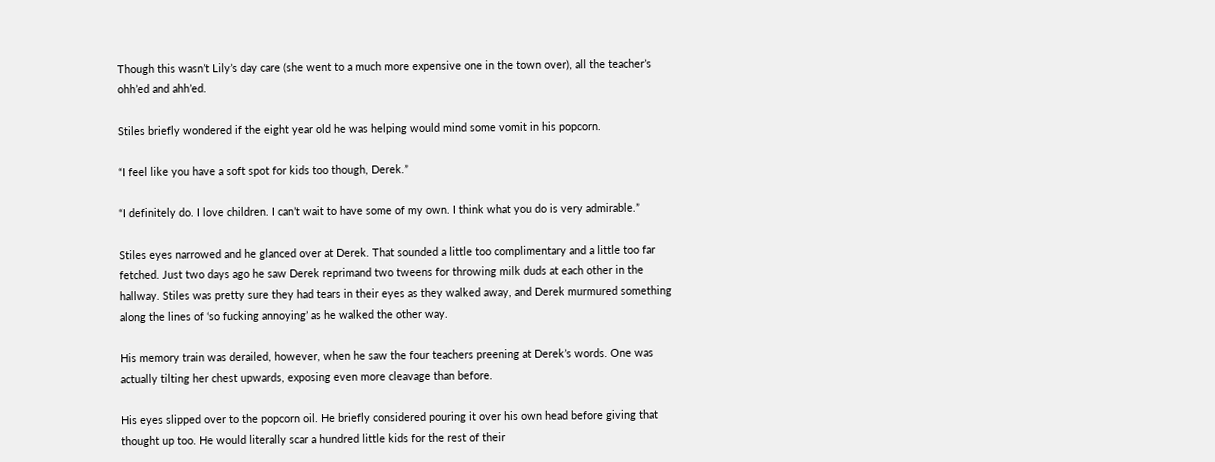Though this wasn’t Lily’s day care (she went to a much more expensive one in the town over), all the teacher’s ohh’ed and ahh’ed.

Stiles briefly wondered if the eight year old he was helping would mind some vomit in his popcorn.

“I feel like you have a soft spot for kids too though, Derek.”

“I definitely do. I love children. I can’t wait to have some of my own. I think what you do is very admirable.”

Stiles eyes narrowed and he glanced over at Derek. That sounded a little too complimentary and a little too far fetched. Just two days ago he saw Derek reprimand two tweens for throwing milk duds at each other in the hallway. Stiles was pretty sure they had tears in their eyes as they walked away, and Derek murmured something along the lines of ‘so fucking annoying’ as he walked the other way.

His memory train was derailed, however, when he saw the four teachers preening at Derek’s words. One was actually tilting her chest upwards, exposing even more cleavage than before.

His eyes slipped over to the popcorn oil. He briefly considered pouring it over his own head before giving that thought up too. He would literally scar a hundred little kids for the rest of their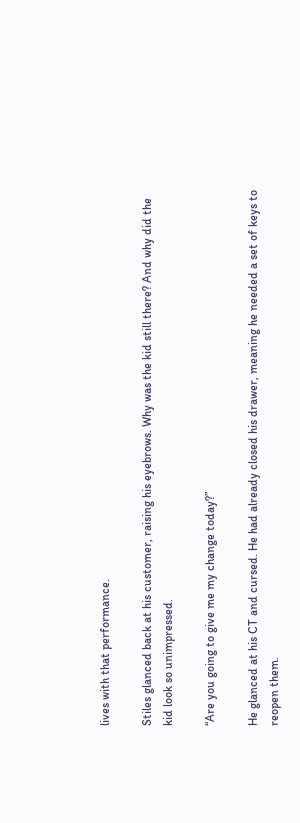lives with that performance.

Stiles glanced back at his customer, raising his eyebrows. Why was the kid still there? And why did the kid look so unimpressed.

“Are you going to give me my change today?”

He glanced at his CT and cursed. He had already closed his drawer, meaning he needed a set of keys to reopen them.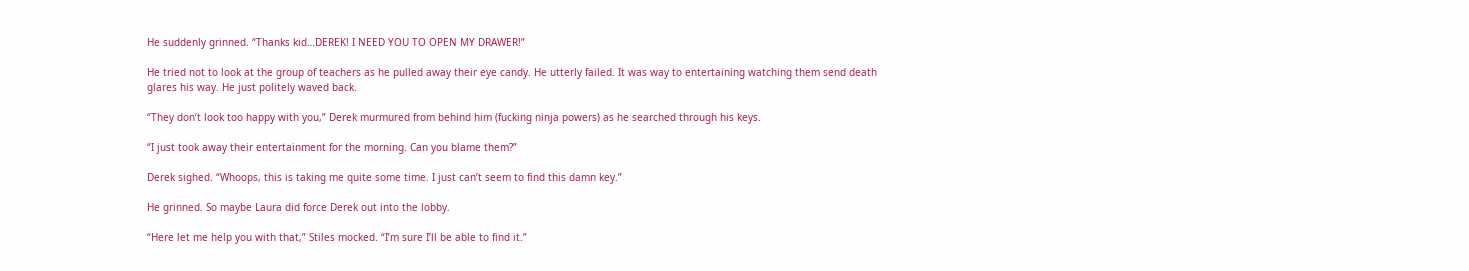He suddenly grinned. “Thanks kid…DEREK! I NEED YOU TO OPEN MY DRAWER!”

He tried not to look at the group of teachers as he pulled away their eye candy. He utterly failed. It was way to entertaining watching them send death glares his way. He just politely waved back.

“They don’t look too happy with you,” Derek murmured from behind him (fucking ninja powers) as he searched through his keys.

“I just took away their entertainment for the morning. Can you blame them?”

Derek sighed. “Whoops, this is taking me quite some time. I just can’t seem to find this damn key.”

He grinned. So maybe Laura did force Derek out into the lobby.

“Here let me help you with that,” Stiles mocked. “I’m sure I’ll be able to find it.”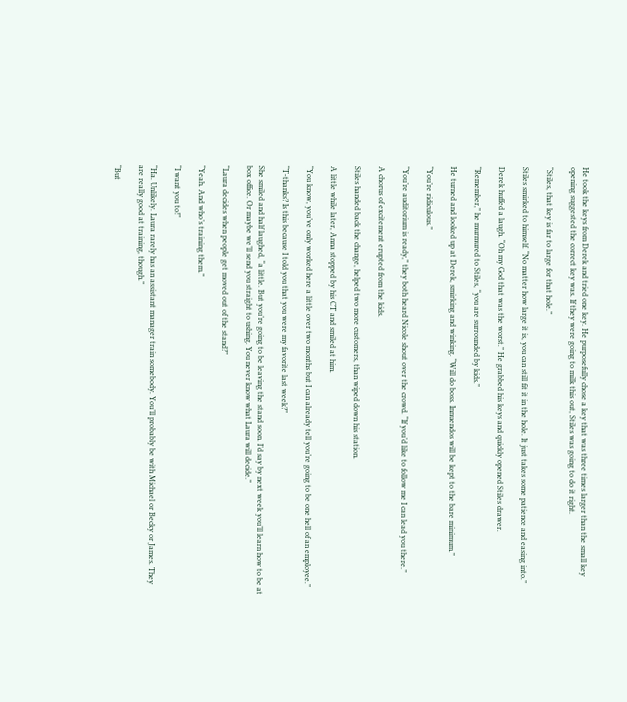He took the keys from Derek and tried one key. He purposefully chose a key that was three times larger than the small key opening suggested the correct key was. If they were going to milk this out, Stiles was going to do it right.

“Stiles, that key is far to large for that hole.”

Stiles smirked to himself. “No matter how large it is, you can still fit it in the hole. It just takes some patience and easing into.”

Derek huffed a laugh. “Oh my God that was the worst.” He grabbed his keys and quickly opened Stiles drawer.

“Remember,” he murmured to Stiles, “you are surrounded by kids.”

He turned and looked up at Derek, smirking and winking. “Will do boss. Innuendos will be kept to the bare minimum.”

“You’re ridiculous.”

“You’re auditorium is ready,” they both heard Nicole shout over the crowd. “If you’d like to follow me I can lead you there.”

A chorus of excitement erupted from the kids.

Stiles handed back the change, helped two more customers, than wiped down his station.

A little while later, Anna stopped by his CT and smiled at him.

“You know, you’ve only worked here a little over two months but I can already tell you’re going to be one hell of an employee.”

“T-thanks? Is this because I told you that you were my favorite last week?”

She smiled and half laughed, “a little. But you’re going to be leaving the stand soon. I’d say by next week you’ll learn how to be at box office. Or maybe we’ll send you straight to ushing. You never know what Laura will decide.”

“Laura decides when people get moved out of the stand?”

“Yeah. And who’s training them.”

“I want you to!”

“Ha. Unlikely. Laura rarely has an assistant manager train somebody. You’ll probably be with Michael or Becky or James. They are really good at training, though.”

“But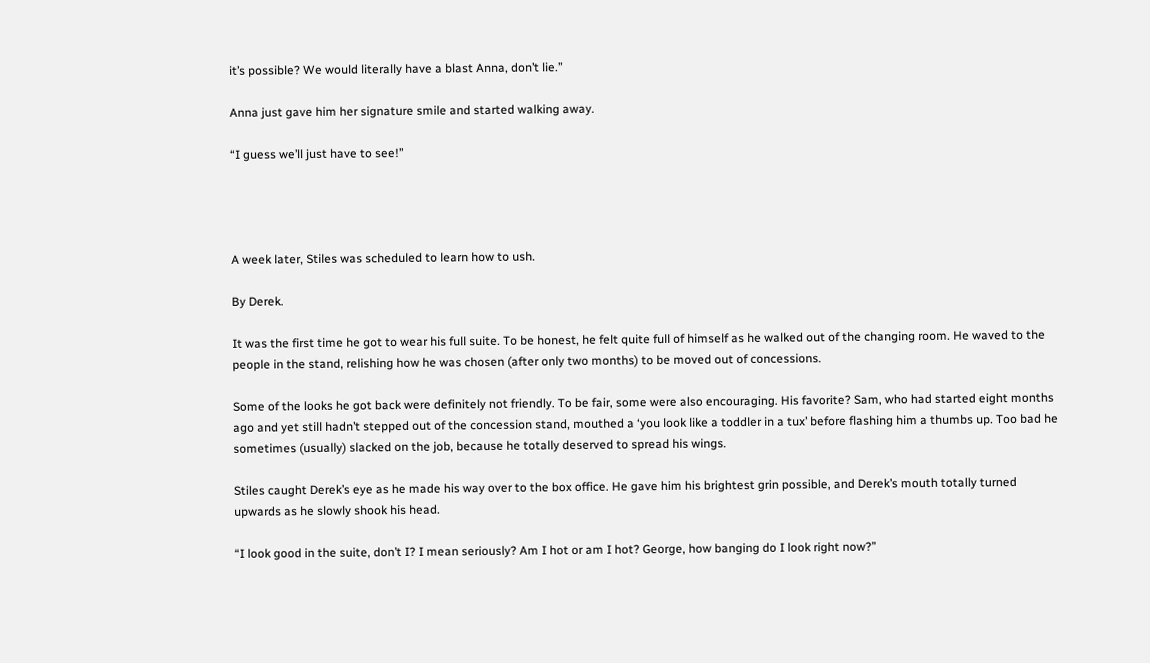it’s possible? We would literally have a blast Anna, don’t lie.”

Anna just gave him her signature smile and started walking away.

“I guess we’ll just have to see!”




A week later, Stiles was scheduled to learn how to ush.

By Derek.

It was the first time he got to wear his full suite. To be honest, he felt quite full of himself as he walked out of the changing room. He waved to the people in the stand, relishing how he was chosen (after only two months) to be moved out of concessions.

Some of the looks he got back were definitely not friendly. To be fair, some were also encouraging. His favorite? Sam, who had started eight months ago and yet still hadn’t stepped out of the concession stand, mouthed a ‘you look like a toddler in a tux’ before flashing him a thumbs up. Too bad he sometimes (usually) slacked on the job, because he totally deserved to spread his wings.

Stiles caught Derek’s eye as he made his way over to the box office. He gave him his brightest grin possible, and Derek’s mouth totally turned upwards as he slowly shook his head.

“I look good in the suite, don’t I? I mean seriously? Am I hot or am I hot? George, how banging do I look right now?”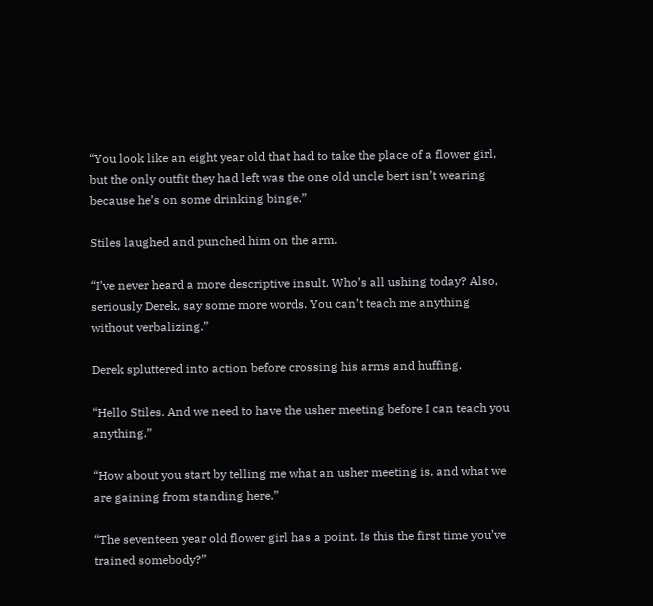“You look like an eight year old that had to take the place of a flower girl, but the only outfit they had left was the one old uncle bert isn’t wearing because he’s on some drinking binge.”

Stiles laughed and punched him on the arm.

“I’ve never heard a more descriptive insult. Who’s all ushing today? Also, seriously Derek, say some more words. You can’t teach me anything without verbalizing.”

Derek spluttered into action before crossing his arms and huffing.

“Hello Stiles. And we need to have the usher meeting before I can teach you anything.”

“How about you start by telling me what an usher meeting is, and what we are gaining from standing here.”

“The seventeen year old flower girl has a point. Is this the first time you’ve trained somebody?”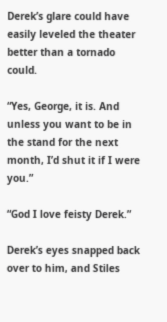Derek’s glare could have easily leveled the theater better than a tornado could.

“Yes, George, it is. And unless you want to be in the stand for the next month, I’d shut it if I were you.”

“God I love feisty Derek.”

Derek’s eyes snapped back over to him, and Stiles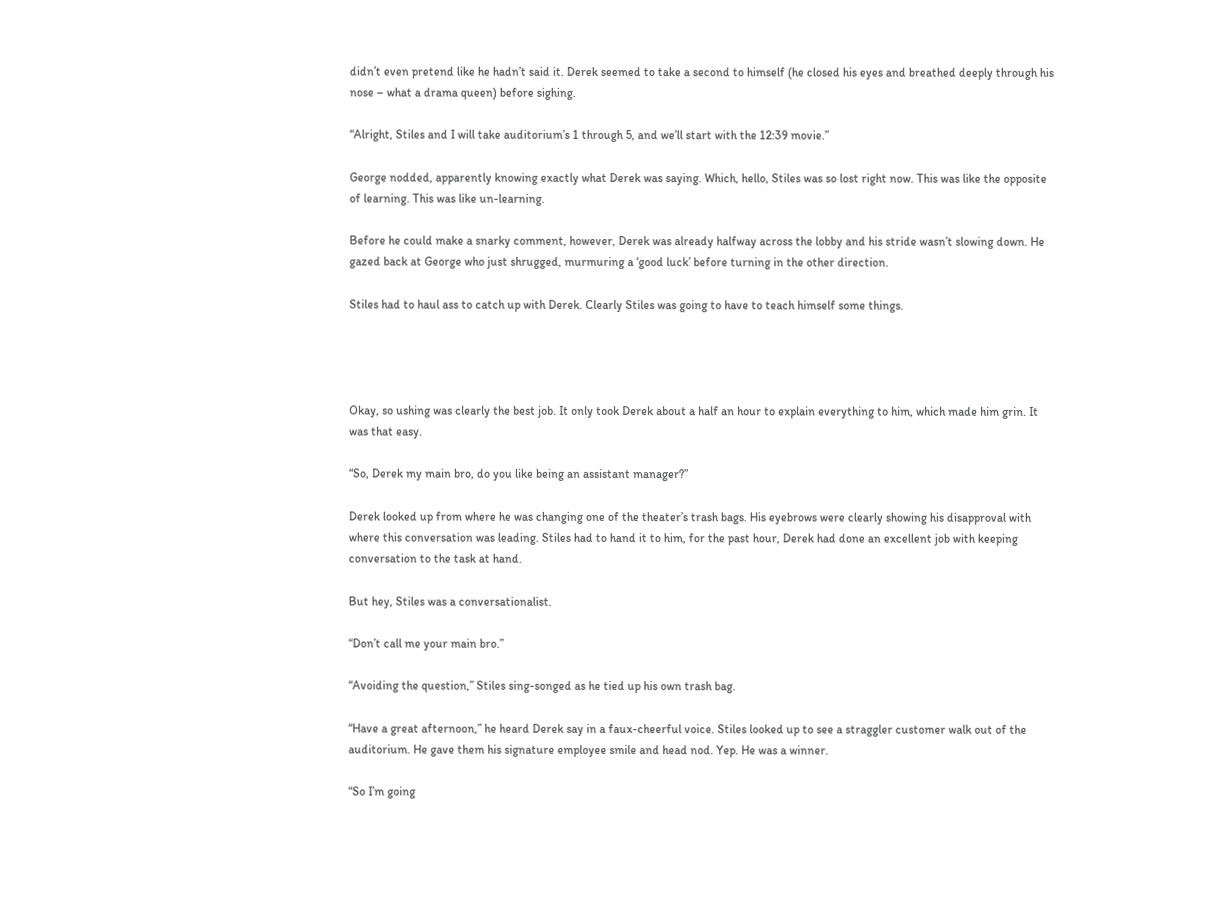didn’t even pretend like he hadn’t said it. Derek seemed to take a second to himself (he closed his eyes and breathed deeply through his nose – what a drama queen) before sighing.

“Alright, Stiles and I will take auditorium’s 1 through 5, and we’ll start with the 12:39 movie.”

George nodded, apparently knowing exactly what Derek was saying. Which, hello, Stiles was so lost right now. This was like the opposite of learning. This was like un-learning.

Before he could make a snarky comment, however, Derek was already halfway across the lobby and his stride wasn’t slowing down. He gazed back at George who just shrugged, murmuring a ‘good luck’ before turning in the other direction.

Stiles had to haul ass to catch up with Derek. Clearly Stiles was going to have to teach himself some things.




Okay, so ushing was clearly the best job. It only took Derek about a half an hour to explain everything to him, which made him grin. It was that easy.

“So, Derek my main bro, do you like being an assistant manager?”

Derek looked up from where he was changing one of the theater’s trash bags. His eyebrows were clearly showing his disapproval with where this conversation was leading. Stiles had to hand it to him, for the past hour, Derek had done an excellent job with keeping conversation to the task at hand.

But hey, Stiles was a conversationalist.

“Don’t call me your main bro.”

“Avoiding the question,” Stiles sing-songed as he tied up his own trash bag.

“Have a great afternoon,” he heard Derek say in a faux-cheerful voice. Stiles looked up to see a straggler customer walk out of the auditorium. He gave them his signature employee smile and head nod. Yep. He was a winner.

“So I’m going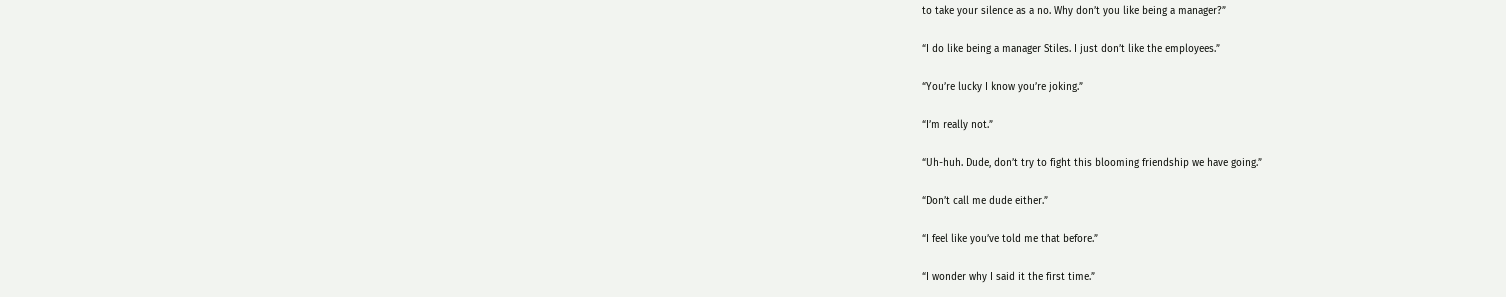to take your silence as a no. Why don’t you like being a manager?”

“I do like being a manager Stiles. I just don’t like the employees.”

“You’re lucky I know you’re joking.”

“I’m really not.”

“Uh-huh. Dude, don’t try to fight this blooming friendship we have going.”

“Don’t call me dude either.”

“I feel like you’ve told me that before.”

“I wonder why I said it the first time.”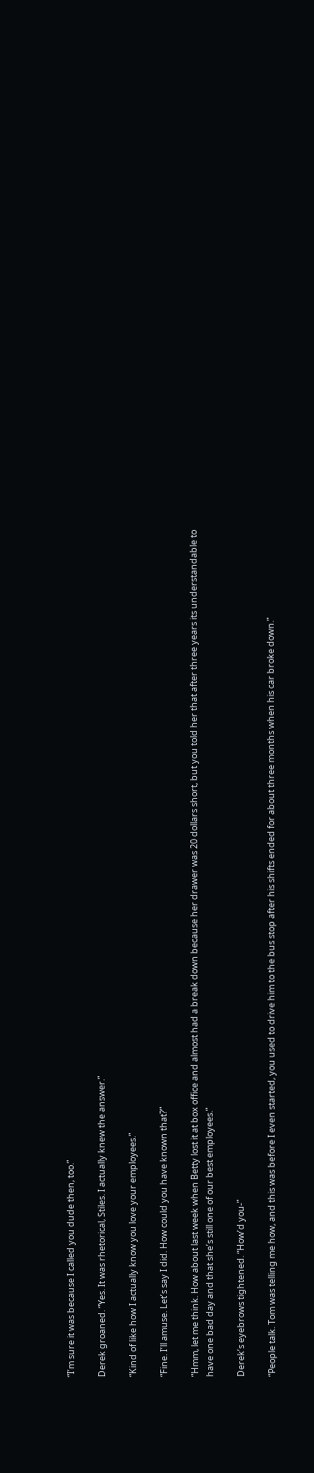“I’m sure it was because I called you dude then, too.”

Derek groaned. “Yes. It was rhetorical, Stiles. I actually knew the answer.”

“Kind of like how I actually know you love your employees.”

“Fine. I’ll amuse. Let’s say I did. How could you have known that?”

“Hmm, let me think. How about last week when Betty lost it at box office and almost had a break down because her drawer was 20 dollars short, but you told her that after three years its understandable to have one bad day and that she’s still one of our best employees.”

Derek’s eyebrows tightened. “How’d you-”

“People talk. Tom was telling me how, and this was before I even started, you used to drive him to the bus stop after his shifts ended for about three months when his car broke down.”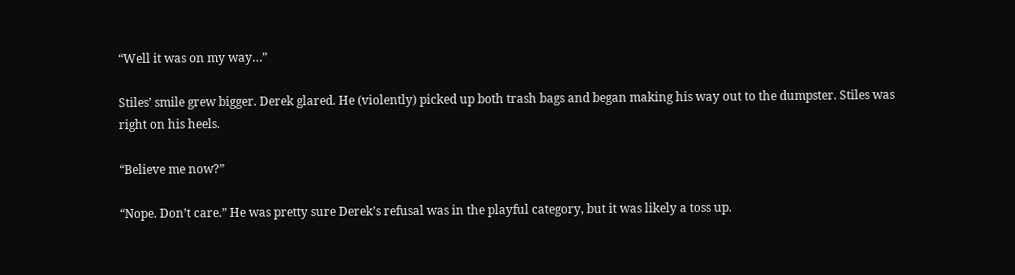“Well it was on my way…”

Stiles’ smile grew bigger. Derek glared. He (violently) picked up both trash bags and began making his way out to the dumpster. Stiles was right on his heels.

“Believe me now?”

“Nope. Don’t care.” He was pretty sure Derek’s refusal was in the playful category, but it was likely a toss up.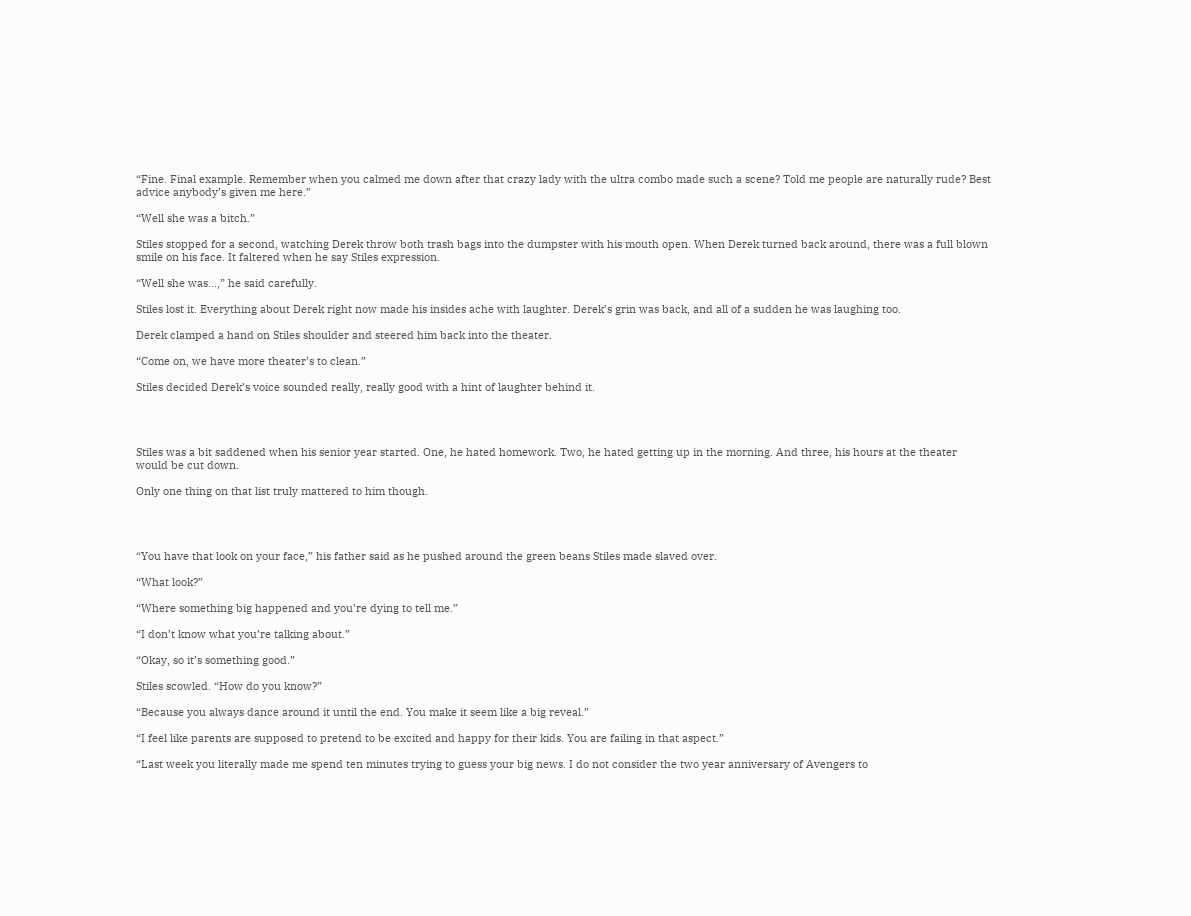“Fine. Final example. Remember when you calmed me down after that crazy lady with the ultra combo made such a scene? Told me people are naturally rude? Best advice anybody’s given me here.”

“Well she was a bitch.”

Stiles stopped for a second, watching Derek throw both trash bags into the dumpster with his mouth open. When Derek turned back around, there was a full blown smile on his face. It faltered when he say Stiles expression.

“Well she was...,” he said carefully.

Stiles lost it. Everything about Derek right now made his insides ache with laughter. Derek’s grin was back, and all of a sudden he was laughing too.

Derek clamped a hand on Stiles shoulder and steered him back into the theater.

“Come on, we have more theater’s to clean.”

Stiles decided Derek’s voice sounded really, really good with a hint of laughter behind it.




Stiles was a bit saddened when his senior year started. One, he hated homework. Two, he hated getting up in the morning. And three, his hours at the theater would be cut down.

Only one thing on that list truly mattered to him though.




“You have that look on your face,” his father said as he pushed around the green beans Stiles made slaved over.

“What look?”

“Where something big happened and you’re dying to tell me.”

“I don’t know what you’re talking about.”

“Okay, so it’s something good.”

Stiles scowled. “How do you know?”

“Because you always dance around it until the end. You make it seem like a big reveal.”

“I feel like parents are supposed to pretend to be excited and happy for their kids. You are failing in that aspect.”

“Last week you literally made me spend ten minutes trying to guess your big news. I do not consider the two year anniversary of Avengers to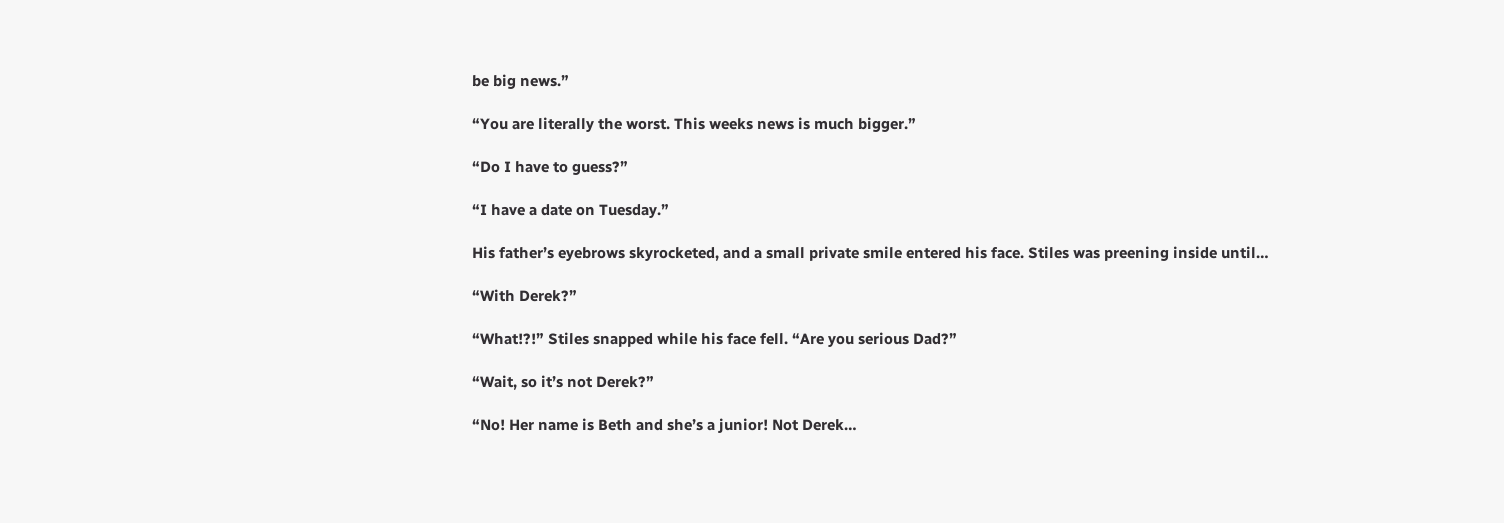be big news.”

“You are literally the worst. This weeks news is much bigger.”

“Do I have to guess?”

“I have a date on Tuesday.”

His father’s eyebrows skyrocketed, and a small private smile entered his face. Stiles was preening inside until…

“With Derek?”

“What!?!” Stiles snapped while his face fell. “Are you serious Dad?”

“Wait, so it’s not Derek?”

“No! Her name is Beth and she’s a junior! Not Derek…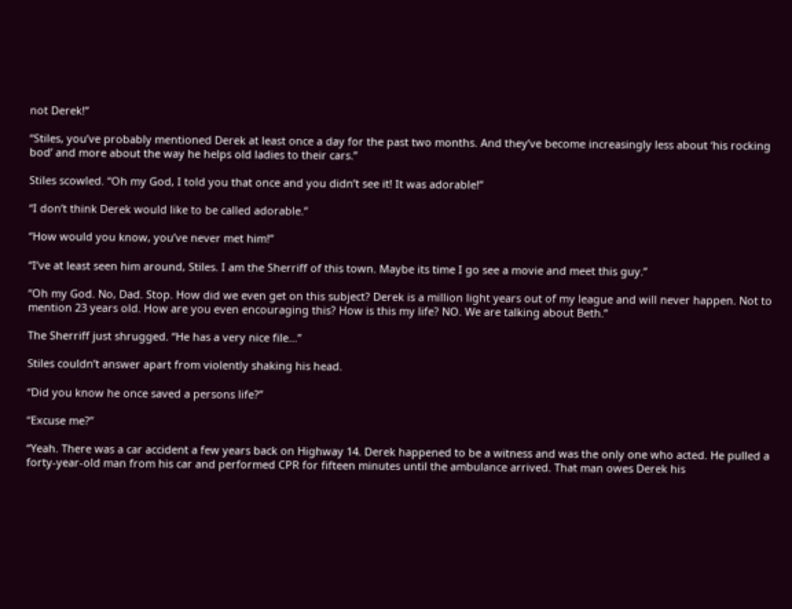not Derek!”

“Stiles, you’ve probably mentioned Derek at least once a day for the past two months. And they’ve become increasingly less about ‘his rocking bod’ and more about the way he helps old ladies to their cars.”

Stiles scowled. “Oh my God, I told you that once and you didn’t see it! It was adorable!”

“I don’t think Derek would like to be called adorable.”

“How would you know, you’ve never met him!”

“I’ve at least seen him around, Stiles. I am the Sherriff of this town. Maybe its time I go see a movie and meet this guy.”

“Oh my God. No, Dad. Stop. How did we even get on this subject? Derek is a million light years out of my league and will never happen. Not to mention 23 years old. How are you even encouraging this? How is this my life? NO. We are talking about Beth.”

The Sherriff just shrugged. “He has a very nice file…”

Stiles couldn’t answer apart from violently shaking his head.

“Did you know he once saved a persons life?”

“Excuse me?”

“Yeah. There was a car accident a few years back on Highway 14. Derek happened to be a witness and was the only one who acted. He pulled a forty-year-old man from his car and performed CPR for fifteen minutes until the ambulance arrived. That man owes Derek his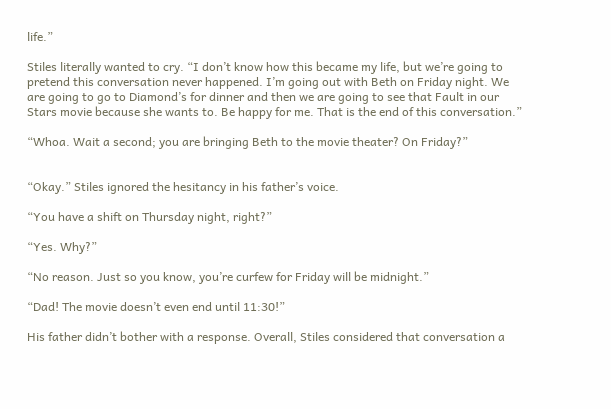life.”

Stiles literally wanted to cry. “I don’t know how this became my life, but we’re going to pretend this conversation never happened. I’m going out with Beth on Friday night. We are going to go to Diamond’s for dinner and then we are going to see that Fault in our Stars movie because she wants to. Be happy for me. That is the end of this conversation.”

“Whoa. Wait a second; you are bringing Beth to the movie theater? On Friday?”


“Okay.” Stiles ignored the hesitancy in his father’s voice.

“You have a shift on Thursday night, right?”

“Yes. Why?”

“No reason. Just so you know, you’re curfew for Friday will be midnight.”

“Dad! The movie doesn’t even end until 11:30!”

His father didn’t bother with a response. Overall, Stiles considered that conversation a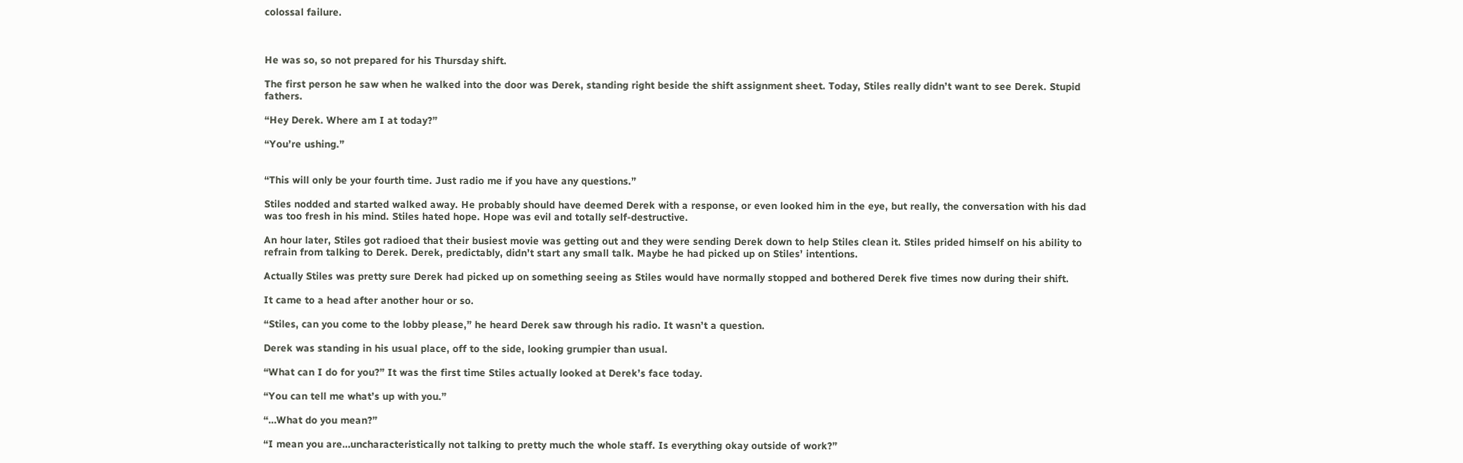colossal failure.



He was so, so not prepared for his Thursday shift.

The first person he saw when he walked into the door was Derek, standing right beside the shift assignment sheet. Today, Stiles really didn’t want to see Derek. Stupid fathers.

“Hey Derek. Where am I at today?”

“You’re ushing.”


“This will only be your fourth time. Just radio me if you have any questions.”

Stiles nodded and started walked away. He probably should have deemed Derek with a response, or even looked him in the eye, but really, the conversation with his dad was too fresh in his mind. Stiles hated hope. Hope was evil and totally self-destructive.

An hour later, Stiles got radioed that their busiest movie was getting out and they were sending Derek down to help Stiles clean it. Stiles prided himself on his ability to refrain from talking to Derek. Derek, predictably, didn’t start any small talk. Maybe he had picked up on Stiles’ intentions.

Actually Stiles was pretty sure Derek had picked up on something seeing as Stiles would have normally stopped and bothered Derek five times now during their shift.

It came to a head after another hour or so.

“Stiles, can you come to the lobby please,” he heard Derek saw through his radio. It wasn’t a question.

Derek was standing in his usual place, off to the side, looking grumpier than usual.

“What can I do for you?” It was the first time Stiles actually looked at Derek’s face today.

“You can tell me what’s up with you.”

“…What do you mean?”

“I mean you are…uncharacteristically not talking to pretty much the whole staff. Is everything okay outside of work?”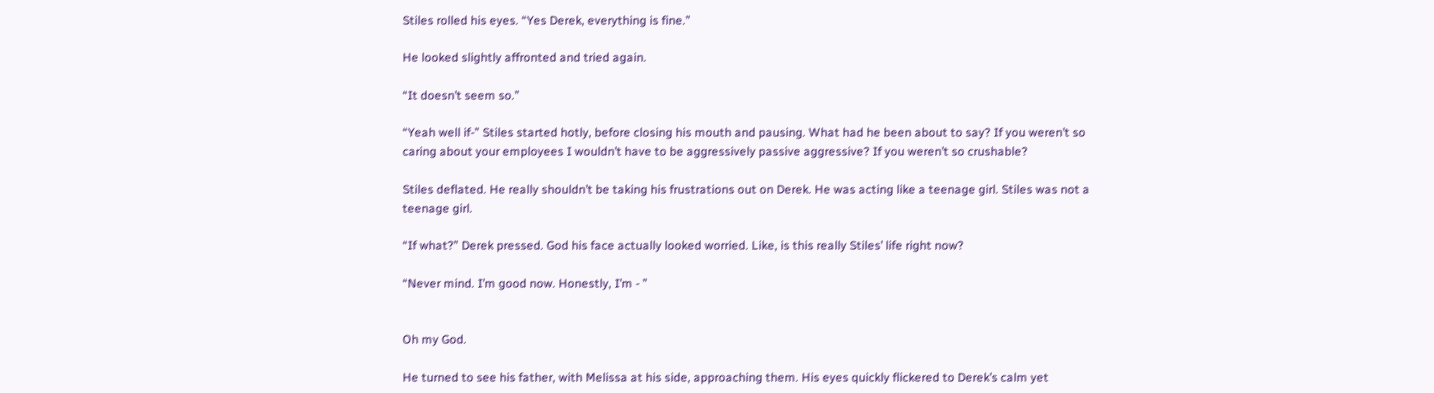Stiles rolled his eyes. “Yes Derek, everything is fine.”

He looked slightly affronted and tried again.

“It doesn’t seem so.”

“Yeah well if-” Stiles started hotly, before closing his mouth and pausing. What had he been about to say? If you weren’t so caring about your employees I wouldn’t have to be aggressively passive aggressive? If you weren’t so crushable?

Stiles deflated. He really shouldn’t be taking his frustrations out on Derek. He was acting like a teenage girl. Stiles was not a teenage girl.

“If what?” Derek pressed. God his face actually looked worried. Like, is this really Stiles’ life right now?

“Never mind. I’m good now. Honestly, I’m - ”


Oh my God.

He turned to see his father, with Melissa at his side, approaching them. His eyes quickly flickered to Derek’s calm yet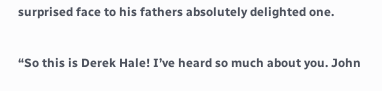surprised face to his fathers absolutely delighted one.

“So this is Derek Hale! I’ve heard so much about you. John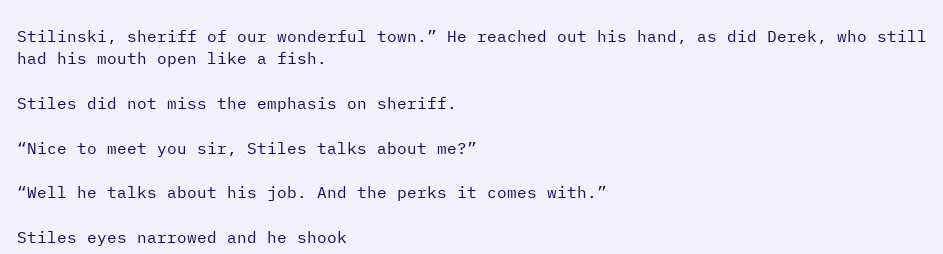Stilinski, sheriff of our wonderful town.” He reached out his hand, as did Derek, who still had his mouth open like a fish.

Stiles did not miss the emphasis on sheriff.

“Nice to meet you sir, Stiles talks about me?”

“Well he talks about his job. And the perks it comes with.”

Stiles eyes narrowed and he shook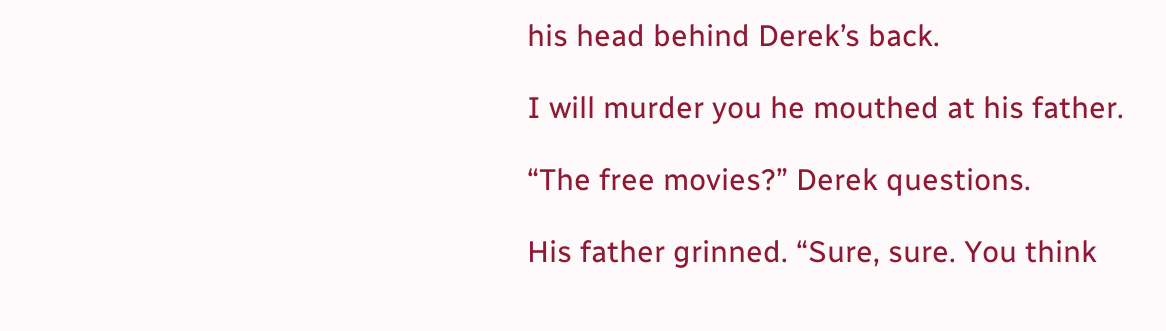his head behind Derek’s back.

I will murder you he mouthed at his father.

“The free movies?” Derek questions.

His father grinned. “Sure, sure. You think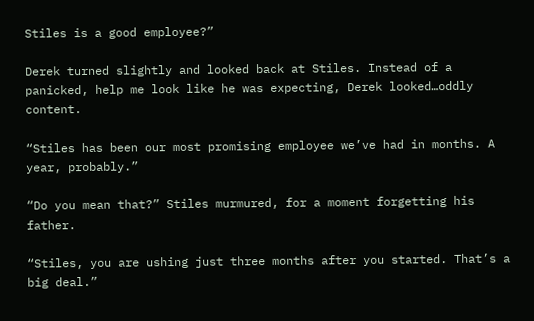Stiles is a good employee?”

Derek turned slightly and looked back at Stiles. Instead of a panicked, help me look like he was expecting, Derek looked…oddly content.

“Stiles has been our most promising employee we’ve had in months. A year, probably.”

“Do you mean that?” Stiles murmured, for a moment forgetting his father.

“Stiles, you are ushing just three months after you started. That’s a big deal.”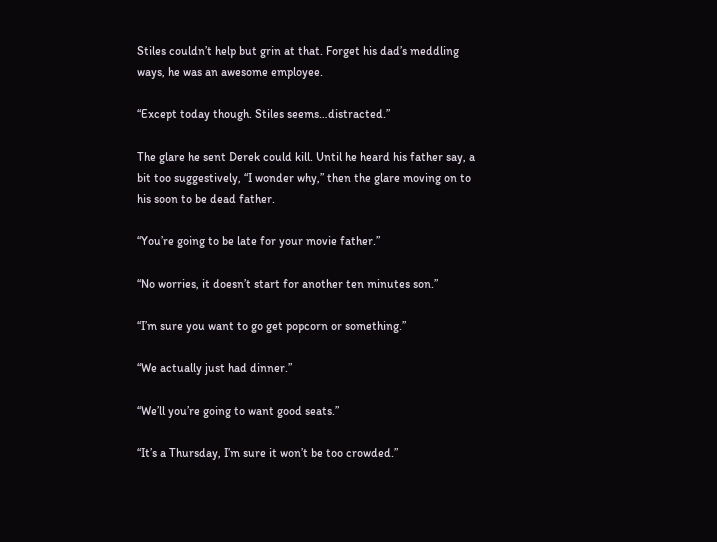Stiles couldn’t help but grin at that. Forget his dad’s meddling ways, he was an awesome employee.

“Except today though. Stiles seems…distracted.”

The glare he sent Derek could kill. Until he heard his father say, a bit too suggestively, “I wonder why,” then the glare moving on to his soon to be dead father.

“You’re going to be late for your movie father.”

“No worries, it doesn’t start for another ten minutes son.”

“I’m sure you want to go get popcorn or something.”

“We actually just had dinner.”

“We’ll you’re going to want good seats.”

“It’s a Thursday, I’m sure it won’t be too crowded.”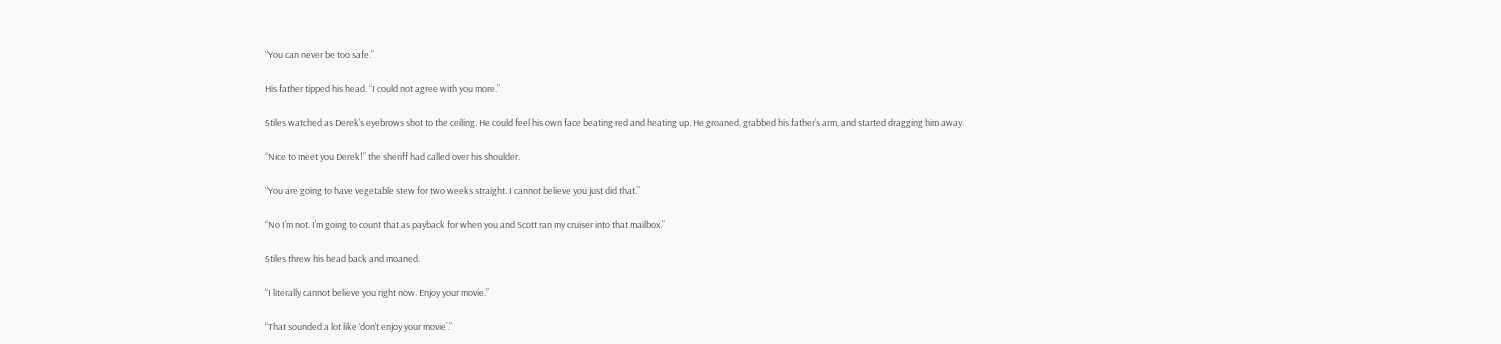“You can never be too safe.”

His father tipped his head. “I could not agree with you more.”

Stiles watched as Derek’s eyebrows shot to the ceiling. He could feel his own face beating red and heating up. He groaned, grabbed his father’s arm, and started dragging him away.

“Nice to meet you Derek!” the sheriff had called over his shoulder.

“You are going to have vegetable stew for two weeks straight. I cannot believe you just did that.”

“No I’m not. I’m going to count that as payback for when you and Scott ran my cruiser into that mailbox.”

Stiles threw his head back and moaned.

“I literally cannot believe you right now. Enjoy your movie.”

“That sounded a lot like ‘don’t enjoy your movie’.”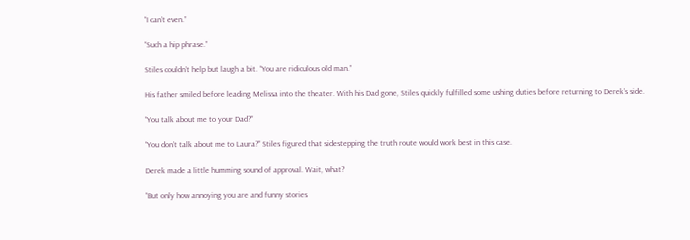“I can’t even.”

“Such a hip phrase.”

Stiles couldn’t help but laugh a bit. “You are ridiculous old man.”

His father smiled before leading Melissa into the theater. With his Dad gone, Stiles quickly fulfilled some ushing duties before returning to Derek’s side.

“You talk about me to your Dad?”

“You don’t talk about me to Laura?” Stiles figured that sidestepping the truth route would work best in this case.

Derek made a little humming sound of approval. Wait, what?

“But only how annoying you are and funny stories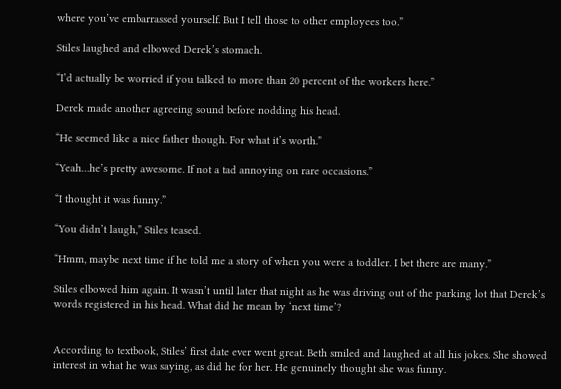where you’ve embarrassed yourself. But I tell those to other employees too.”

Stiles laughed and elbowed Derek’s stomach.

“I’d actually be worried if you talked to more than 20 percent of the workers here.”

Derek made another agreeing sound before nodding his head.

“He seemed like a nice father though. For what it’s worth.”

“Yeah…he’s pretty awesome. If not a tad annoying on rare occasions.”

“I thought it was funny.”

“You didn’t laugh,” Stiles teased.

“Hmm, maybe next time if he told me a story of when you were a toddler. I bet there are many.”

Stiles elbowed him again. It wasn’t until later that night as he was driving out of the parking lot that Derek’s words registered in his head. What did he mean by ‘next time’?


According to textbook, Stiles’ first date ever went great. Beth smiled and laughed at all his jokes. She showed interest in what he was saying, as did he for her. He genuinely thought she was funny.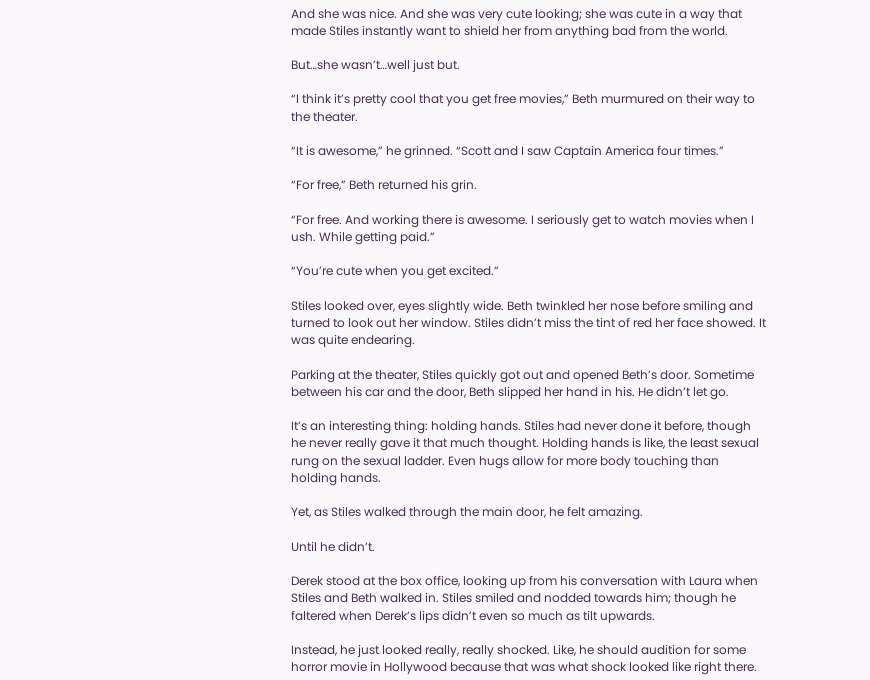And she was nice. And she was very cute looking; she was cute in a way that made Stiles instantly want to shield her from anything bad from the world.

But…she wasn’t…well just but.

“I think it’s pretty cool that you get free movies,” Beth murmured on their way to the theater.

“It is awesome,” he grinned. “Scott and I saw Captain America four times.”

“For free,” Beth returned his grin.

“For free. And working there is awesome. I seriously get to watch movies when I ush. While getting paid.”

“You’re cute when you get excited.”

Stiles looked over, eyes slightly wide. Beth twinkled her nose before smiling and turned to look out her window. Stiles didn’t miss the tint of red her face showed. It was quite endearing.

Parking at the theater, Stiles quickly got out and opened Beth’s door. Sometime between his car and the door, Beth slipped her hand in his. He didn’t let go.

It’s an interesting thing: holding hands. Stiles had never done it before, though he never really gave it that much thought. Holding hands is like, the least sexual rung on the sexual ladder. Even hugs allow for more body touching than holding hands.

Yet, as Stiles walked through the main door, he felt amazing.

Until he didn’t.

Derek stood at the box office, looking up from his conversation with Laura when Stiles and Beth walked in. Stiles smiled and nodded towards him; though he faltered when Derek’s lips didn’t even so much as tilt upwards.

Instead, he just looked really, really shocked. Like, he should audition for some horror movie in Hollywood because that was what shock looked like right there.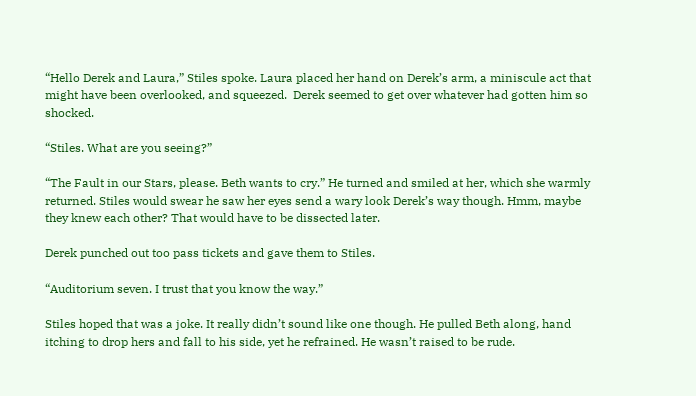“Hello Derek and Laura,” Stiles spoke. Laura placed her hand on Derek’s arm, a miniscule act that might have been overlooked, and squeezed.  Derek seemed to get over whatever had gotten him so shocked.

“Stiles. What are you seeing?”

“The Fault in our Stars, please. Beth wants to cry.” He turned and smiled at her, which she warmly returned. Stiles would swear he saw her eyes send a wary look Derek’s way though. Hmm, maybe they knew each other? That would have to be dissected later.

Derek punched out too pass tickets and gave them to Stiles.

“Auditorium seven. I trust that you know the way.”

Stiles hoped that was a joke. It really didn’t sound like one though. He pulled Beth along, hand itching to drop hers and fall to his side, yet he refrained. He wasn’t raised to be rude.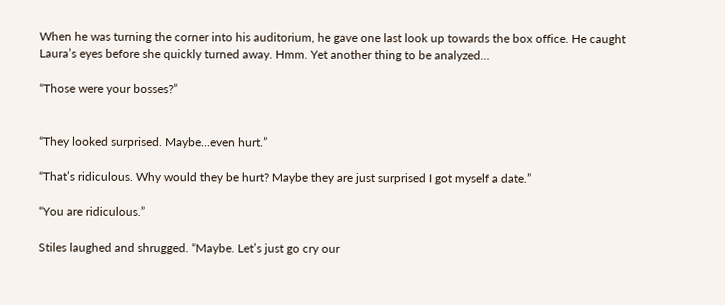When he was turning the corner into his auditorium, he gave one last look up towards the box office. He caught Laura’s eyes before she quickly turned away. Hmm. Yet another thing to be analyzed…

“Those were your bosses?”


“They looked surprised. Maybe...even hurt.”

“That’s ridiculous. Why would they be hurt? Maybe they are just surprised I got myself a date.”

“You are ridiculous.”

Stiles laughed and shrugged. “Maybe. Let’s just go cry our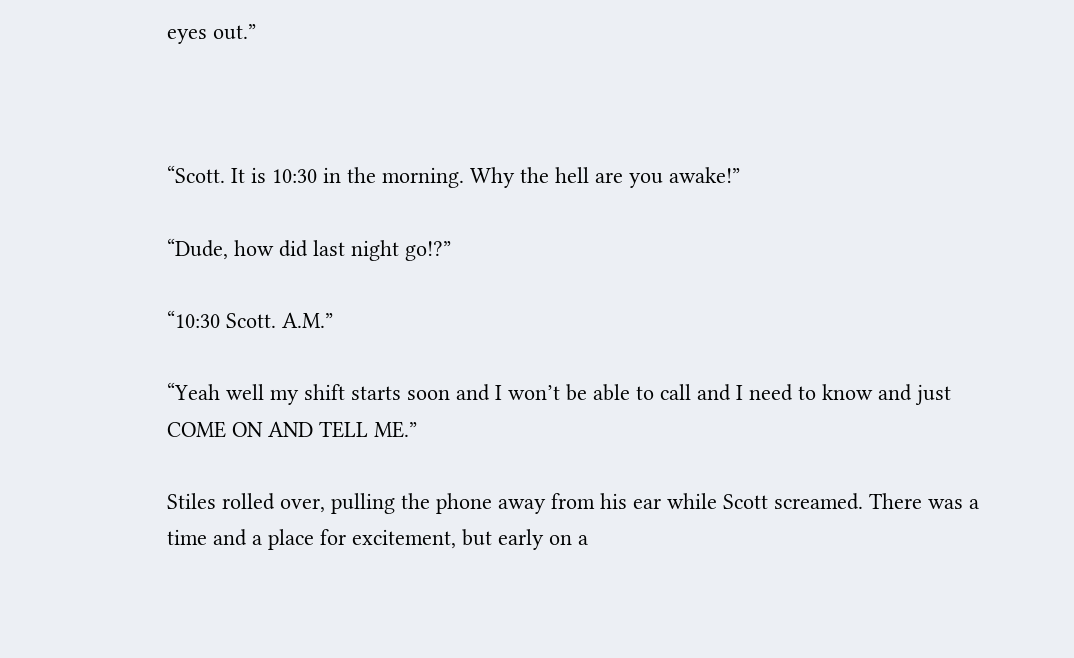eyes out.”



“Scott. It is 10:30 in the morning. Why the hell are you awake!”

“Dude, how did last night go!?”

“10:30 Scott. A.M.”

“Yeah well my shift starts soon and I won’t be able to call and I need to know and just COME ON AND TELL ME.”

Stiles rolled over, pulling the phone away from his ear while Scott screamed. There was a time and a place for excitement, but early on a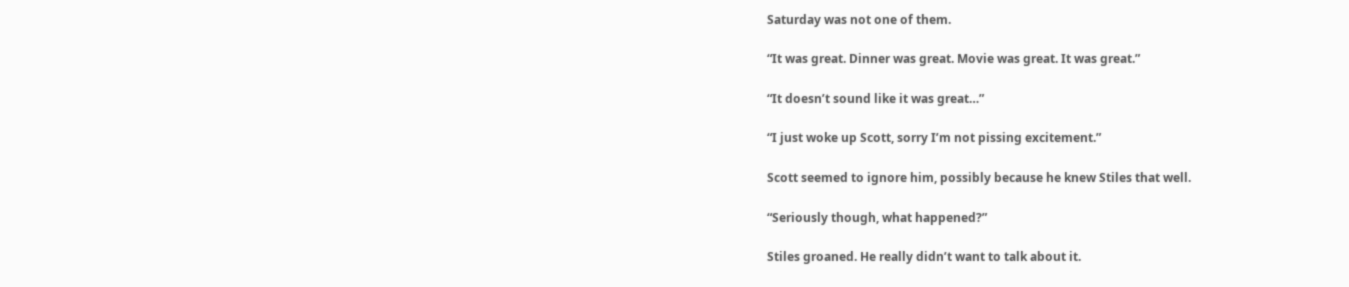Saturday was not one of them.

“It was great. Dinner was great. Movie was great. It was great.”

“It doesn’t sound like it was great…”

“I just woke up Scott, sorry I’m not pissing excitement.”

Scott seemed to ignore him, possibly because he knew Stiles that well.

“Seriously though, what happened?”

Stiles groaned. He really didn’t want to talk about it.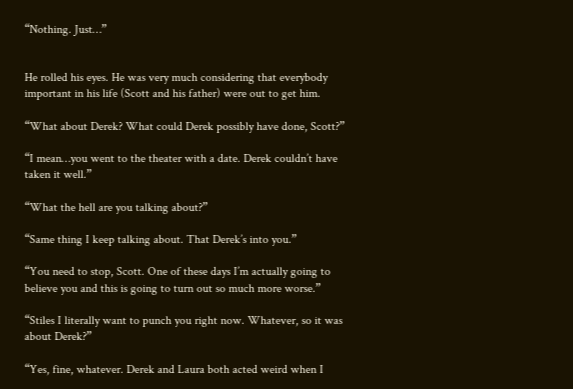“Nothing. Just…”


He rolled his eyes. He was very much considering that everybody important in his life (Scott and his father) were out to get him.

“What about Derek? What could Derek possibly have done, Scott?”

“I mean…you went to the theater with a date. Derek couldn’t have taken it well.”

“What the hell are you talking about?”

“Same thing I keep talking about. That Derek’s into you.”

“You need to stop, Scott. One of these days I’m actually going to believe you and this is going to turn out so much more worse.”

“Stiles I literally want to punch you right now. Whatever, so it was about Derek?”

“Yes, fine, whatever. Derek and Laura both acted weird when I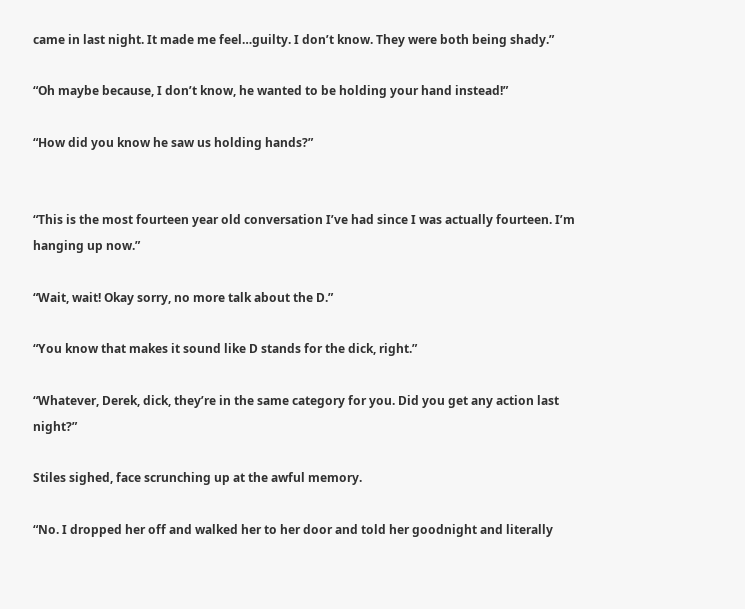came in last night. It made me feel…guilty. I don’t know. They were both being shady.”

“Oh maybe because, I don’t know, he wanted to be holding your hand instead!”

“How did you know he saw us holding hands?”


“This is the most fourteen year old conversation I’ve had since I was actually fourteen. I’m hanging up now.”

“Wait, wait! Okay sorry, no more talk about the D.”

“You know that makes it sound like D stands for the dick, right.”

“Whatever, Derek, dick, they’re in the same category for you. Did you get any action last night?”

Stiles sighed, face scrunching up at the awful memory.

“No. I dropped her off and walked her to her door and told her goodnight and literally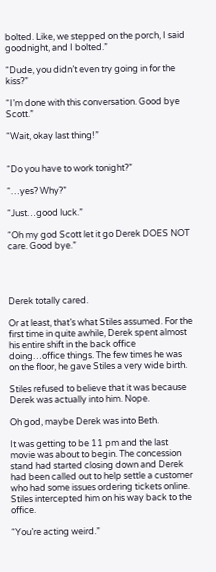bolted. Like, we stepped on the porch, I said goodnight, and I bolted.”

“Dude, you didn’t even try going in for the kiss?”

“I’m done with this conversation. Good bye Scott.”

“Wait, okay last thing!”


“Do you have to work tonight?”

“…yes? Why?”

“Just…good luck.”

“Oh my god Scott let it go Derek DOES NOT care. Good bye.”




Derek totally cared.

Or at least, that’s what Stiles assumed. For the first time in quite awhile, Derek spent almost his entire shift in the back office doing…office things. The few times he was on the floor, he gave Stiles a very wide birth.

Stiles refused to believe that it was because Derek was actually into him. Nope.

Oh god, maybe Derek was into Beth.

It was getting to be 11 pm and the last movie was about to begin. The concession stand had started closing down and Derek had been called out to help settle a customer who had some issues ordering tickets online. Stiles intercepted him on his way back to the office.

“You’re acting weird.”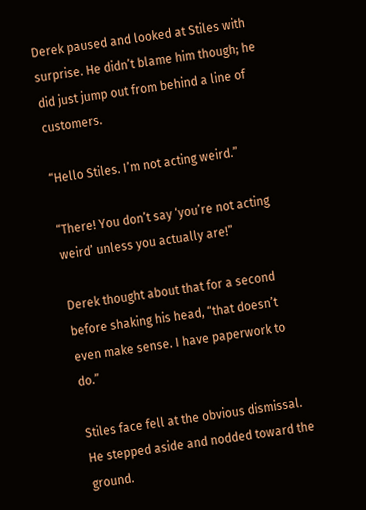Derek paused and looked at Stiles with surprise. He didn’t blame him though; he did just jump out from behind a line of customers.

“Hello Stiles. I’m not acting weird.”

“There! You don’t say ‘you’re not acting weird’ unless you actually are!”

Derek thought about that for a second before shaking his head, “that doesn’t even make sense. I have paperwork to do.”

Stiles face fell at the obvious dismissal. He stepped aside and nodded toward the ground.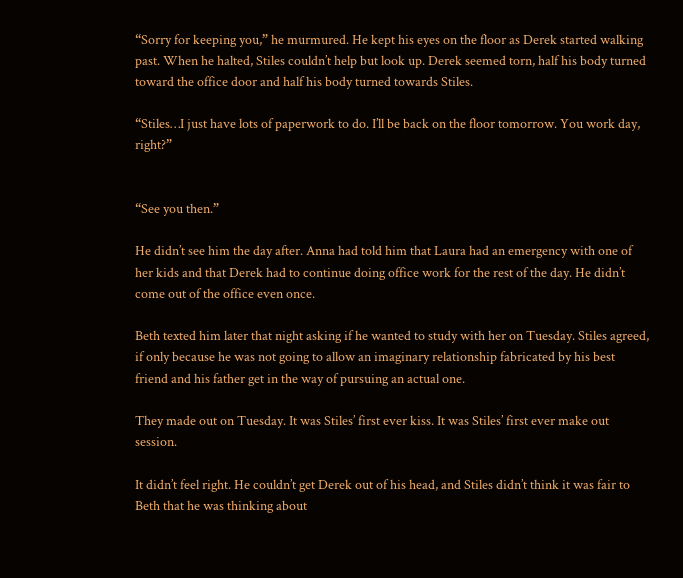“Sorry for keeping you,” he murmured. He kept his eyes on the floor as Derek started walking past. When he halted, Stiles couldn’t help but look up. Derek seemed torn, half his body turned toward the office door and half his body turned towards Stiles.

“Stiles…I just have lots of paperwork to do. I’ll be back on the floor tomorrow. You work day, right?”


“See you then.”

He didn’t see him the day after. Anna had told him that Laura had an emergency with one of her kids and that Derek had to continue doing office work for the rest of the day. He didn’t come out of the office even once.

Beth texted him later that night asking if he wanted to study with her on Tuesday. Stiles agreed, if only because he was not going to allow an imaginary relationship fabricated by his best friend and his father get in the way of pursuing an actual one.

They made out on Tuesday. It was Stiles’ first ever kiss. It was Stiles’ first ever make out session.

It didn’t feel right. He couldn’t get Derek out of his head, and Stiles didn’t think it was fair to Beth that he was thinking about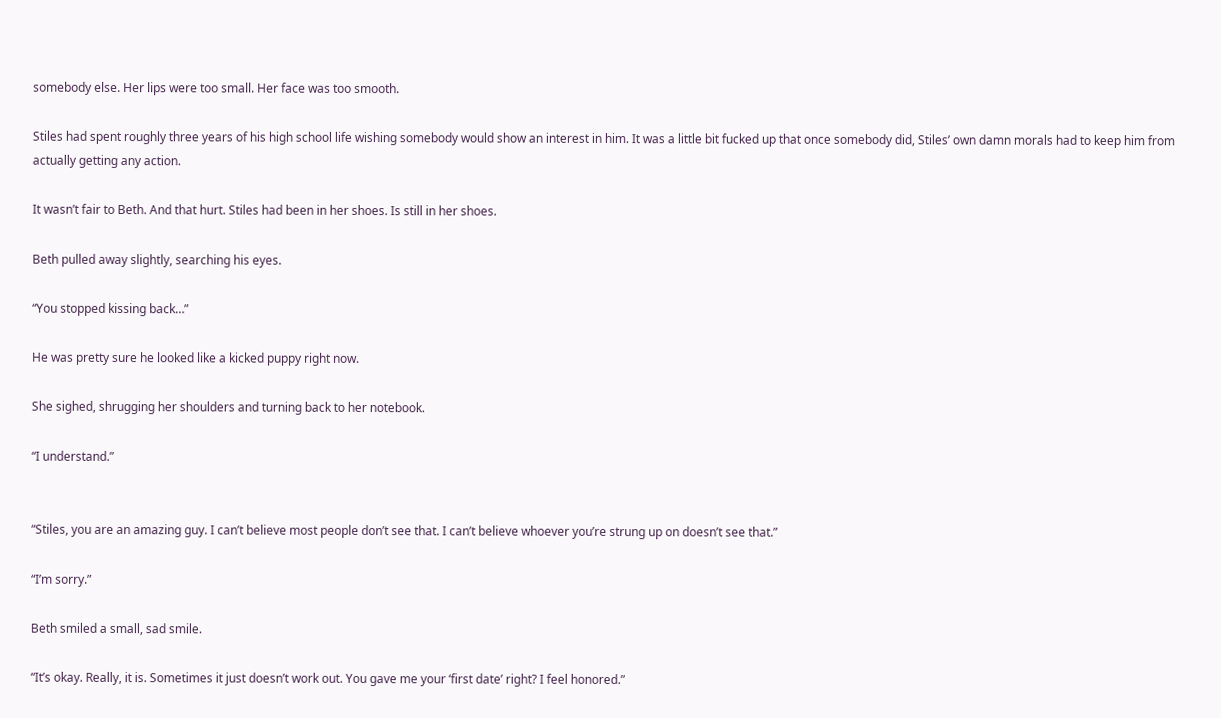somebody else. Her lips were too small. Her face was too smooth.

Stiles had spent roughly three years of his high school life wishing somebody would show an interest in him. It was a little bit fucked up that once somebody did, Stiles’ own damn morals had to keep him from actually getting any action.

It wasn’t fair to Beth. And that hurt. Stiles had been in her shoes. Is still in her shoes.

Beth pulled away slightly, searching his eyes.

“You stopped kissing back…”

He was pretty sure he looked like a kicked puppy right now.

She sighed, shrugging her shoulders and turning back to her notebook.

“I understand.”


“Stiles, you are an amazing guy. I can’t believe most people don’t see that. I can’t believe whoever you’re strung up on doesn’t see that.”

“I’m sorry.”

Beth smiled a small, sad smile.

“It’s okay. Really, it is. Sometimes it just doesn’t work out. You gave me your ‘first date’ right? I feel honored.”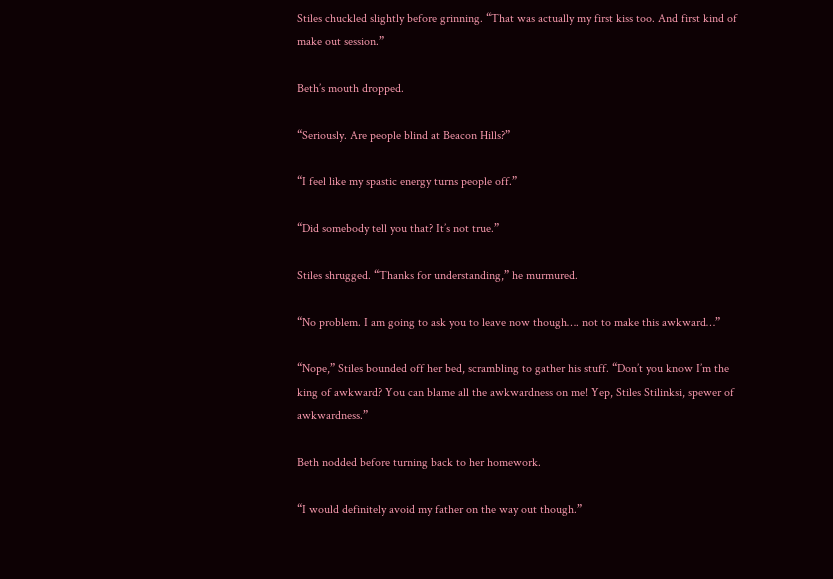Stiles chuckled slightly before grinning. “That was actually my first kiss too. And first kind of make out session.”

Beth’s mouth dropped.

“Seriously. Are people blind at Beacon Hills?”

“I feel like my spastic energy turns people off.”

“Did somebody tell you that? It’s not true.”

Stiles shrugged. “Thanks for understanding,” he murmured.

“No problem. I am going to ask you to leave now though…. not to make this awkward…”

“Nope,” Stiles bounded off her bed, scrambling to gather his stuff. “Don’t you know I’m the king of awkward? You can blame all the awkwardness on me! Yep, Stiles Stilinksi, spewer of awkwardness.”

Beth nodded before turning back to her homework.

“I would definitely avoid my father on the way out though.”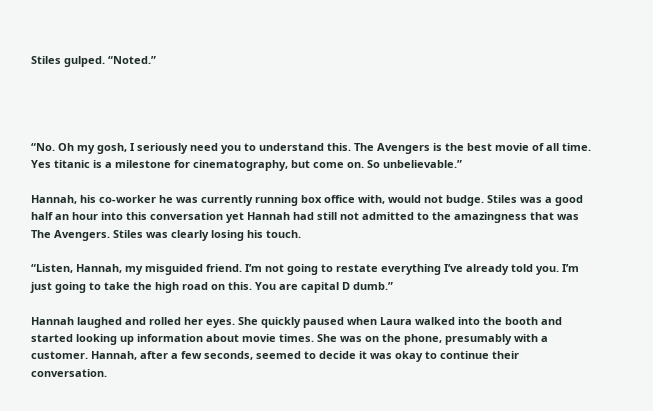Stiles gulped. “Noted.”




“No. Oh my gosh, I seriously need you to understand this. The Avengers is the best movie of all time. Yes titanic is a milestone for cinematography, but come on. So unbelievable.”

Hannah, his co-worker he was currently running box office with, would not budge. Stiles was a good half an hour into this conversation yet Hannah had still not admitted to the amazingness that was The Avengers. Stiles was clearly losing his touch.

“Listen, Hannah, my misguided friend. I’m not going to restate everything I’ve already told you. I’m just going to take the high road on this. You are capital D dumb.”

Hannah laughed and rolled her eyes. She quickly paused when Laura walked into the booth and started looking up information about movie times. She was on the phone, presumably with a customer. Hannah, after a few seconds, seemed to decide it was okay to continue their conversation.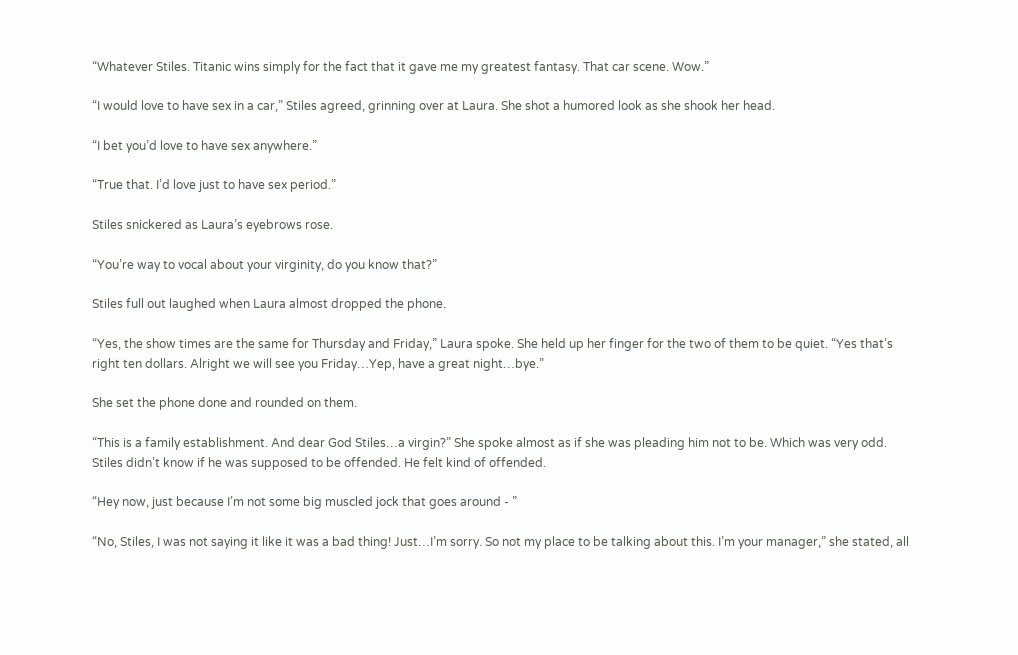“Whatever Stiles. Titanic wins simply for the fact that it gave me my greatest fantasy. That car scene. Wow.”

“I would love to have sex in a car,” Stiles agreed, grinning over at Laura. She shot a humored look as she shook her head.

“I bet you’d love to have sex anywhere.”

“True that. I’d love just to have sex period.”

Stiles snickered as Laura’s eyebrows rose.

“You’re way to vocal about your virginity, do you know that?”

Stiles full out laughed when Laura almost dropped the phone.

“Yes, the show times are the same for Thursday and Friday,” Laura spoke. She held up her finger for the two of them to be quiet. “Yes that’s right ten dollars. Alright we will see you Friday…Yep, have a great night…bye.”

She set the phone done and rounded on them.

“This is a family establishment. And dear God Stiles…a virgin?” She spoke almost as if she was pleading him not to be. Which was very odd. Stiles didn’t know if he was supposed to be offended. He felt kind of offended.

“Hey now, just because I’m not some big muscled jock that goes around - ”

“No, Stiles, I was not saying it like it was a bad thing! Just…I’m sorry. So not my place to be talking about this. I’m your manager,” she stated, all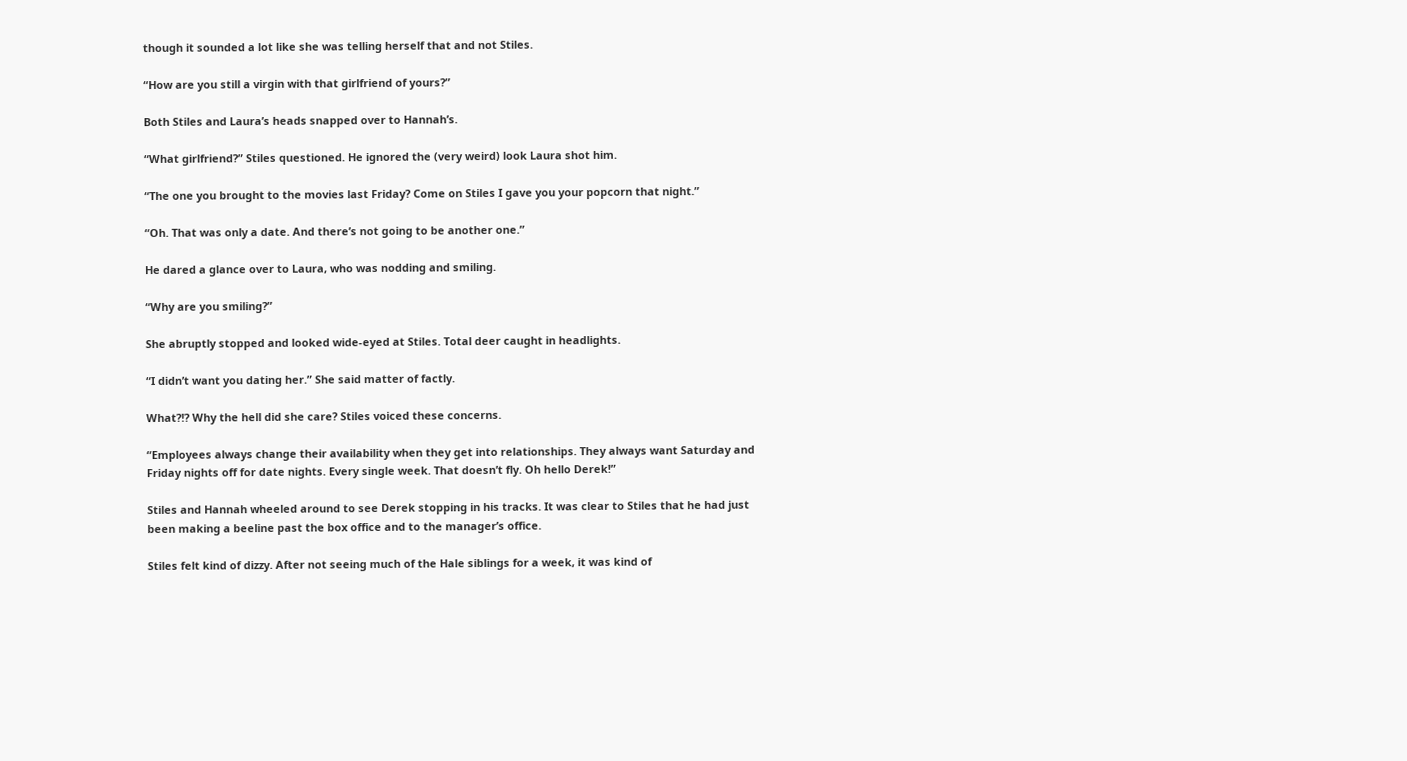though it sounded a lot like she was telling herself that and not Stiles.

“How are you still a virgin with that girlfriend of yours?”

Both Stiles and Laura’s heads snapped over to Hannah’s.

“What girlfriend?” Stiles questioned. He ignored the (very weird) look Laura shot him.

“The one you brought to the movies last Friday? Come on Stiles I gave you your popcorn that night.”

“Oh. That was only a date. And there’s not going to be another one.”

He dared a glance over to Laura, who was nodding and smiling.

“Why are you smiling?”

She abruptly stopped and looked wide-eyed at Stiles. Total deer caught in headlights.

“I didn’t want you dating her.” She said matter of factly.

What?!? Why the hell did she care? Stiles voiced these concerns.

“Employees always change their availability when they get into relationships. They always want Saturday and Friday nights off for date nights. Every single week. That doesn’t fly. Oh hello Derek!”

Stiles and Hannah wheeled around to see Derek stopping in his tracks. It was clear to Stiles that he had just been making a beeline past the box office and to the manager’s office.

Stiles felt kind of dizzy. After not seeing much of the Hale siblings for a week, it was kind of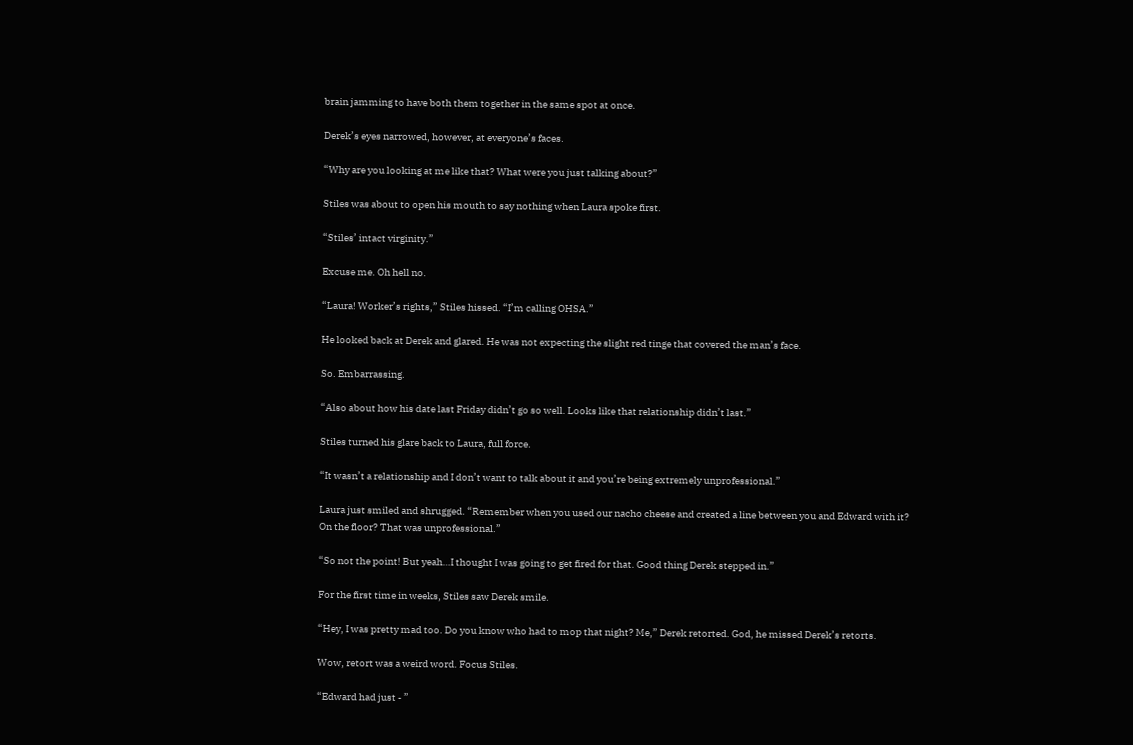brain jamming to have both them together in the same spot at once.

Derek’s eyes narrowed, however, at everyone’s faces.

“Why are you looking at me like that? What were you just talking about?”

Stiles was about to open his mouth to say nothing when Laura spoke first.

“Stiles’ intact virginity.”

Excuse me. Oh hell no.

“Laura! Worker’s rights,” Stiles hissed. “I’m calling OHSA.”

He looked back at Derek and glared. He was not expecting the slight red tinge that covered the man’s face.

So. Embarrassing.

“Also about how his date last Friday didn’t go so well. Looks like that relationship didn’t last.”

Stiles turned his glare back to Laura, full force.

“It wasn’t a relationship and I don’t want to talk about it and you’re being extremely unprofessional.”

Laura just smiled and shrugged. “Remember when you used our nacho cheese and created a line between you and Edward with it? On the floor? That was unprofessional.”

“So not the point! But yeah…I thought I was going to get fired for that. Good thing Derek stepped in.”

For the first time in weeks, Stiles saw Derek smile.

“Hey, I was pretty mad too. Do you know who had to mop that night? Me,” Derek retorted. God, he missed Derek’s retorts.

Wow, retort was a weird word. Focus Stiles.

“Edward had just - ”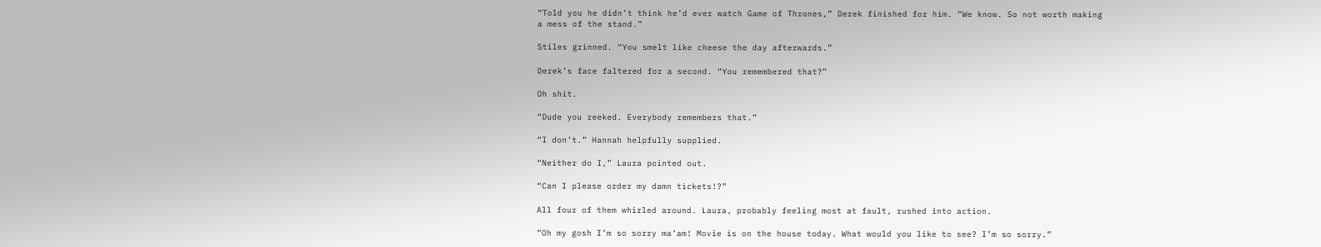“Told you he didn’t think he’d ever watch Game of Thrones,” Derek finished for him. “We know. So not worth making a mess of the stand.”

Stiles grinned. “You smelt like cheese the day afterwards.”

Derek’s face faltered for a second. “You remembered that?”

Oh shit.

“Dude you reeked. Everybody remembers that.”

“I don’t.” Hannah helpfully supplied.

“Neither do I,” Laura pointed out.

“Can I please order my damn tickets!?”

All four of them whirled around. Laura, probably feeling most at fault, rushed into action.

“Oh my gosh I’m so sorry ma’am! Movie is on the house today. What would you like to see? I’m so sorry.”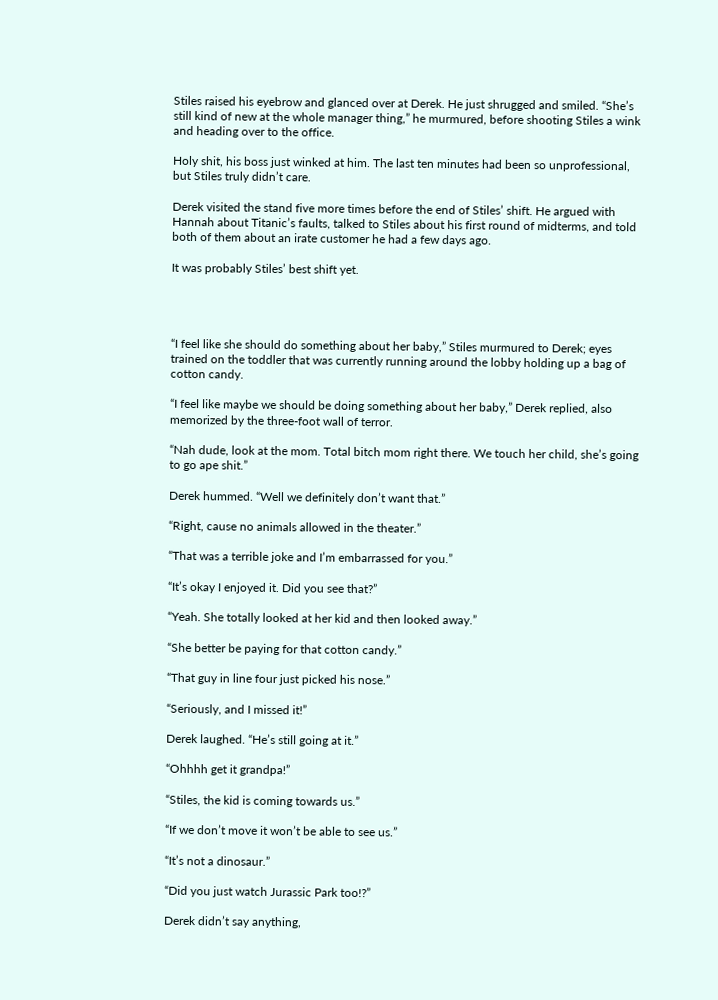Stiles raised his eyebrow and glanced over at Derek. He just shrugged and smiled. “She’s still kind of new at the whole manager thing,” he murmured, before shooting Stiles a wink and heading over to the office.

Holy shit, his boss just winked at him. The last ten minutes had been so unprofessional, but Stiles truly didn’t care.

Derek visited the stand five more times before the end of Stiles’ shift. He argued with Hannah about Titanic’s faults, talked to Stiles about his first round of midterms, and told both of them about an irate customer he had a few days ago.

It was probably Stiles’ best shift yet.




“I feel like she should do something about her baby,” Stiles murmured to Derek; eyes trained on the toddler that was currently running around the lobby holding up a bag of cotton candy.

“I feel like maybe we should be doing something about her baby,” Derek replied, also memorized by the three-foot wall of terror.

“Nah dude, look at the mom. Total bitch mom right there. We touch her child, she’s going to go ape shit.”

Derek hummed. “Well we definitely don’t want that.”

“Right, cause no animals allowed in the theater.”

“That was a terrible joke and I’m embarrassed for you.”

“It’s okay I enjoyed it. Did you see that?”

“Yeah. She totally looked at her kid and then looked away.”

“She better be paying for that cotton candy.”

“That guy in line four just picked his nose.”

“Seriously, and I missed it!”

Derek laughed. “He’s still going at it.”

“Ohhhh get it grandpa!”

“Stiles, the kid is coming towards us.”

“If we don’t move it won’t be able to see us.”

“It’s not a dinosaur.”

“Did you just watch Jurassic Park too!?”

Derek didn’t say anything,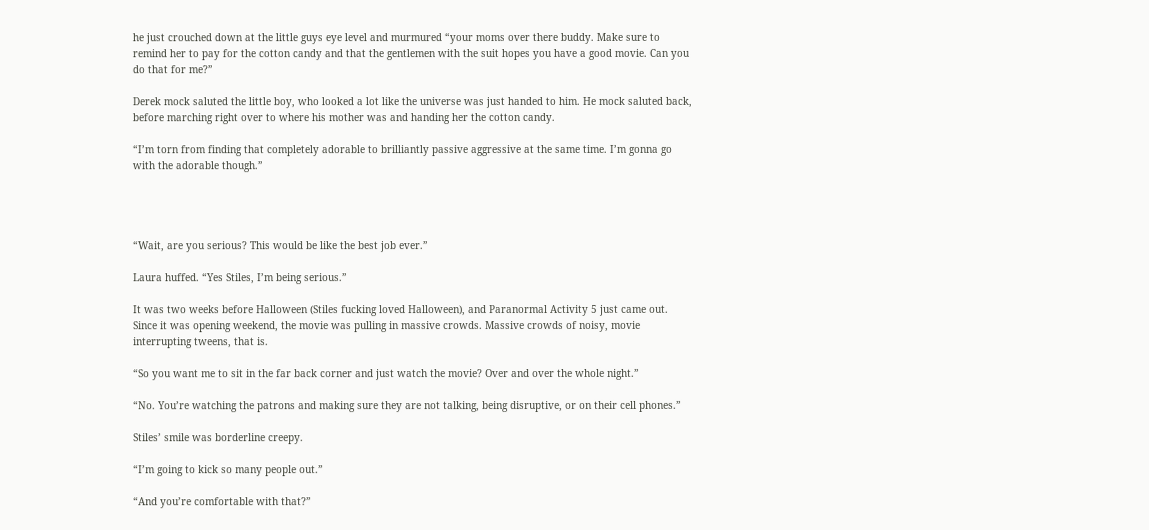he just crouched down at the little guys eye level and murmured “your moms over there buddy. Make sure to remind her to pay for the cotton candy and that the gentlemen with the suit hopes you have a good movie. Can you do that for me?”

Derek mock saluted the little boy, who looked a lot like the universe was just handed to him. He mock saluted back, before marching right over to where his mother was and handing her the cotton candy.

“I’m torn from finding that completely adorable to brilliantly passive aggressive at the same time. I’m gonna go with the adorable though.”




“Wait, are you serious? This would be like the best job ever.”

Laura huffed. “Yes Stiles, I’m being serious.”

It was two weeks before Halloween (Stiles fucking loved Halloween), and Paranormal Activity 5 just came out. Since it was opening weekend, the movie was pulling in massive crowds. Massive crowds of noisy, movie interrupting tweens, that is.

“So you want me to sit in the far back corner and just watch the movie? Over and over the whole night.”

“No. You’re watching the patrons and making sure they are not talking, being disruptive, or on their cell phones.”

Stiles’ smile was borderline creepy.

“I’m going to kick so many people out.”

“And you’re comfortable with that?”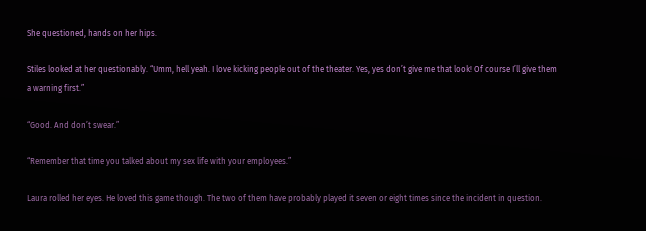She questioned, hands on her hips.

Stiles looked at her questionably. “Umm, hell yeah. I love kicking people out of the theater. Yes, yes don’t give me that look! Of course I’ll give them a warning first.”

“Good. And don’t swear.”

“Remember that time you talked about my sex life with your employees.”

Laura rolled her eyes. He loved this game though. The two of them have probably played it seven or eight times since the incident in question.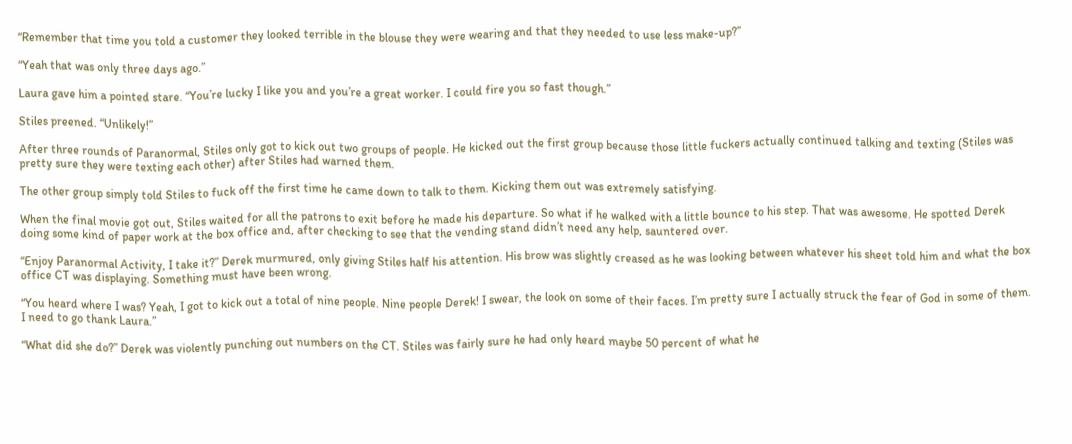“Remember that time you told a customer they looked terrible in the blouse they were wearing and that they needed to use less make-up?”

“Yeah that was only three days ago.”

Laura gave him a pointed stare. “You’re lucky I like you and you’re a great worker. I could fire you so fast though.”

Stiles preened. “Unlikely!”

After three rounds of Paranormal, Stiles only got to kick out two groups of people. He kicked out the first group because those little fuckers actually continued talking and texting (Stiles was pretty sure they were texting each other) after Stiles had warned them.

The other group simply told Stiles to fuck off the first time he came down to talk to them. Kicking them out was extremely satisfying.

When the final movie got out, Stiles waited for all the patrons to exit before he made his departure. So what if he walked with a little bounce to his step. That was awesome. He spotted Derek doing some kind of paper work at the box office and, after checking to see that the vending stand didn’t need any help, sauntered over.

“Enjoy Paranormal Activity, I take it?” Derek murmured, only giving Stiles half his attention. His brow was slightly creased as he was looking between whatever his sheet told him and what the box office CT was displaying. Something must have been wrong.

“You heard where I was? Yeah, I got to kick out a total of nine people. Nine people Derek! I swear, the look on some of their faces. I’m pretty sure I actually struck the fear of God in some of them. I need to go thank Laura.”

“What did she do?” Derek was violently punching out numbers on the CT. Stiles was fairly sure he had only heard maybe 50 percent of what he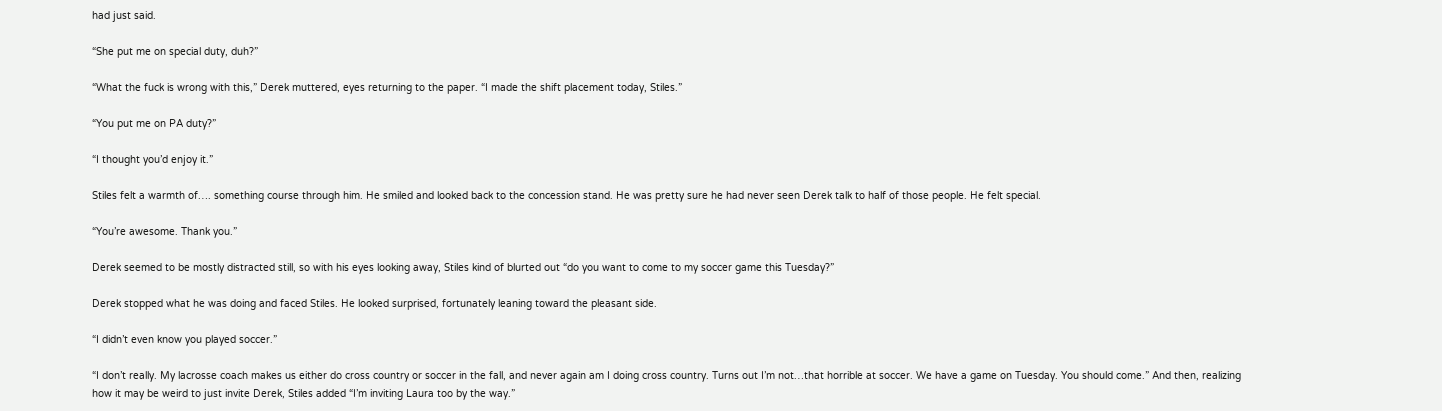had just said.

“She put me on special duty, duh?”

“What the fuck is wrong with this,” Derek muttered, eyes returning to the paper. “I made the shift placement today, Stiles.”

“You put me on PA duty?”

“I thought you’d enjoy it.”

Stiles felt a warmth of…. something course through him. He smiled and looked back to the concession stand. He was pretty sure he had never seen Derek talk to half of those people. He felt special.

“You’re awesome. Thank you.”

Derek seemed to be mostly distracted still, so with his eyes looking away, Stiles kind of blurted out “do you want to come to my soccer game this Tuesday?”

Derek stopped what he was doing and faced Stiles. He looked surprised, fortunately leaning toward the pleasant side.

“I didn’t even know you played soccer.”

“I don’t really. My lacrosse coach makes us either do cross country or soccer in the fall, and never again am I doing cross country. Turns out I’m not…that horrible at soccer. We have a game on Tuesday. You should come.” And then, realizing how it may be weird to just invite Derek, Stiles added “I’m inviting Laura too by the way.”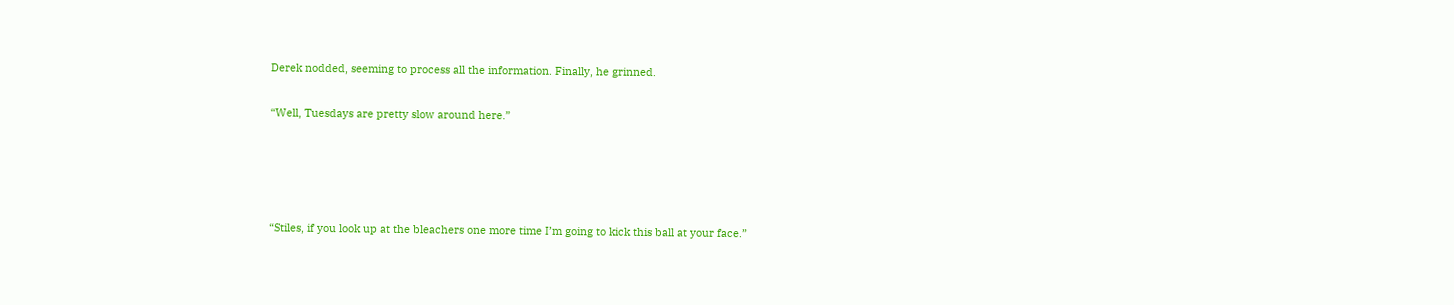Derek nodded, seeming to process all the information. Finally, he grinned.

“Well, Tuesdays are pretty slow around here.”




“Stiles, if you look up at the bleachers one more time I’m going to kick this ball at your face.”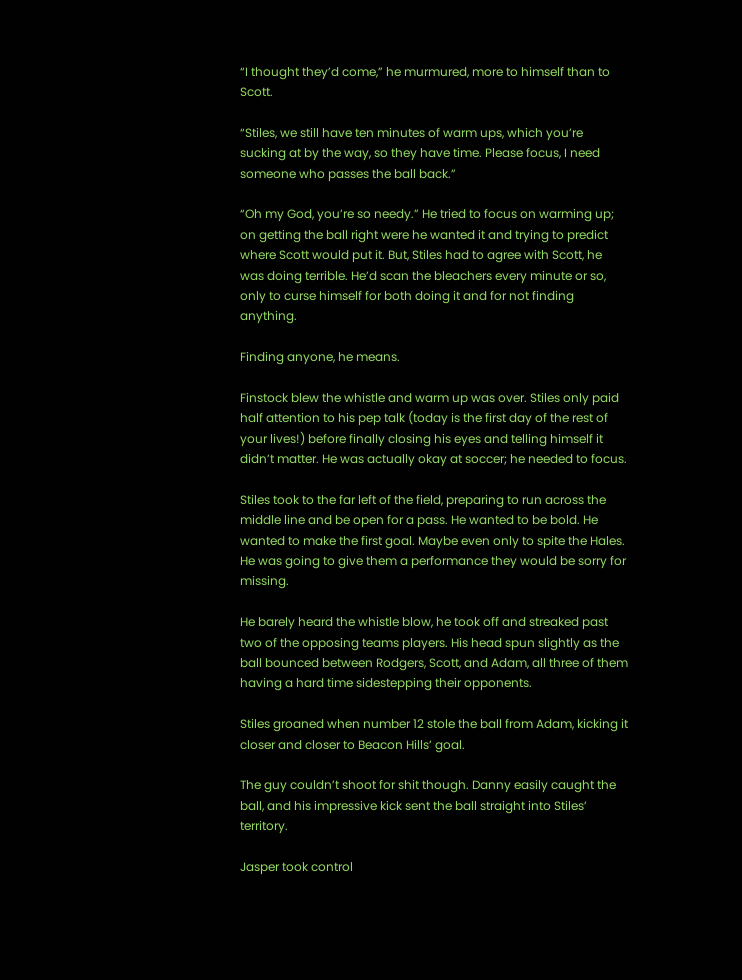“I thought they’d come,” he murmured, more to himself than to Scott.

“Stiles, we still have ten minutes of warm ups, which you’re sucking at by the way, so they have time. Please focus, I need someone who passes the ball back.”

“Oh my God, you’re so needy.” He tried to focus on warming up; on getting the ball right were he wanted it and trying to predict where Scott would put it. But, Stiles had to agree with Scott, he was doing terrible. He’d scan the bleachers every minute or so, only to curse himself for both doing it and for not finding anything.

Finding anyone, he means.

Finstock blew the whistle and warm up was over. Stiles only paid half attention to his pep talk (today is the first day of the rest of your lives!) before finally closing his eyes and telling himself it didn’t matter. He was actually okay at soccer; he needed to focus.

Stiles took to the far left of the field, preparing to run across the middle line and be open for a pass. He wanted to be bold. He wanted to make the first goal. Maybe even only to spite the Hales. He was going to give them a performance they would be sorry for missing.

He barely heard the whistle blow, he took off and streaked past two of the opposing teams players. His head spun slightly as the ball bounced between Rodgers, Scott, and Adam, all three of them having a hard time sidestepping their opponents.

Stiles groaned when number 12 stole the ball from Adam, kicking it closer and closer to Beacon Hills’ goal.

The guy couldn’t shoot for shit though. Danny easily caught the ball, and his impressive kick sent the ball straight into Stiles’ territory.

Jasper took control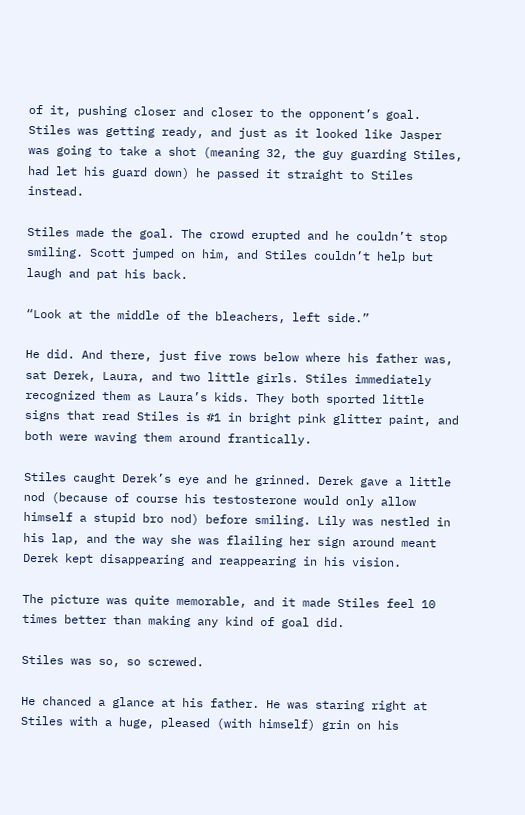of it, pushing closer and closer to the opponent’s goal. Stiles was getting ready, and just as it looked like Jasper was going to take a shot (meaning 32, the guy guarding Stiles, had let his guard down) he passed it straight to Stiles instead.

Stiles made the goal. The crowd erupted and he couldn’t stop smiling. Scott jumped on him, and Stiles couldn’t help but laugh and pat his back.

“Look at the middle of the bleachers, left side.”

He did. And there, just five rows below where his father was, sat Derek, Laura, and two little girls. Stiles immediately recognized them as Laura’s kids. They both sported little signs that read Stiles is #1 in bright pink glitter paint, and both were waving them around frantically.

Stiles caught Derek’s eye and he grinned. Derek gave a little nod (because of course his testosterone would only allow himself a stupid bro nod) before smiling. Lily was nestled in his lap, and the way she was flailing her sign around meant Derek kept disappearing and reappearing in his vision.

The picture was quite memorable, and it made Stiles feel 10 times better than making any kind of goal did.

Stiles was so, so screwed.

He chanced a glance at his father. He was staring right at Stiles with a huge, pleased (with himself) grin on his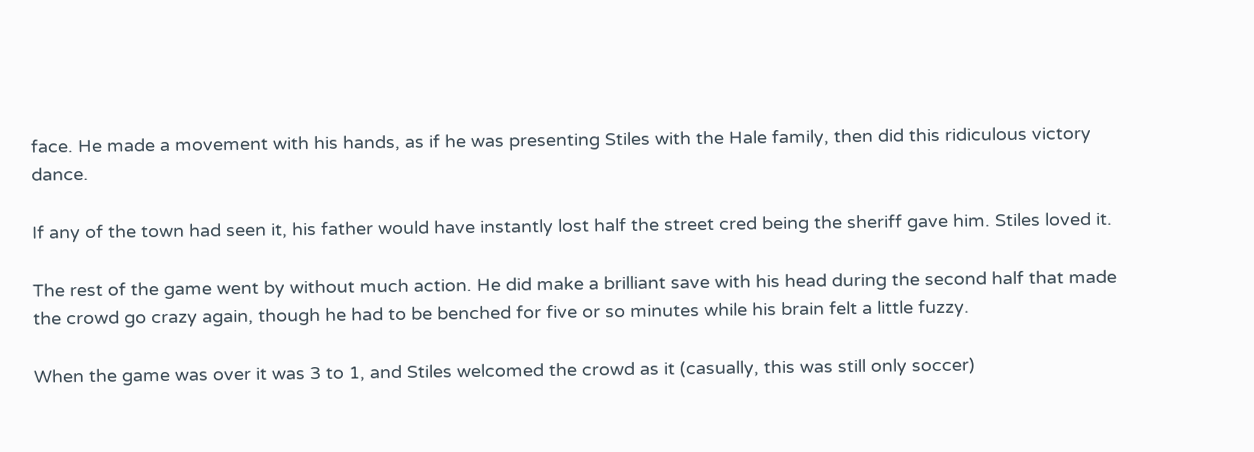face. He made a movement with his hands, as if he was presenting Stiles with the Hale family, then did this ridiculous victory dance.

If any of the town had seen it, his father would have instantly lost half the street cred being the sheriff gave him. Stiles loved it.

The rest of the game went by without much action. He did make a brilliant save with his head during the second half that made the crowd go crazy again, though he had to be benched for five or so minutes while his brain felt a little fuzzy.

When the game was over it was 3 to 1, and Stiles welcomed the crowd as it (casually, this was still only soccer)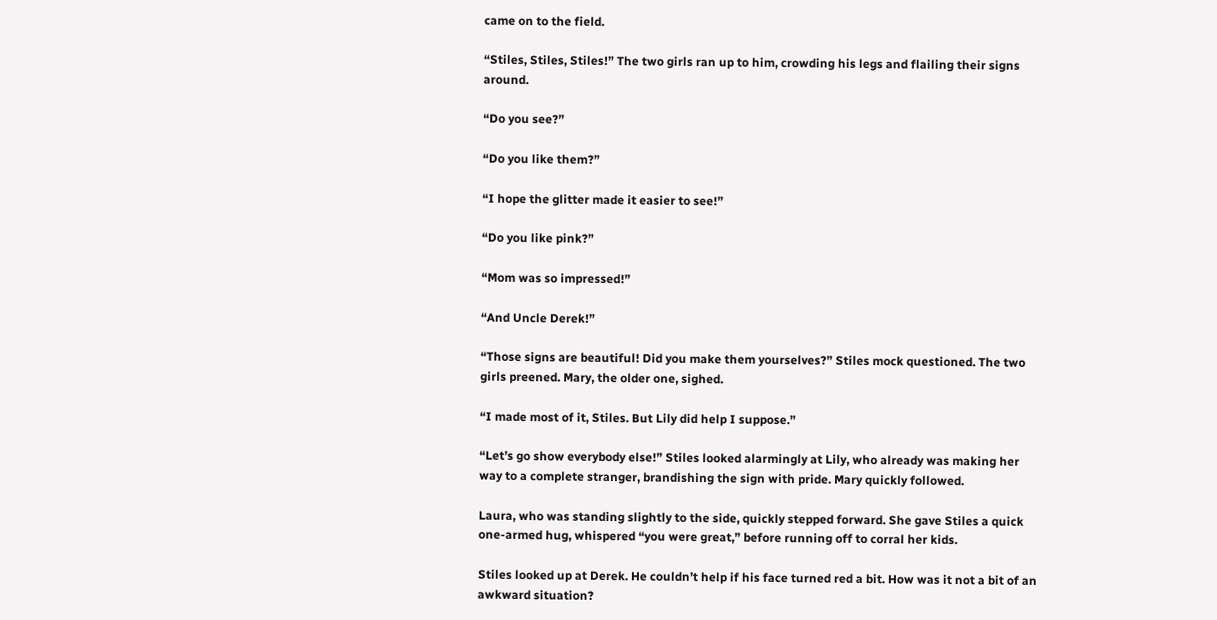came on to the field.

“Stiles, Stiles, Stiles!” The two girls ran up to him, crowding his legs and flailing their signs around.

“Do you see?”

“Do you like them?”

“I hope the glitter made it easier to see!”

“Do you like pink?”

“Mom was so impressed!”

“And Uncle Derek!”

“Those signs are beautiful! Did you make them yourselves?” Stiles mock questioned. The two girls preened. Mary, the older one, sighed.

“I made most of it, Stiles. But Lily did help I suppose.”

“Let’s go show everybody else!” Stiles looked alarmingly at Lily, who already was making her way to a complete stranger, brandishing the sign with pride. Mary quickly followed.

Laura, who was standing slightly to the side, quickly stepped forward. She gave Stiles a quick one-armed hug, whispered “you were great,” before running off to corral her kids.

Stiles looked up at Derek. He couldn’t help if his face turned red a bit. How was it not a bit of an awkward situation?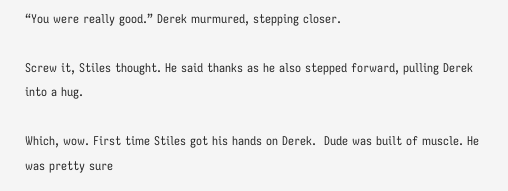“You were really good.” Derek murmured, stepping closer.

Screw it, Stiles thought. He said thanks as he also stepped forward, pulling Derek into a hug.

Which, wow. First time Stiles got his hands on Derek.  Dude was built of muscle. He was pretty sure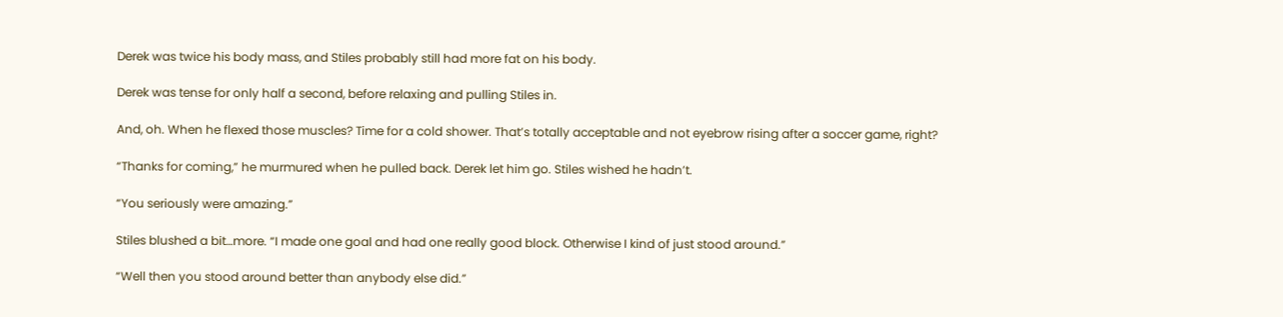Derek was twice his body mass, and Stiles probably still had more fat on his body.

Derek was tense for only half a second, before relaxing and pulling Stiles in.

And, oh. When he flexed those muscles? Time for a cold shower. That’s totally acceptable and not eyebrow rising after a soccer game, right?

“Thanks for coming,” he murmured when he pulled back. Derek let him go. Stiles wished he hadn’t.

“You seriously were amazing.”

Stiles blushed a bit…more. “I made one goal and had one really good block. Otherwise I kind of just stood around.”

“Well then you stood around better than anybody else did.”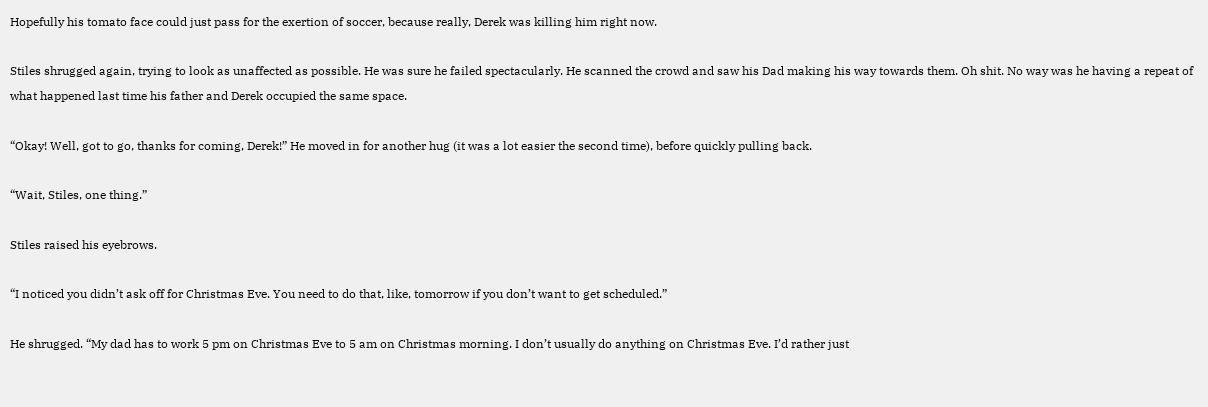Hopefully his tomato face could just pass for the exertion of soccer, because really, Derek was killing him right now.

Stiles shrugged again, trying to look as unaffected as possible. He was sure he failed spectacularly. He scanned the crowd and saw his Dad making his way towards them. Oh shit. No way was he having a repeat of what happened last time his father and Derek occupied the same space.

“Okay! Well, got to go, thanks for coming, Derek!” He moved in for another hug (it was a lot easier the second time), before quickly pulling back.

“Wait, Stiles, one thing.”

Stiles raised his eyebrows.

“I noticed you didn’t ask off for Christmas Eve. You need to do that, like, tomorrow if you don’t want to get scheduled.”

He shrugged. “My dad has to work 5 pm on Christmas Eve to 5 am on Christmas morning. I don’t usually do anything on Christmas Eve. I’d rather just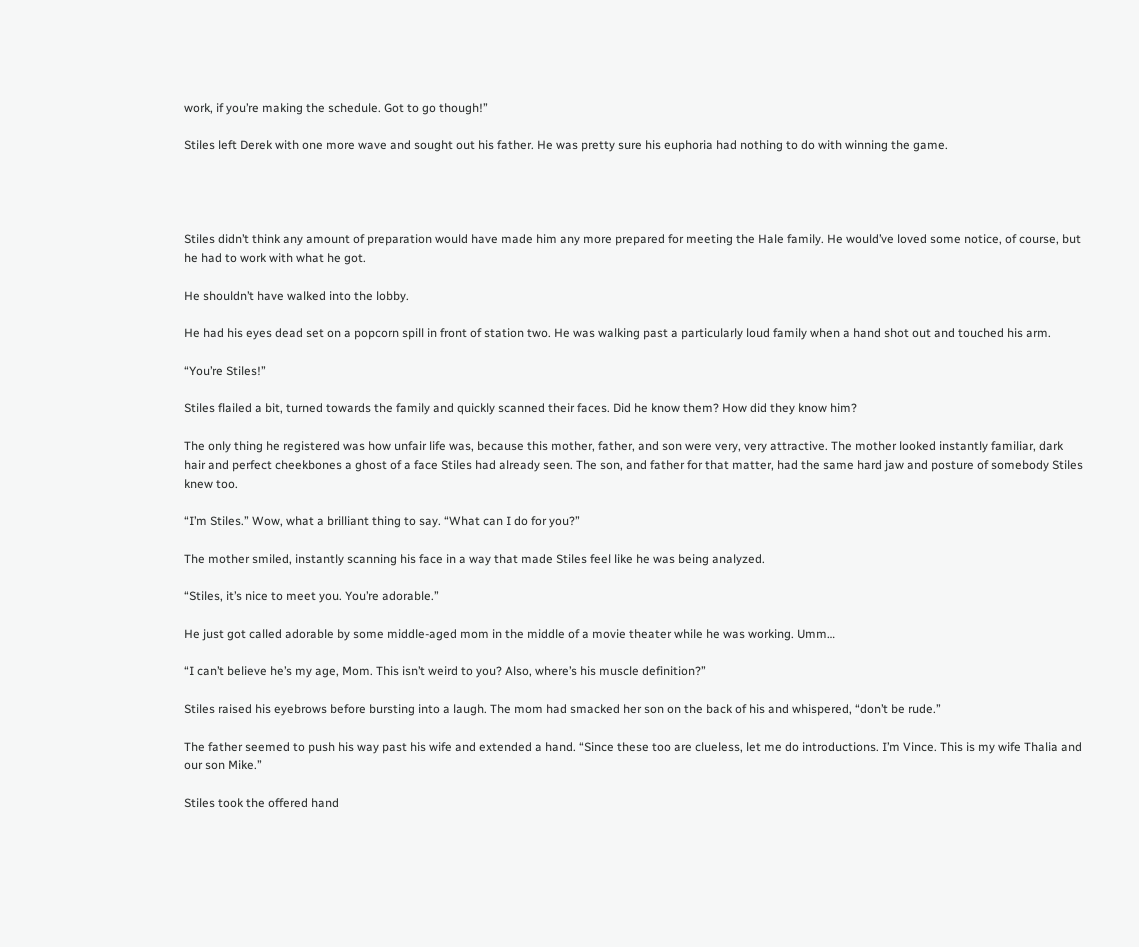work, if you’re making the schedule. Got to go though!”

Stiles left Derek with one more wave and sought out his father. He was pretty sure his euphoria had nothing to do with winning the game.




Stiles didn’t think any amount of preparation would have made him any more prepared for meeting the Hale family. He would’ve loved some notice, of course, but he had to work with what he got.

He shouldn’t have walked into the lobby.

He had his eyes dead set on a popcorn spill in front of station two. He was walking past a particularly loud family when a hand shot out and touched his arm.

“You’re Stiles!”

Stiles flailed a bit, turned towards the family and quickly scanned their faces. Did he know them? How did they know him?

The only thing he registered was how unfair life was, because this mother, father, and son were very, very attractive. The mother looked instantly familiar, dark hair and perfect cheekbones a ghost of a face Stiles had already seen. The son, and father for that matter, had the same hard jaw and posture of somebody Stiles knew too.

“I’m Stiles.” Wow, what a brilliant thing to say. “What can I do for you?”

The mother smiled, instantly scanning his face in a way that made Stiles feel like he was being analyzed.

“Stiles, it’s nice to meet you. You’re adorable.”

He just got called adorable by some middle-aged mom in the middle of a movie theater while he was working. Umm…

“I can’t believe he’s my age, Mom. This isn’t weird to you? Also, where’s his muscle definition?”

Stiles raised his eyebrows before bursting into a laugh. The mom had smacked her son on the back of his and whispered, “don’t be rude.”

The father seemed to push his way past his wife and extended a hand. “Since these too are clueless, let me do introductions. I’m Vince. This is my wife Thalia and our son Mike.”

Stiles took the offered hand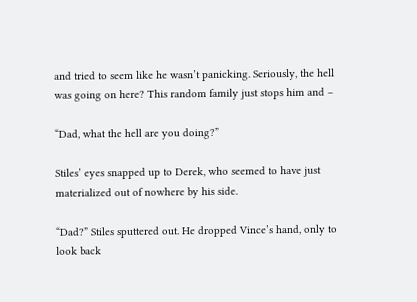and tried to seem like he wasn’t panicking. Seriously, the hell was going on here? This random family just stops him and –

“Dad, what the hell are you doing?”

Stiles’ eyes snapped up to Derek, who seemed to have just materialized out of nowhere by his side.

“Dad?” Stiles sputtered out. He dropped Vince’s hand, only to look back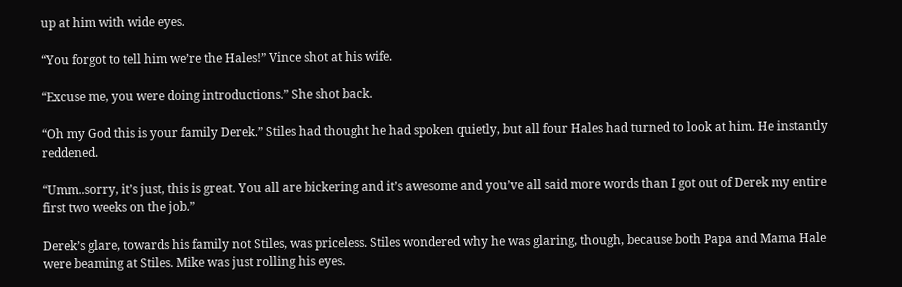up at him with wide eyes.

“You forgot to tell him we’re the Hales!” Vince shot at his wife.

“Excuse me, you were doing introductions.” She shot back.

“Oh my God this is your family Derek.” Stiles had thought he had spoken quietly, but all four Hales had turned to look at him. He instantly reddened.

“Umm..sorry, it’s just, this is great. You all are bickering and it’s awesome and you’ve all said more words than I got out of Derek my entire first two weeks on the job.”

Derek’s glare, towards his family not Stiles, was priceless. Stiles wondered why he was glaring, though, because both Papa and Mama Hale were beaming at Stiles. Mike was just rolling his eyes.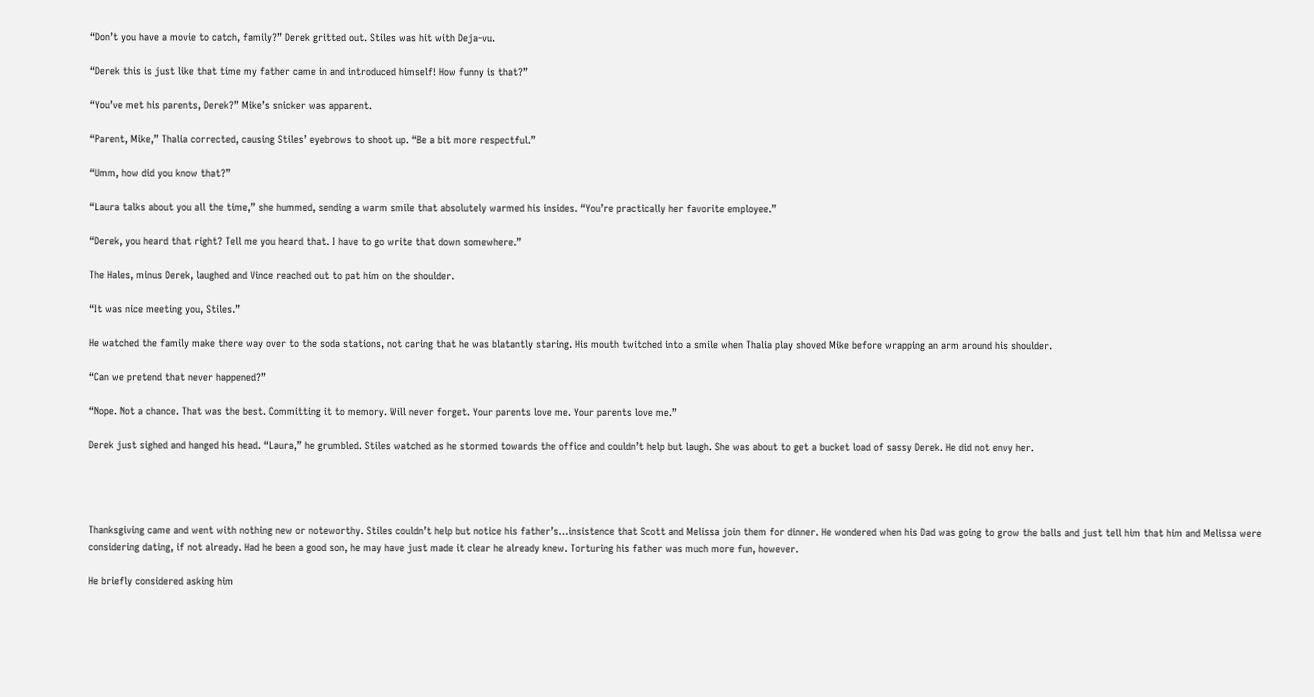“Don’t you have a movie to catch, family?” Derek gritted out. Stiles was hit with Deja-vu.

“Derek this is just like that time my father came in and introduced himself! How funny is that?”

“You’ve met his parents, Derek?” Mike’s snicker was apparent.

“Parent, Mike,” Thalia corrected, causing Stiles’ eyebrows to shoot up. “Be a bit more respectful.”

“Umm, how did you know that?”

“Laura talks about you all the time,” she hummed, sending a warm smile that absolutely warmed his insides. “You’re practically her favorite employee.”

“Derek, you heard that right? Tell me you heard that. I have to go write that down somewhere.”

The Hales, minus Derek, laughed and Vince reached out to pat him on the shoulder.

“It was nice meeting you, Stiles.”

He watched the family make there way over to the soda stations, not caring that he was blatantly staring. His mouth twitched into a smile when Thalia play shoved Mike before wrapping an arm around his shoulder.

“Can we pretend that never happened?”

“Nope. Not a chance. That was the best. Committing it to memory. Will never forget. Your parents love me. Your parents love me.”

Derek just sighed and hanged his head. “Laura,” he grumbled. Stiles watched as he stormed towards the office and couldn’t help but laugh. She was about to get a bucket load of sassy Derek. He did not envy her.




Thanksgiving came and went with nothing new or noteworthy. Stiles couldn’t help but notice his father’s…insistence that Scott and Melissa join them for dinner. He wondered when his Dad was going to grow the balls and just tell him that him and Melissa were considering dating, if not already. Had he been a good son, he may have just made it clear he already knew. Torturing his father was much more fun, however.

He briefly considered asking him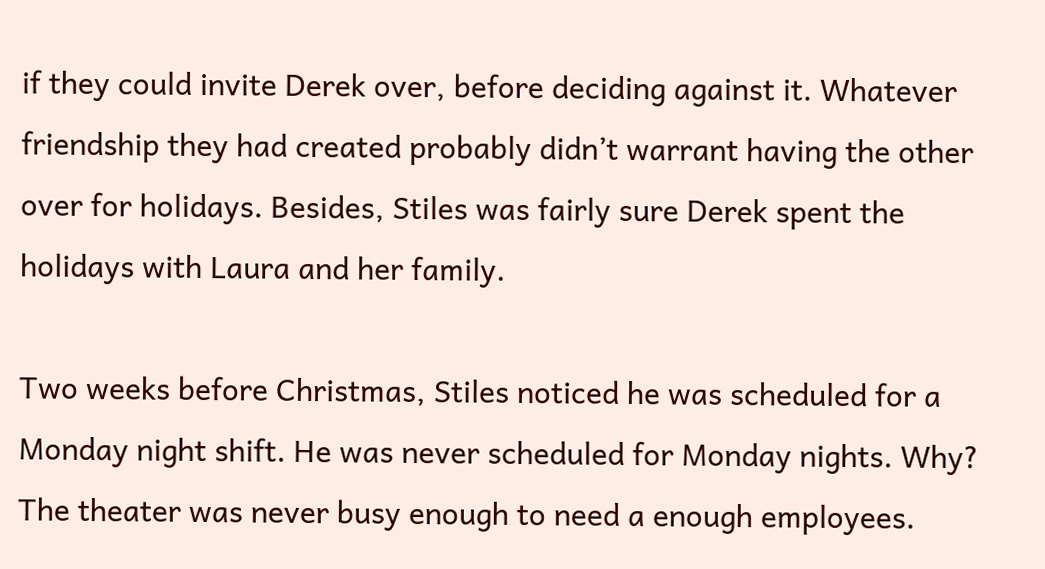if they could invite Derek over, before deciding against it. Whatever friendship they had created probably didn’t warrant having the other over for holidays. Besides, Stiles was fairly sure Derek spent the holidays with Laura and her family.

Two weeks before Christmas, Stiles noticed he was scheduled for a Monday night shift. He was never scheduled for Monday nights. Why? The theater was never busy enough to need a enough employees.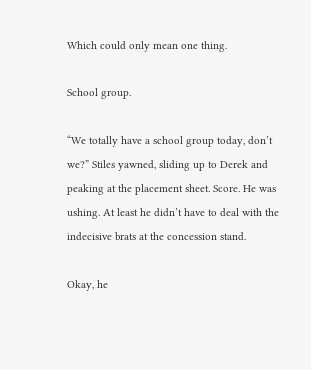Which could only mean one thing.

School group.

“We totally have a school group today, don’t we?” Stiles yawned, sliding up to Derek and peaking at the placement sheet. Score. He was ushing. At least he didn’t have to deal with the indecisive brats at the concession stand.

Okay, he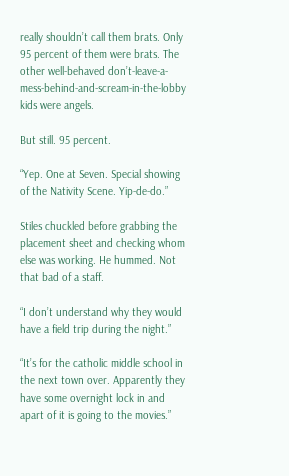really shouldn’t call them brats. Only 95 percent of them were brats. The other well-behaved don’t-leave-a-mess-behind-and-scream-in-the-lobby kids were angels.

But still. 95 percent.

“Yep. One at Seven. Special showing of the Nativity Scene. Yip-de-do.”

Stiles chuckled before grabbing the placement sheet and checking whom else was working. He hummed. Not that bad of a staff.

“I don’t understand why they would have a field trip during the night.”

“It’s for the catholic middle school in the next town over. Apparently they have some overnight lock in and apart of it is going to the movies.”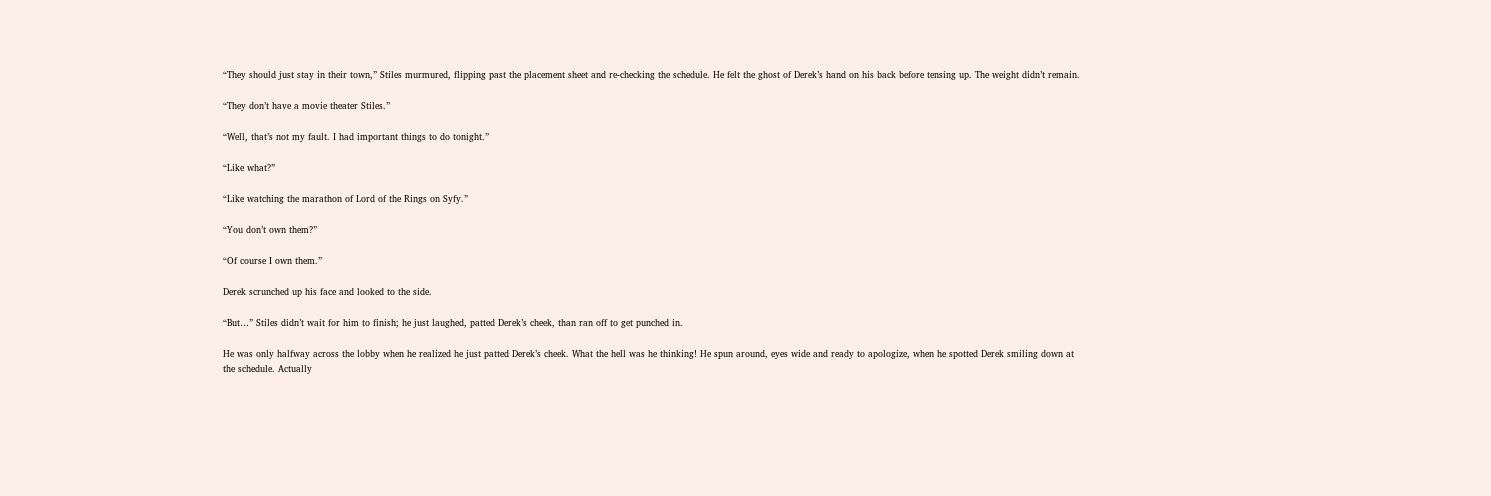“They should just stay in their town,” Stiles murmured, flipping past the placement sheet and re-checking the schedule. He felt the ghost of Derek’s hand on his back before tensing up. The weight didn’t remain.

“They don’t have a movie theater Stiles.”

“Well, that’s not my fault. I had important things to do tonight.”

“Like what?”

“Like watching the marathon of Lord of the Rings on Syfy.”

“You don’t own them?”

“Of course I own them.”

Derek scrunched up his face and looked to the side.

“But…” Stiles didn’t wait for him to finish; he just laughed, patted Derek’s cheek, than ran off to get punched in.

He was only halfway across the lobby when he realized he just patted Derek’s cheek. What the hell was he thinking! He spun around, eyes wide and ready to apologize, when he spotted Derek smiling down at the schedule. Actually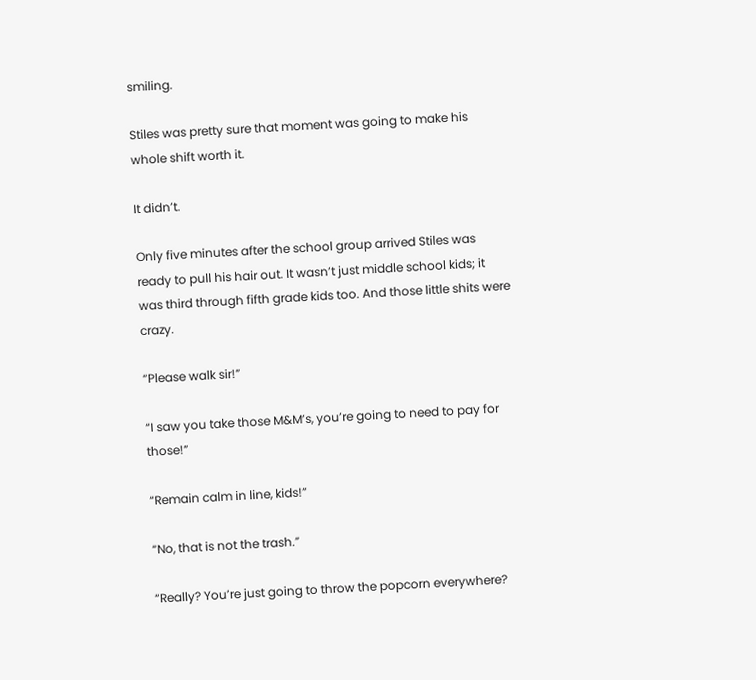smiling.

Stiles was pretty sure that moment was going to make his whole shift worth it.

It didn’t.

Only five minutes after the school group arrived Stiles was ready to pull his hair out. It wasn’t just middle school kids; it was third through fifth grade kids too. And those little shits were crazy.

“Please walk sir!”

“I saw you take those M&M’s, you’re going to need to pay for those!”

“Remain calm in line, kids!”

“No, that is not the trash.”

“Really? You’re just going to throw the popcorn everywhere?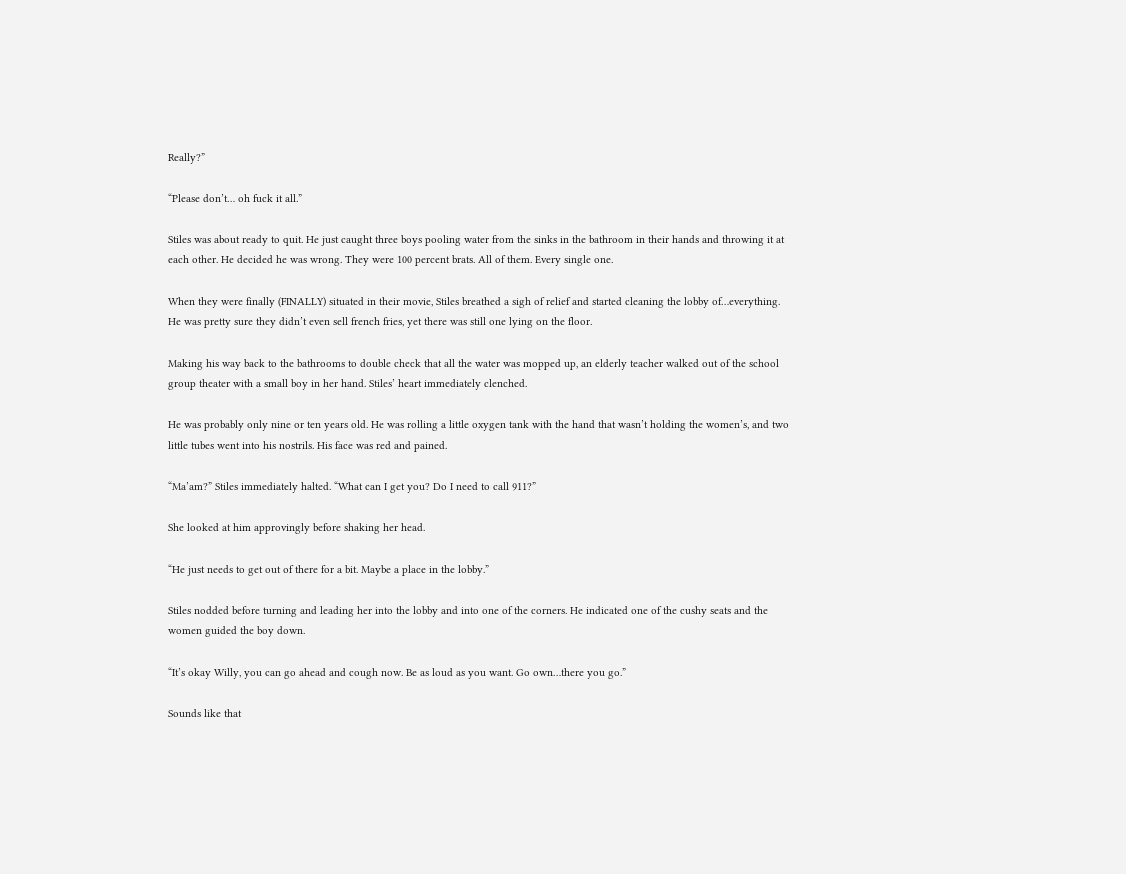Really?”

“Please don’t… oh fuck it all.”

Stiles was about ready to quit. He just caught three boys pooling water from the sinks in the bathroom in their hands and throwing it at each other. He decided he was wrong. They were 100 percent brats. All of them. Every single one.

When they were finally (FINALLY) situated in their movie, Stiles breathed a sigh of relief and started cleaning the lobby of…everything. He was pretty sure they didn’t even sell french fries, yet there was still one lying on the floor.

Making his way back to the bathrooms to double check that all the water was mopped up, an elderly teacher walked out of the school group theater with a small boy in her hand. Stiles’ heart immediately clenched.

He was probably only nine or ten years old. He was rolling a little oxygen tank with the hand that wasn’t holding the women’s, and two little tubes went into his nostrils. His face was red and pained.

“Ma’am?” Stiles immediately halted. “What can I get you? Do I need to call 911?”

She looked at him approvingly before shaking her head.

“He just needs to get out of there for a bit. Maybe a place in the lobby.”

Stiles nodded before turning and leading her into the lobby and into one of the corners. He indicated one of the cushy seats and the women guided the boy down.

“It’s okay Willy, you can go ahead and cough now. Be as loud as you want. Go own…there you go.”

Sounds like that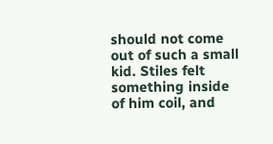should not come out of such a small kid. Stiles felt something inside of him coil, and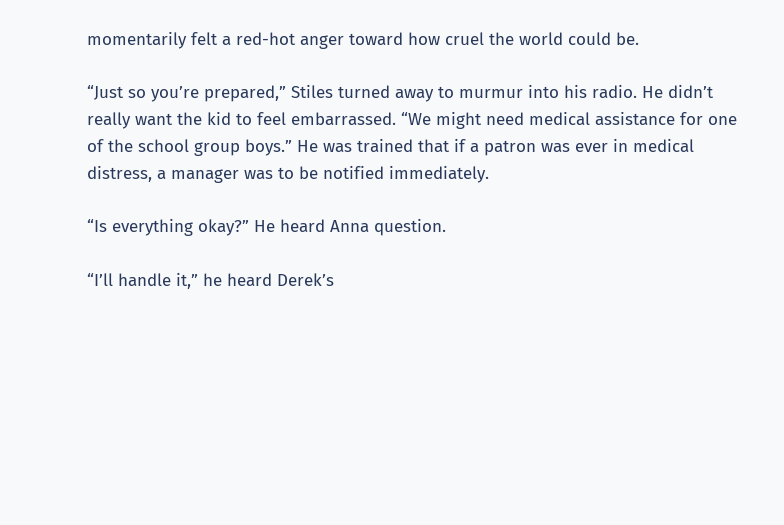momentarily felt a red-hot anger toward how cruel the world could be.

“Just so you’re prepared,” Stiles turned away to murmur into his radio. He didn’t really want the kid to feel embarrassed. “We might need medical assistance for one of the school group boys.” He was trained that if a patron was ever in medical distress, a manager was to be notified immediately.

“Is everything okay?” He heard Anna question.

“I’ll handle it,” he heard Derek’s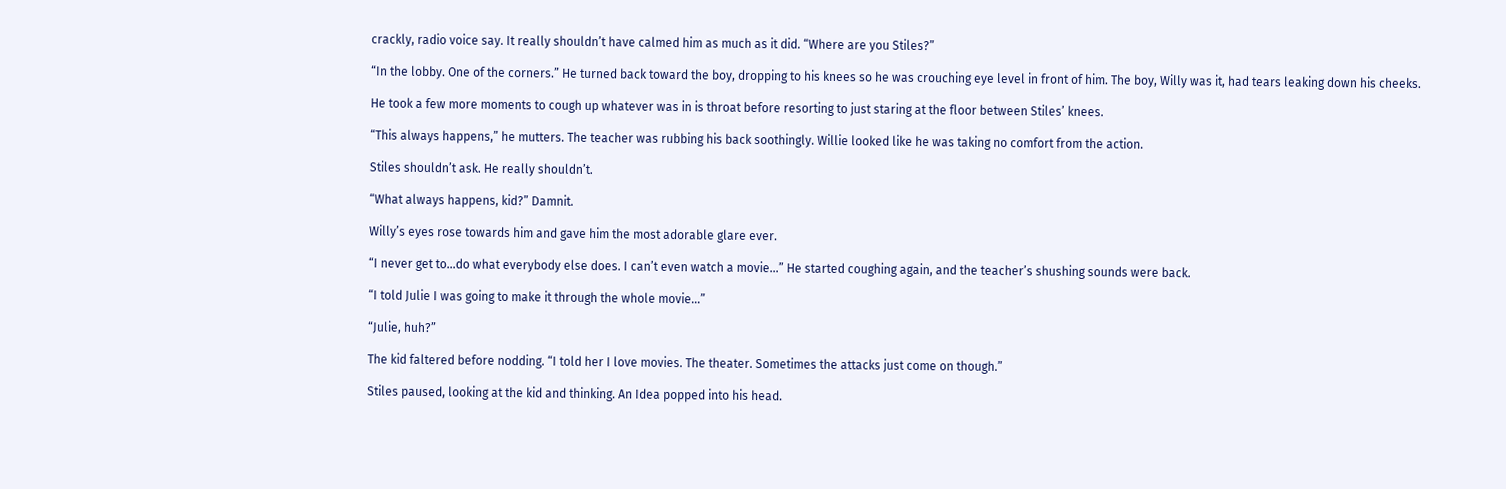crackly, radio voice say. It really shouldn’t have calmed him as much as it did. “Where are you Stiles?”

“In the lobby. One of the corners.” He turned back toward the boy, dropping to his knees so he was crouching eye level in front of him. The boy, Willy was it, had tears leaking down his cheeks.

He took a few more moments to cough up whatever was in is throat before resorting to just staring at the floor between Stiles’ knees.

“This always happens,” he mutters. The teacher was rubbing his back soothingly. Willie looked like he was taking no comfort from the action.

Stiles shouldn’t ask. He really shouldn’t.

“What always happens, kid?” Damnit.

Willy’s eyes rose towards him and gave him the most adorable glare ever.

“I never get to…do what everybody else does. I can’t even watch a movie…” He started coughing again, and the teacher’s shushing sounds were back.

“I told Julie I was going to make it through the whole movie…”

“Julie, huh?”

The kid faltered before nodding. “I told her I love movies. The theater. Sometimes the attacks just come on though.”

Stiles paused, looking at the kid and thinking. An Idea popped into his head.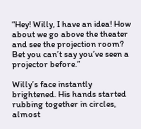“Hey! Willy, I have an idea! How about we go above the theater and see the projection room? Bet you can’t say you’ve seen a projector before.”

Willy’s face instantly brightened. His hands started rubbing together in circles, almost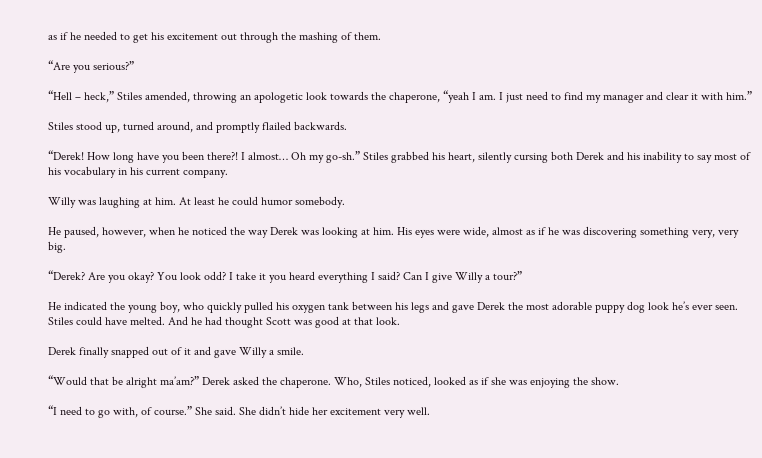as if he needed to get his excitement out through the mashing of them.

“Are you serious?”

“Hell – heck,” Stiles amended, throwing an apologetic look towards the chaperone, “yeah I am. I just need to find my manager and clear it with him.”

Stiles stood up, turned around, and promptly flailed backwards.

“Derek! How long have you been there?! I almost… Oh my go-sh.” Stiles grabbed his heart, silently cursing both Derek and his inability to say most of his vocabulary in his current company.

Willy was laughing at him. At least he could humor somebody.

He paused, however, when he noticed the way Derek was looking at him. His eyes were wide, almost as if he was discovering something very, very big.

“Derek? Are you okay? You look odd? I take it you heard everything I said? Can I give Willy a tour?”

He indicated the young boy, who quickly pulled his oxygen tank between his legs and gave Derek the most adorable puppy dog look he’s ever seen. Stiles could have melted. And he had thought Scott was good at that look.

Derek finally snapped out of it and gave Willy a smile.

“Would that be alright ma’am?” Derek asked the chaperone. Who, Stiles noticed, looked as if she was enjoying the show.

“I need to go with, of course.” She said. She didn’t hide her excitement very well.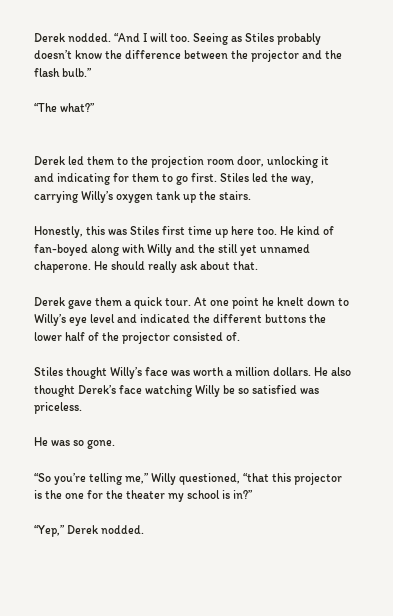Derek nodded. “And I will too. Seeing as Stiles probably doesn’t know the difference between the projector and the flash bulb.”

“The what?”


Derek led them to the projection room door, unlocking it and indicating for them to go first. Stiles led the way, carrying Willy’s oxygen tank up the stairs.

Honestly, this was Stiles first time up here too. He kind of fan-boyed along with Willy and the still yet unnamed chaperone. He should really ask about that.

Derek gave them a quick tour. At one point he knelt down to Willy’s eye level and indicated the different buttons the lower half of the projector consisted of.

Stiles thought Willy’s face was worth a million dollars. He also thought Derek’s face watching Willy be so satisfied was priceless.

He was so gone.

“So you’re telling me,” Willy questioned, “that this projector is the one for the theater my school is in?”

“Yep,” Derek nodded.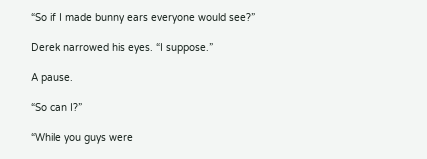“So if I made bunny ears everyone would see?”

Derek narrowed his eyes. “I suppose.”

A pause.

“So can I?”

“While you guys were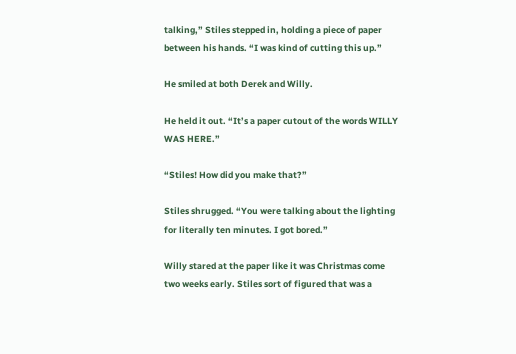talking,” Stiles stepped in, holding a piece of paper between his hands. “I was kind of cutting this up.”

He smiled at both Derek and Willy.

He held it out. “It’s a paper cutout of the words WILLY WAS HERE.”

“Stiles! How did you make that?”

Stiles shrugged. “You were talking about the lighting for literally ten minutes. I got bored.”

Willy stared at the paper like it was Christmas come two weeks early. Stiles sort of figured that was a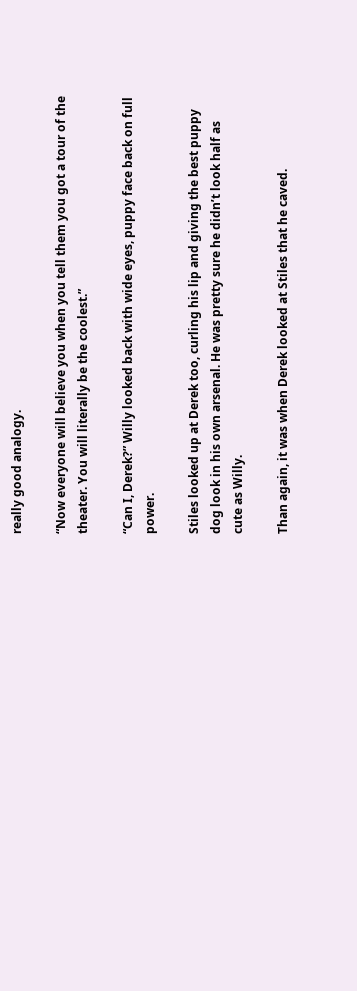really good analogy.

“Now everyone will believe you when you tell them you got a tour of the theater. You will literally be the coolest.”

“Can I, Derek?” Willy looked back with wide eyes, puppy face back on full power.

Stiles looked up at Derek too, curling his lip and giving the best puppy dog look in his own arsenal. He was pretty sure he didn’t look half as cute as Willy.

Than again, it was when Derek looked at Stiles that he caved.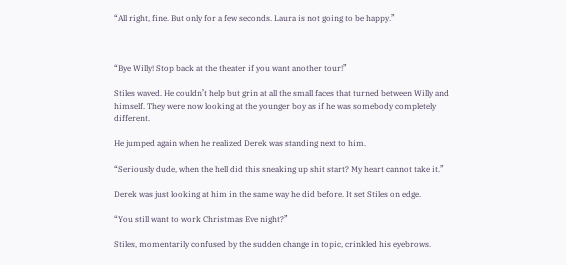“All right, fine. But only for a few seconds. Laura is not going to be happy.”



“Bye Willy! Stop back at the theater if you want another tour!”

Stiles waved. He couldn’t help but grin at all the small faces that turned between Willy and himself. They were now looking at the younger boy as if he was somebody completely different.

He jumped again when he realized Derek was standing next to him.

“Seriously dude, when the hell did this sneaking up shit start? My heart cannot take it.”

Derek was just looking at him in the same way he did before. It set Stiles on edge.

“You still want to work Christmas Eve night?”

Stiles, momentarily confused by the sudden change in topic, crinkled his eyebrows.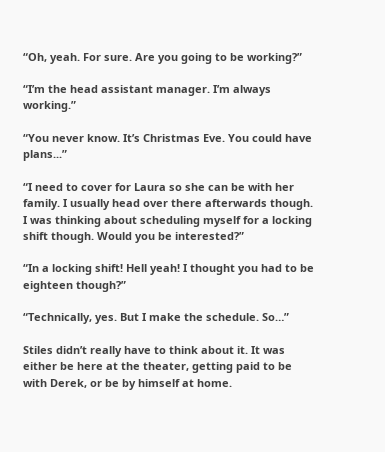“Oh, yeah. For sure. Are you going to be working?”

“I’m the head assistant manager. I’m always working.”

“You never know. It’s Christmas Eve. You could have plans...”

“I need to cover for Laura so she can be with her family. I usually head over there afterwards though. I was thinking about scheduling myself for a locking shift though. Would you be interested?”

“In a locking shift! Hell yeah! I thought you had to be eighteen though?”

“Technically, yes. But I make the schedule. So…”

Stiles didn’t really have to think about it. It was either be here at the theater, getting paid to be with Derek, or be by himself at home.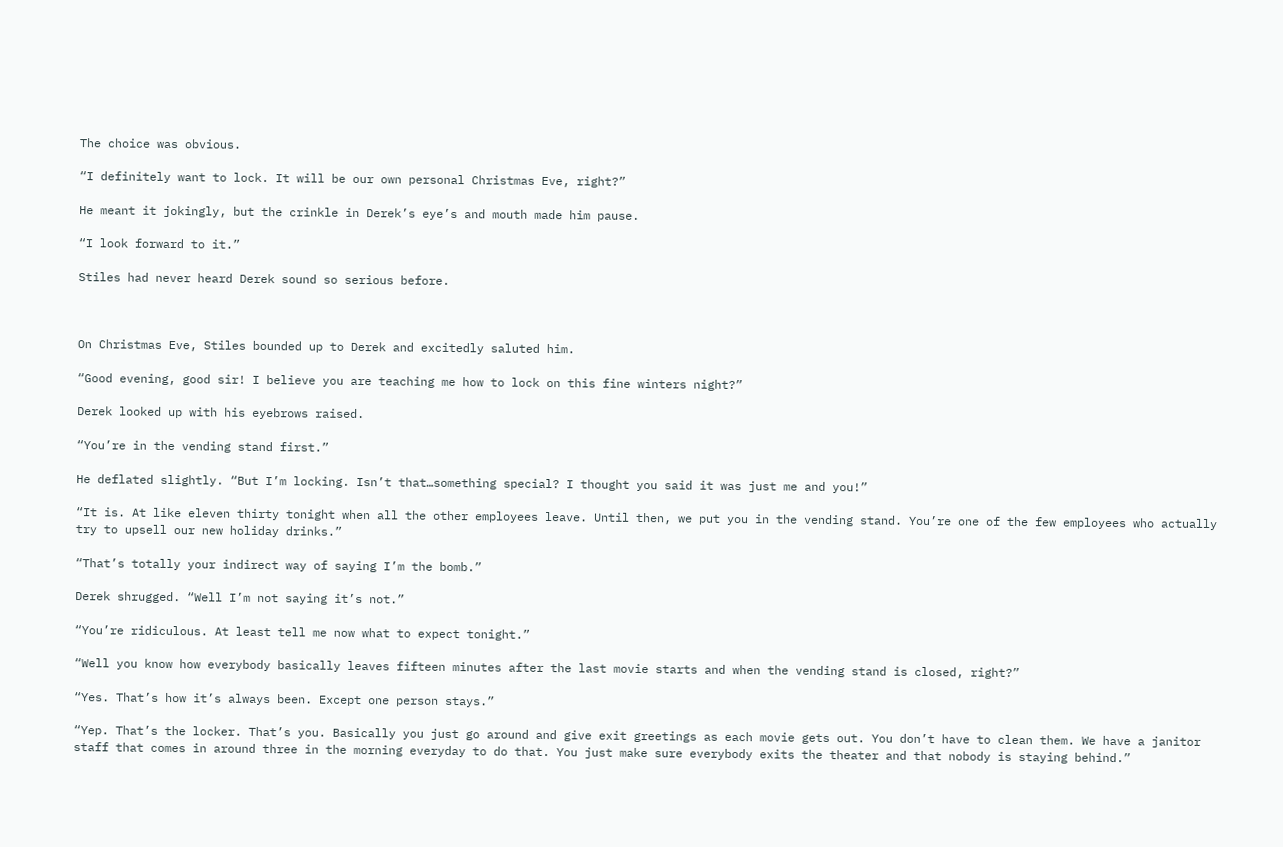The choice was obvious.

“I definitely want to lock. It will be our own personal Christmas Eve, right?”

He meant it jokingly, but the crinkle in Derek’s eye’s and mouth made him pause.

“I look forward to it.”

Stiles had never heard Derek sound so serious before.



On Christmas Eve, Stiles bounded up to Derek and excitedly saluted him.

“Good evening, good sir! I believe you are teaching me how to lock on this fine winters night?”

Derek looked up with his eyebrows raised.

“You’re in the vending stand first.”

He deflated slightly. “But I’m locking. Isn’t that…something special? I thought you said it was just me and you!”

“It is. At like eleven thirty tonight when all the other employees leave. Until then, we put you in the vending stand. You’re one of the few employees who actually try to upsell our new holiday drinks.”

“That’s totally your indirect way of saying I’m the bomb.”

Derek shrugged. “Well I’m not saying it’s not.”

“You’re ridiculous. At least tell me now what to expect tonight.”

“Well you know how everybody basically leaves fifteen minutes after the last movie starts and when the vending stand is closed, right?”

“Yes. That’s how it’s always been. Except one person stays.”

“Yep. That’s the locker. That’s you. Basically you just go around and give exit greetings as each movie gets out. You don’t have to clean them. We have a janitor staff that comes in around three in the morning everyday to do that. You just make sure everybody exits the theater and that nobody is staying behind.”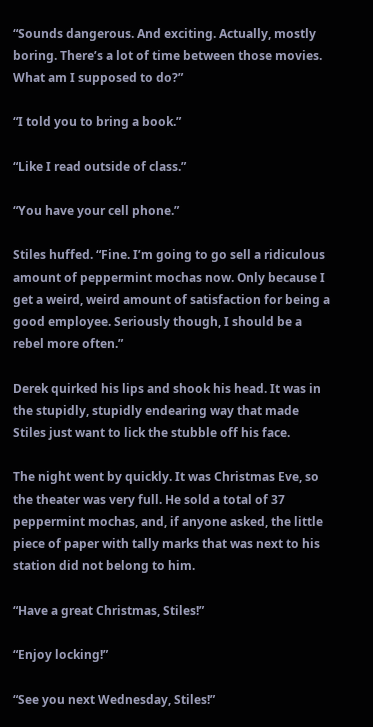“Sounds dangerous. And exciting. Actually, mostly boring. There’s a lot of time between those movies. What am I supposed to do?”

“I told you to bring a book.”

“Like I read outside of class.”

“You have your cell phone.”

Stiles huffed. “Fine. I’m going to go sell a ridiculous amount of peppermint mochas now. Only because I get a weird, weird amount of satisfaction for being a good employee. Seriously though, I should be a rebel more often.”

Derek quirked his lips and shook his head. It was in the stupidly, stupidly endearing way that made Stiles just want to lick the stubble off his face.

The night went by quickly. It was Christmas Eve, so the theater was very full. He sold a total of 37 peppermint mochas, and, if anyone asked, the little piece of paper with tally marks that was next to his station did not belong to him.

“Have a great Christmas, Stiles!”

“Enjoy locking!”

“See you next Wednesday, Stiles!”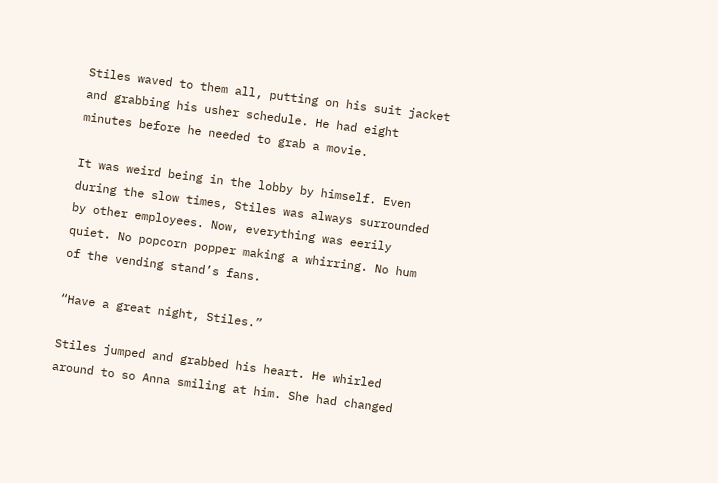Stiles waved to them all, putting on his suit jacket and grabbing his usher schedule. He had eight minutes before he needed to grab a movie.

It was weird being in the lobby by himself. Even during the slow times, Stiles was always surrounded by other employees. Now, everything was eerily quiet. No popcorn popper making a whirring. No hum of the vending stand’s fans.

“Have a great night, Stiles.”

Stiles jumped and grabbed his heart. He whirled around to so Anna smiling at him. She had changed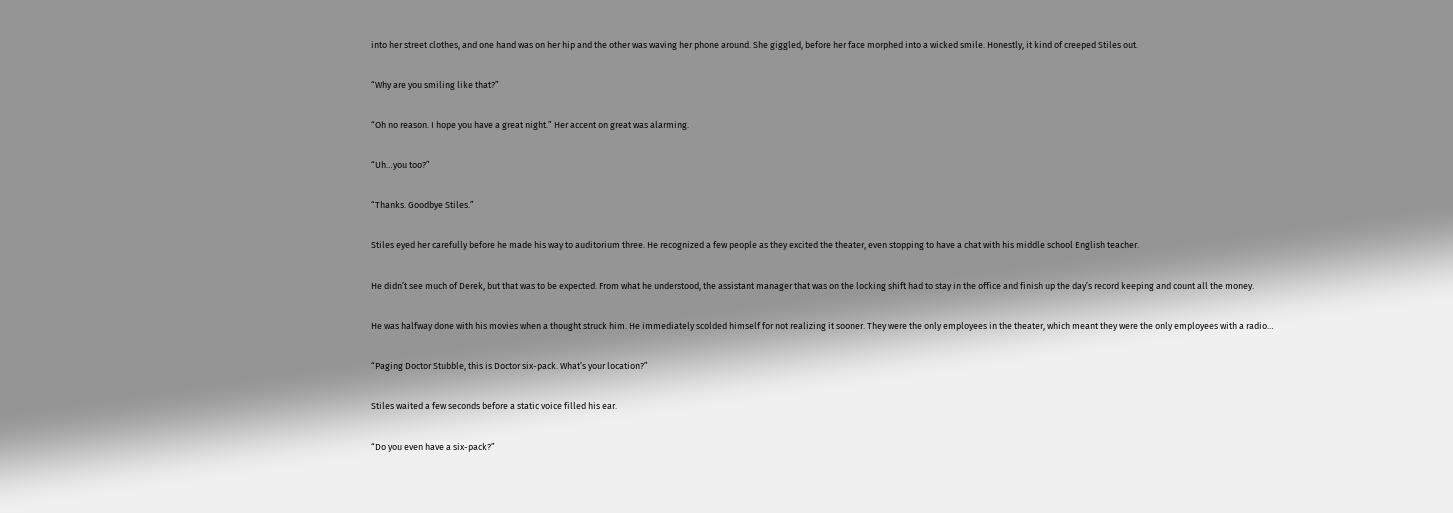into her street clothes, and one hand was on her hip and the other was waving her phone around. She giggled, before her face morphed into a wicked smile. Honestly, it kind of creeped Stiles out.

“Why are you smiling like that?”

“Oh no reason. I hope you have a great night.” Her accent on great was alarming.

“Uh…you too?”

“Thanks. Goodbye Stiles.”

Stiles eyed her carefully before he made his way to auditorium three. He recognized a few people as they excited the theater, even stopping to have a chat with his middle school English teacher.

He didn’t see much of Derek, but that was to be expected. From what he understood, the assistant manager that was on the locking shift had to stay in the office and finish up the day’s record keeping and count all the money.

He was halfway done with his movies when a thought struck him. He immediately scolded himself for not realizing it sooner. They were the only employees in the theater, which meant they were the only employees with a radio…

“Paging Doctor Stubble, this is Doctor six-pack. What’s your location?”

Stiles waited a few seconds before a static voice filled his ear.

“Do you even have a six-pack?”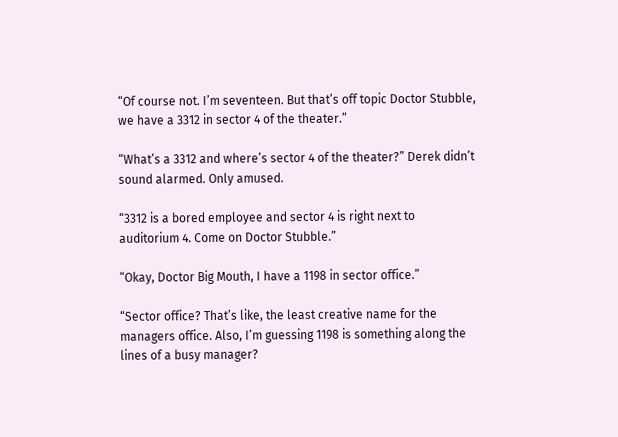“Of course not. I’m seventeen. But that’s off topic Doctor Stubble, we have a 3312 in sector 4 of the theater.”

“What’s a 3312 and where’s sector 4 of the theater?” Derek didn’t sound alarmed. Only amused.

“3312 is a bored employee and sector 4 is right next to auditorium 4. Come on Doctor Stubble.”

“Okay, Doctor Big Mouth, I have a 1198 in sector office.”

“Sector office? That’s like, the least creative name for the managers office. Also, I’m guessing 1198 is something along the lines of a busy manager?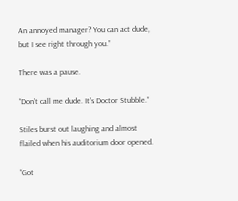An annoyed manager? You can act dude, but I see right through you.”

There was a pause.

“Don’t call me dude. It’s Doctor Stubble.”

Stiles burst out laughing and almost flailed when his auditorium door opened.

“Got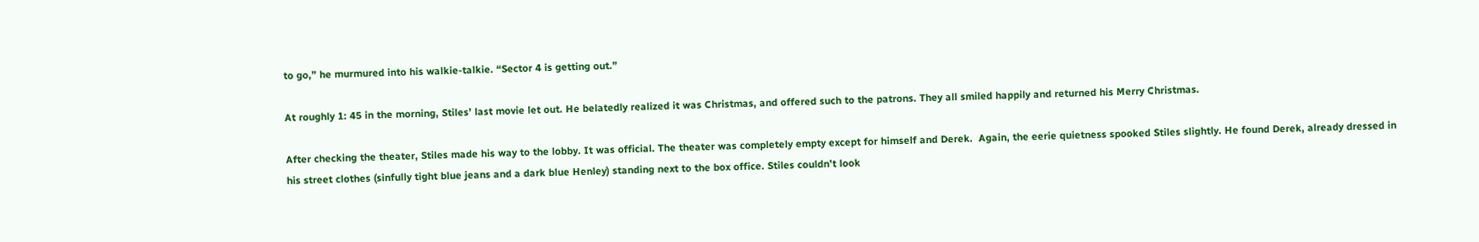to go,” he murmured into his walkie-talkie. “Sector 4 is getting out.”

At roughly 1: 45 in the morning, Stiles’ last movie let out. He belatedly realized it was Christmas, and offered such to the patrons. They all smiled happily and returned his Merry Christmas.

After checking the theater, Stiles made his way to the lobby. It was official. The theater was completely empty except for himself and Derek.  Again, the eerie quietness spooked Stiles slightly. He found Derek, already dressed in his street clothes (sinfully tight blue jeans and a dark blue Henley) standing next to the box office. Stiles couldn’t look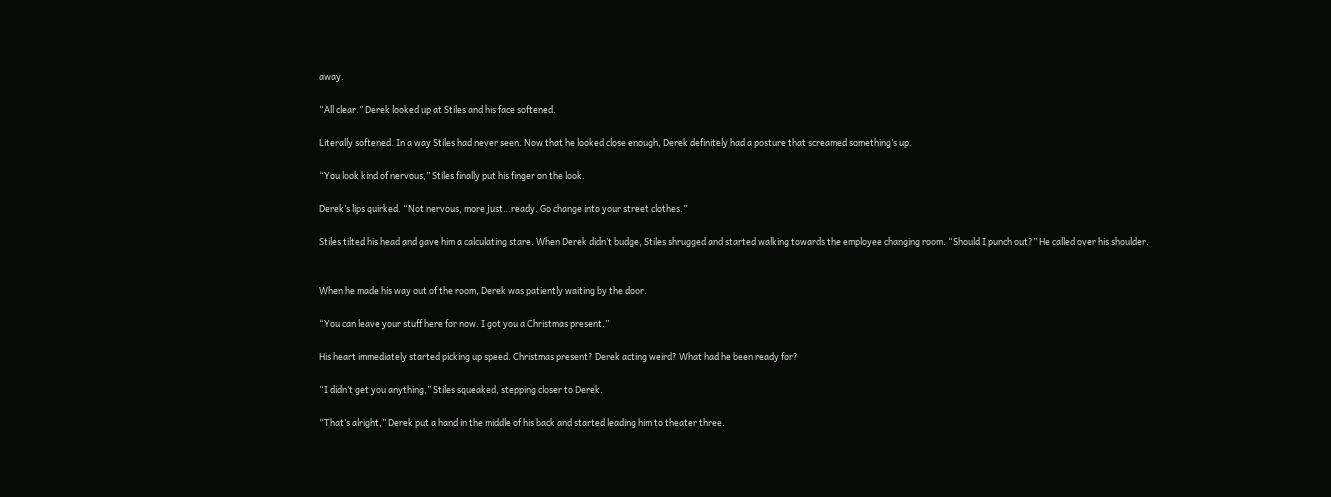away.

“All clear.” Derek looked up at Stiles and his face softened.

Literally softened. In a way Stiles had never seen. Now that he looked close enough, Derek definitely had a posture that screamed something’s up.

“You look kind of nervous,” Stiles finally put his finger on the look.

Derek’s lips quirked. “Not nervous, more just…ready. Go change into your street clothes.”

Stiles tilted his head and gave him a calculating stare. When Derek didn’t budge, Stiles shrugged and started walking towards the employee changing room. “Should I punch out?” He called over his shoulder.


When he made his way out of the room, Derek was patiently waiting by the door.

“You can leave your stuff here for now. I got you a Christmas present.”

His heart immediately started picking up speed. Christmas present? Derek acting weird? What had he been ready for?

“I didn’t get you anything,” Stiles squeaked, stepping closer to Derek.

“That’s alright,” Derek put a hand in the middle of his back and started leading him to theater three.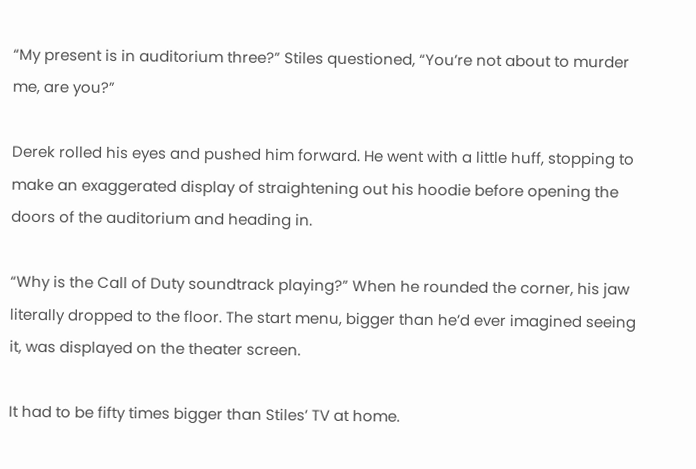“My present is in auditorium three?” Stiles questioned, “You’re not about to murder me, are you?”

Derek rolled his eyes and pushed him forward. He went with a little huff, stopping to make an exaggerated display of straightening out his hoodie before opening the doors of the auditorium and heading in.

“Why is the Call of Duty soundtrack playing?” When he rounded the corner, his jaw literally dropped to the floor. The start menu, bigger than he’d ever imagined seeing it, was displayed on the theater screen.

It had to be fifty times bigger than Stiles’ TV at home.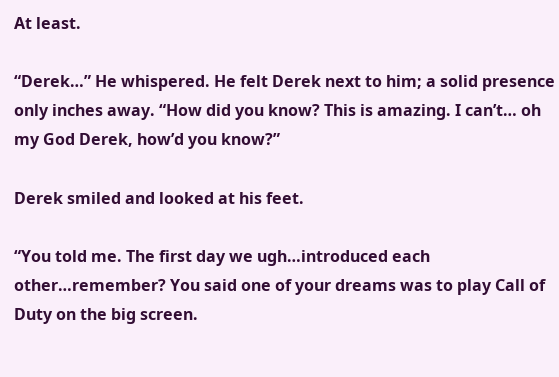At least.

“Derek…” He whispered. He felt Derek next to him; a solid presence only inches away. “How did you know? This is amazing. I can’t… oh my God Derek, how’d you know?”

Derek smiled and looked at his feet.

“You told me. The first day we ugh…introduced each other…remember? You said one of your dreams was to play Call of Duty on the big screen.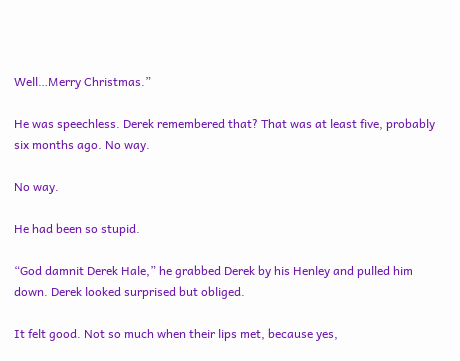Well…Merry Christmas.”

He was speechless. Derek remembered that? That was at least five, probably six months ago. No way.

No way.

He had been so stupid.

“God damnit Derek Hale,” he grabbed Derek by his Henley and pulled him down. Derek looked surprised but obliged.

It felt good. Not so much when their lips met, because yes,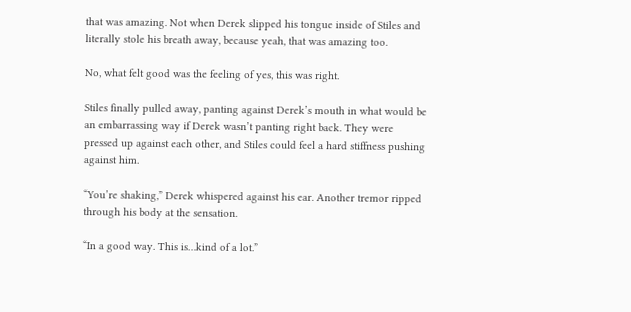that was amazing. Not when Derek slipped his tongue inside of Stiles and literally stole his breath away, because yeah, that was amazing too.

No, what felt good was the feeling of yes, this was right.

Stiles finally pulled away, panting against Derek’s mouth in what would be an embarrassing way if Derek wasn’t panting right back. They were pressed up against each other, and Stiles could feel a hard stiffness pushing against him.

“You’re shaking,” Derek whispered against his ear. Another tremor ripped through his body at the sensation.

“In a good way. This is…kind of a lot.”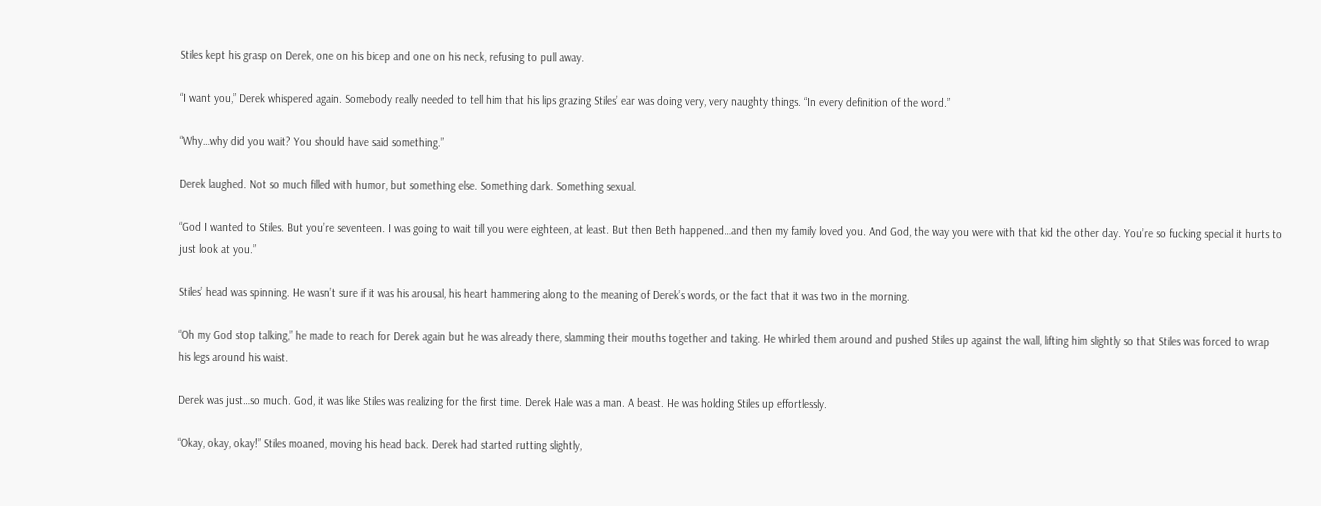Stiles kept his grasp on Derek, one on his bicep and one on his neck, refusing to pull away.

“I want you,” Derek whispered again. Somebody really needed to tell him that his lips grazing Stiles’ ear was doing very, very naughty things. “In every definition of the word.”

“Why…why did you wait? You should have said something.”

Derek laughed. Not so much filled with humor, but something else. Something dark. Something sexual.

“God I wanted to Stiles. But you’re seventeen. I was going to wait till you were eighteen, at least. But then Beth happened…and then my family loved you. And God, the way you were with that kid the other day. You’re so fucking special it hurts to just look at you.”

Stiles’ head was spinning. He wasn’t sure if it was his arousal, his heart hammering along to the meaning of Derek’s words, or the fact that it was two in the morning.

“Oh my God stop talking,” he made to reach for Derek again but he was already there, slamming their mouths together and taking. He whirled them around and pushed Stiles up against the wall, lifting him slightly so that Stiles was forced to wrap his legs around his waist.

Derek was just…so much. God, it was like Stiles was realizing for the first time. Derek Hale was a man. A beast. He was holding Stiles up effortlessly.

“Okay, okay, okay!” Stiles moaned, moving his head back. Derek had started rutting slightly,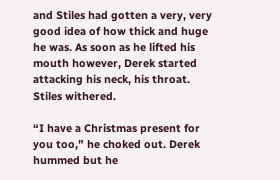and Stiles had gotten a very, very good idea of how thick and huge he was. As soon as he lifted his mouth however, Derek started attacking his neck, his throat. Stiles withered.

“I have a Christmas present for you too,” he choked out. Derek hummed but he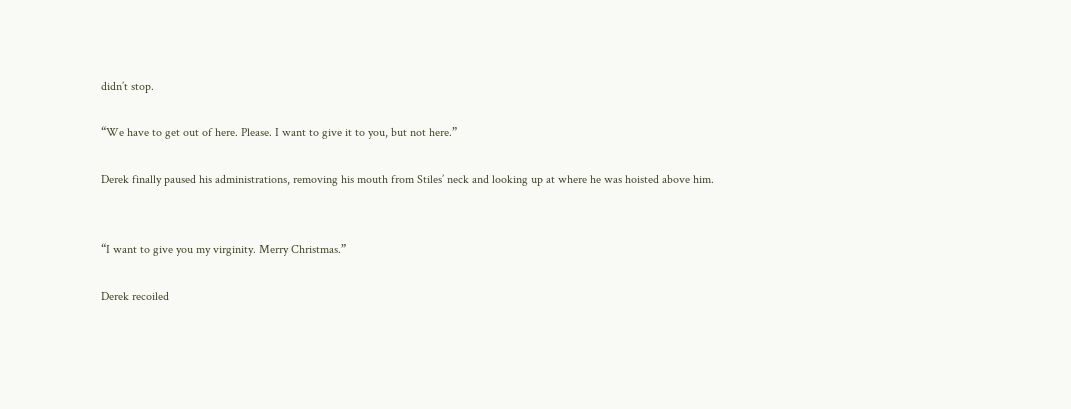didn’t stop.

“We have to get out of here. Please. I want to give it to you, but not here.”

Derek finally paused his administrations, removing his mouth from Stiles’ neck and looking up at where he was hoisted above him.


“I want to give you my virginity. Merry Christmas.”

Derek recoiled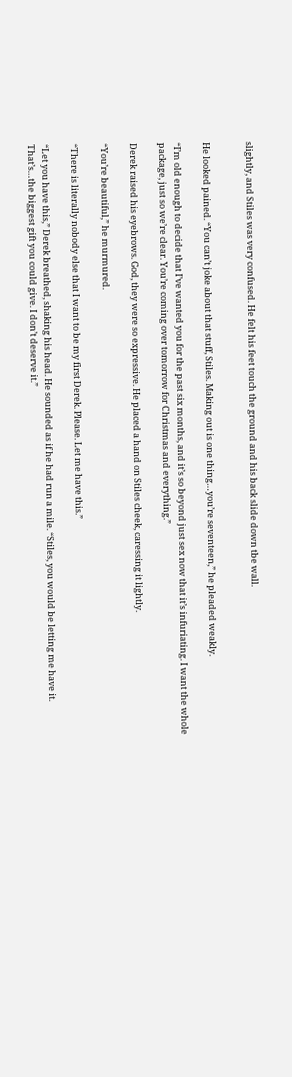slightly, and Stiles was very confused. He felt his feet touch the ground and his back slide down tbe wall.


He looked pained. “You can’t joke about that stuff, Stiles. Making out is one thing…you’re seventeen,” he pleaded weakly.

“I’m old enough to decide that I’ve wanted you for the past six months, and it’s so beyond just sex now that it’s infuriating. I want the whole package, just so we’re clear. You’re coming over tomorrow for Christmas and everything.”

Derek raised his eyebrows. God, they were so expressive. He placed a hand on Stiles cheek, caressing it lightly.

“You’re beautiful,” he murmured.

“There is literally nobody else that I want to be my first Derek. Please. Let me have this.”

“Let you have this,” Derek breathed, shaking his head. He sounded as if he had run a mile. “Stiles, you would be letting me have it. That’s…the biggest gift you could give. I don’t deserve it.”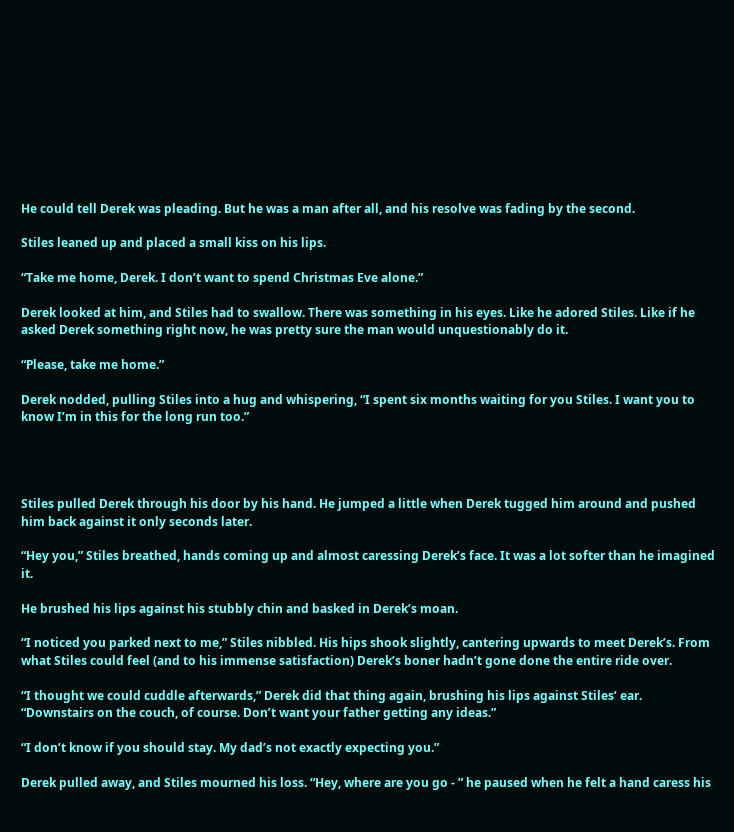He could tell Derek was pleading. But he was a man after all, and his resolve was fading by the second.

Stiles leaned up and placed a small kiss on his lips.

“Take me home, Derek. I don’t want to spend Christmas Eve alone.”

Derek looked at him, and Stiles had to swallow. There was something in his eyes. Like he adored Stiles. Like if he asked Derek something right now, he was pretty sure the man would unquestionably do it.

“Please, take me home.”

Derek nodded, pulling Stiles into a hug and whispering, “I spent six months waiting for you Stiles. I want you to know I’m in this for the long run too.”




Stiles pulled Derek through his door by his hand. He jumped a little when Derek tugged him around and pushed him back against it only seconds later.

“Hey you,” Stiles breathed, hands coming up and almost caressing Derek’s face. It was a lot softer than he imagined it.

He brushed his lips against his stubbly chin and basked in Derek’s moan.

“I noticed you parked next to me,” Stiles nibbled. His hips shook slightly, cantering upwards to meet Derek’s. From what Stiles could feel (and to his immense satisfaction) Derek’s boner hadn’t gone done the entire ride over.

“I thought we could cuddle afterwards,” Derek did that thing again, brushing his lips against Stiles’ ear. “Downstairs on the couch, of course. Don’t want your father getting any ideas.”

“I don’t know if you should stay. My dad’s not exactly expecting you.”

Derek pulled away, and Stiles mourned his loss. “Hey, where are you go - ” he paused when he felt a hand caress his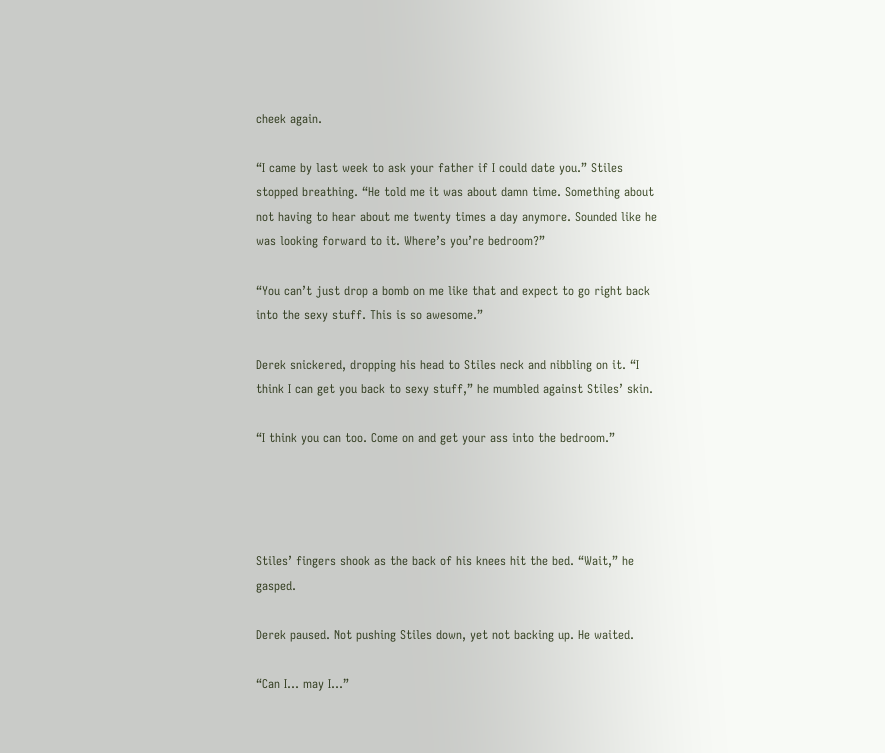cheek again.

“I came by last week to ask your father if I could date you.” Stiles stopped breathing. “He told me it was about damn time. Something about not having to hear about me twenty times a day anymore. Sounded like he was looking forward to it. Where’s you’re bedroom?”

“You can’t just drop a bomb on me like that and expect to go right back into the sexy stuff. This is so awesome.”

Derek snickered, dropping his head to Stiles neck and nibbling on it. “I think I can get you back to sexy stuff,” he mumbled against Stiles’ skin.

“I think you can too. Come on and get your ass into the bedroom.”




Stiles’ fingers shook as the back of his knees hit the bed. “Wait,” he gasped.

Derek paused. Not pushing Stiles down, yet not backing up. He waited.

“Can I… may I…”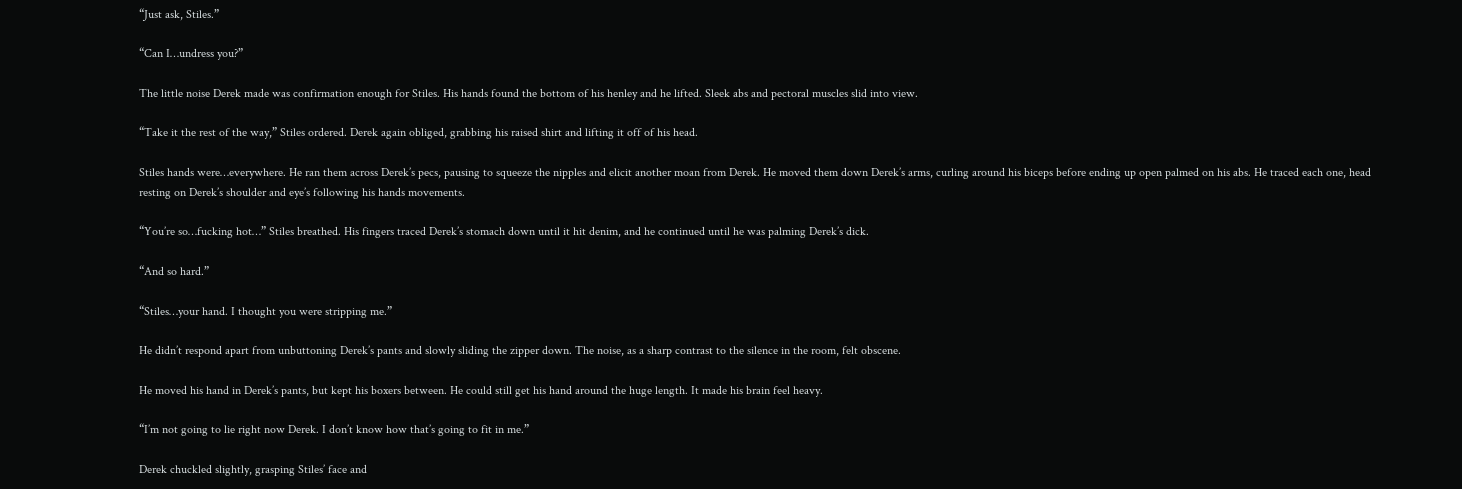“Just ask, Stiles.”

“Can I…undress you?”

The little noise Derek made was confirmation enough for Stiles. His hands found the bottom of his henley and he lifted. Sleek abs and pectoral muscles slid into view.

“Take it the rest of the way,” Stiles ordered. Derek again obliged, grabbing his raised shirt and lifting it off of his head.

Stiles hands were…everywhere. He ran them across Derek’s pecs, pausing to squeeze the nipples and elicit another moan from Derek. He moved them down Derek’s arms, curling around his biceps before ending up open palmed on his abs. He traced each one, head resting on Derek’s shoulder and eye’s following his hands movements.

“You’re so…fucking hot…” Stiles breathed. His fingers traced Derek’s stomach down until it hit denim, and he continued until he was palming Derek’s dick.

“And so hard.”

“Stiles…your hand. I thought you were stripping me.”

He didn’t respond apart from unbuttoning Derek’s pants and slowly sliding the zipper down. The noise, as a sharp contrast to the silence in the room, felt obscene.

He moved his hand in Derek’s pants, but kept his boxers between. He could still get his hand around the huge length. It made his brain feel heavy.

“I’m not going to lie right now Derek. I don’t know how that’s going to fit in me.”

Derek chuckled slightly, grasping Stiles’ face and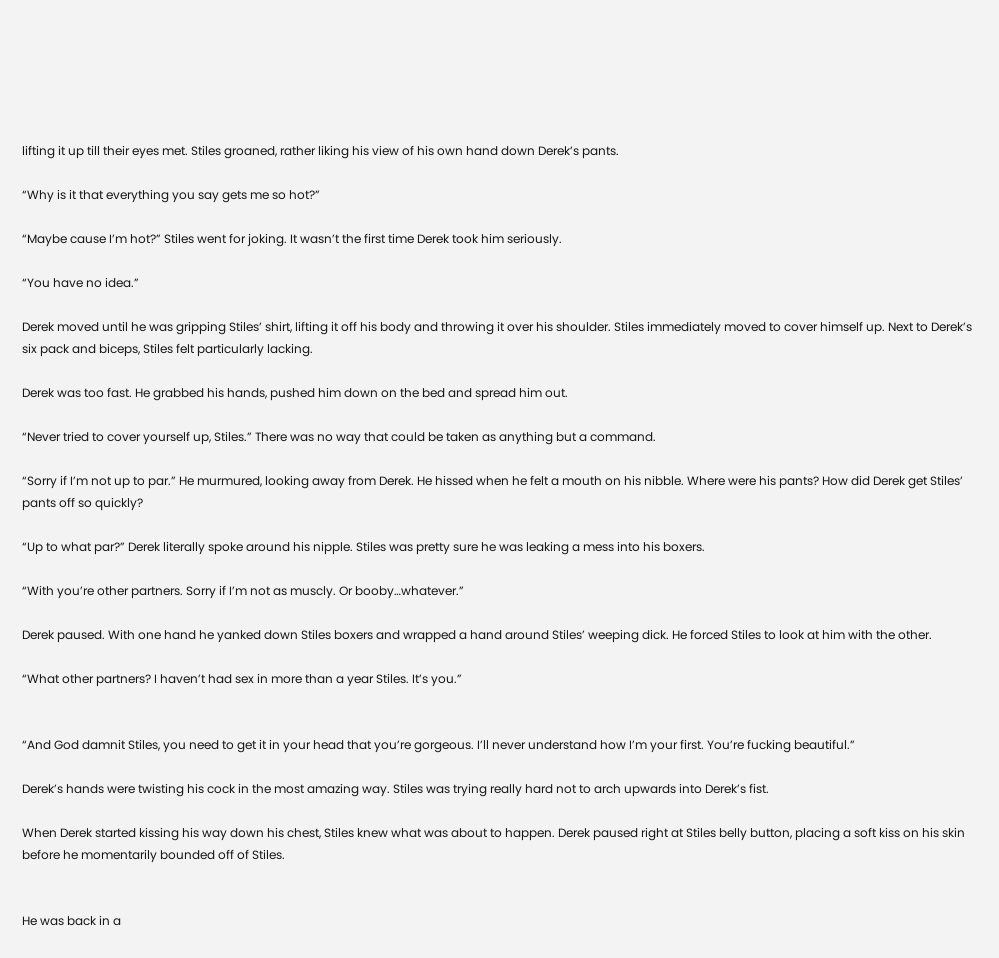lifting it up till their eyes met. Stiles groaned, rather liking his view of his own hand down Derek’s pants.

“Why is it that everything you say gets me so hot?”

“Maybe cause I’m hot?” Stiles went for joking. It wasn’t the first time Derek took him seriously.

“You have no idea.”

Derek moved until he was gripping Stiles’ shirt, lifting it off his body and throwing it over his shoulder. Stiles immediately moved to cover himself up. Next to Derek’s six pack and biceps, Stiles felt particularly lacking.

Derek was too fast. He grabbed his hands, pushed him down on the bed and spread him out.

“Never tried to cover yourself up, Stiles.” There was no way that could be taken as anything but a command.

“Sorry if I’m not up to par.” He murmured, looking away from Derek. He hissed when he felt a mouth on his nibble. Where were his pants? How did Derek get Stiles’ pants off so quickly?

“Up to what par?” Derek literally spoke around his nipple. Stiles was pretty sure he was leaking a mess into his boxers.

“With you’re other partners. Sorry if I’m not as muscly. Or booby…whatever.”

Derek paused. With one hand he yanked down Stiles boxers and wrapped a hand around Stiles’ weeping dick. He forced Stiles to look at him with the other.

“What other partners? I haven’t had sex in more than a year Stiles. It’s you.”


“And God damnit Stiles, you need to get it in your head that you’re gorgeous. I’ll never understand how I’m your first. You’re fucking beautiful.”

Derek’s hands were twisting his cock in the most amazing way. Stiles was trying really hard not to arch upwards into Derek’s fist.

When Derek started kissing his way down his chest, Stiles knew what was about to happen. Derek paused right at Stiles belly button, placing a soft kiss on his skin before he momentarily bounded off of Stiles.


He was back in a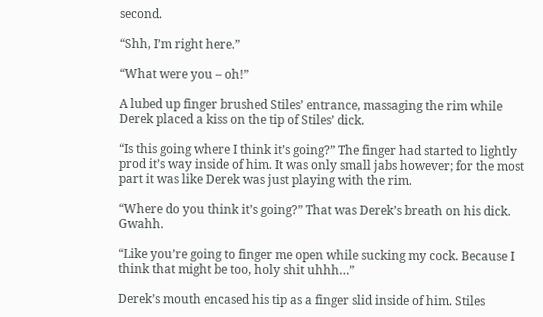second.

“Shh, I’m right here.”

“What were you – oh!”

A lubed up finger brushed Stiles’ entrance, massaging the rim while Derek placed a kiss on the tip of Stiles’ dick.

“Is this going where I think it’s going?” The finger had started to lightly prod it’s way inside of him. It was only small jabs however; for the most part it was like Derek was just playing with the rim.

“Where do you think it’s going?” That was Derek’s breath on his dick. Gwahh.

“Like you’re going to finger me open while sucking my cock. Because I think that might be too, holy shit uhhh…”

Derek’s mouth encased his tip as a finger slid inside of him. Stiles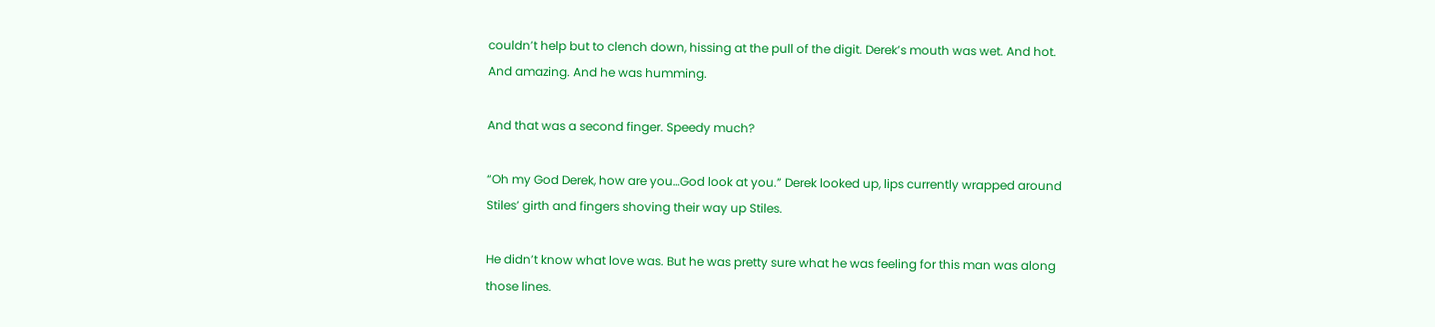couldn’t help but to clench down, hissing at the pull of the digit. Derek’s mouth was wet. And hot. And amazing. And he was humming.

And that was a second finger. Speedy much?

“Oh my God Derek, how are you…God look at you.” Derek looked up, lips currently wrapped around Stiles’ girth and fingers shoving their way up Stiles.

He didn’t know what love was. But he was pretty sure what he was feeling for this man was along those lines.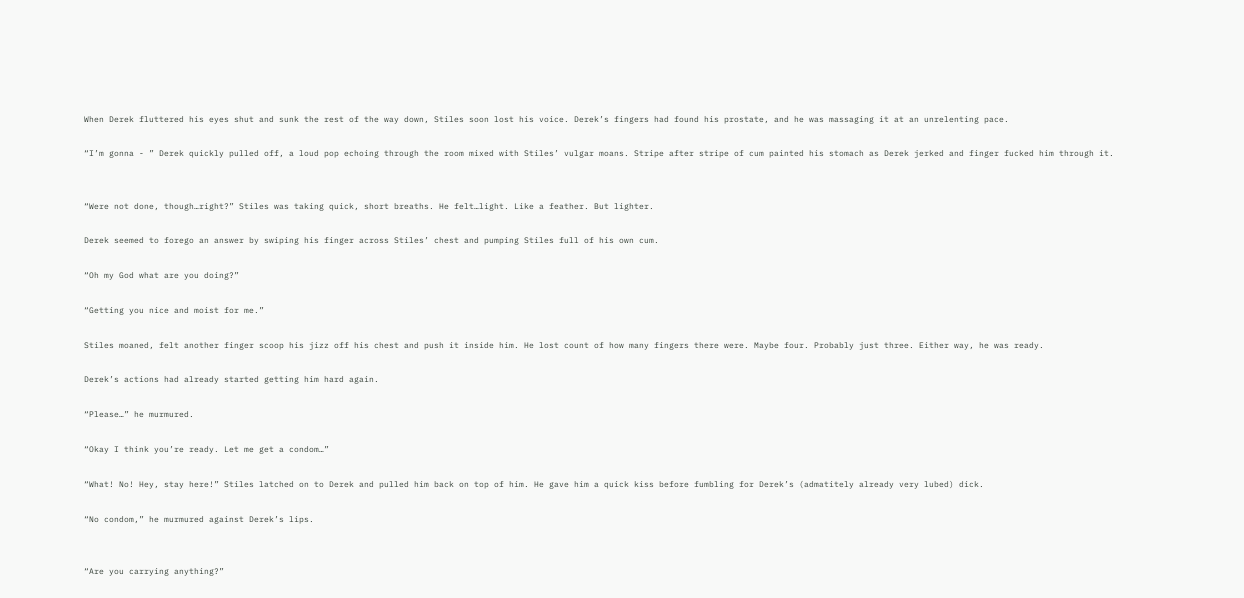When Derek fluttered his eyes shut and sunk the rest of the way down, Stiles soon lost his voice. Derek’s fingers had found his prostate, and he was massaging it at an unrelenting pace.

“I’m gonna - ” Derek quickly pulled off, a loud pop echoing through the room mixed with Stiles’ vulgar moans. Stripe after stripe of cum painted his stomach as Derek jerked and finger fucked him through it.


“Were not done, though…right?” Stiles was taking quick, short breaths. He felt…light. Like a feather. But lighter.

Derek seemed to forego an answer by swiping his finger across Stiles’ chest and pumping Stiles full of his own cum.

“Oh my God what are you doing?”

“Getting you nice and moist for me.”

Stiles moaned, felt another finger scoop his jizz off his chest and push it inside him. He lost count of how many fingers there were. Maybe four. Probably just three. Either way, he was ready.

Derek’s actions had already started getting him hard again.

“Please…” he murmured.

“Okay I think you’re ready. Let me get a condom…”

“What! No! Hey, stay here!” Stiles latched on to Derek and pulled him back on top of him. He gave him a quick kiss before fumbling for Derek’s (admatitely already very lubed) dick.

“No condom,” he murmured against Derek’s lips.


“Are you carrying anything?”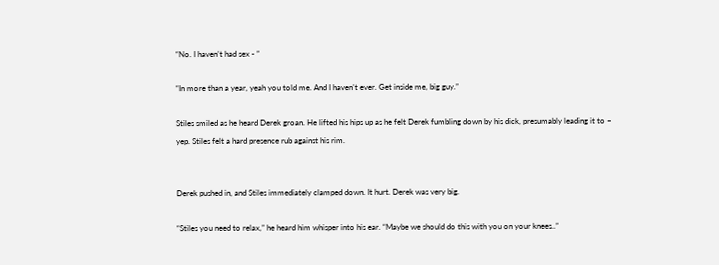“No. I haven’t had sex - ”

“In more than a year, yeah you told me. And I haven’t ever. Get inside me, big guy.”

Stiles smiled as he heard Derek groan. He lifted his hips up as he felt Derek fumbling down by his dick, presumably leading it to – yep. Stiles felt a hard presence rub against his rim.


Derek pushed in, and Stiles immediately clamped down. It hurt. Derek was very big.

“Stiles you need to relax,” he heard him whisper into his ear. “Maybe we should do this with you on your knees..”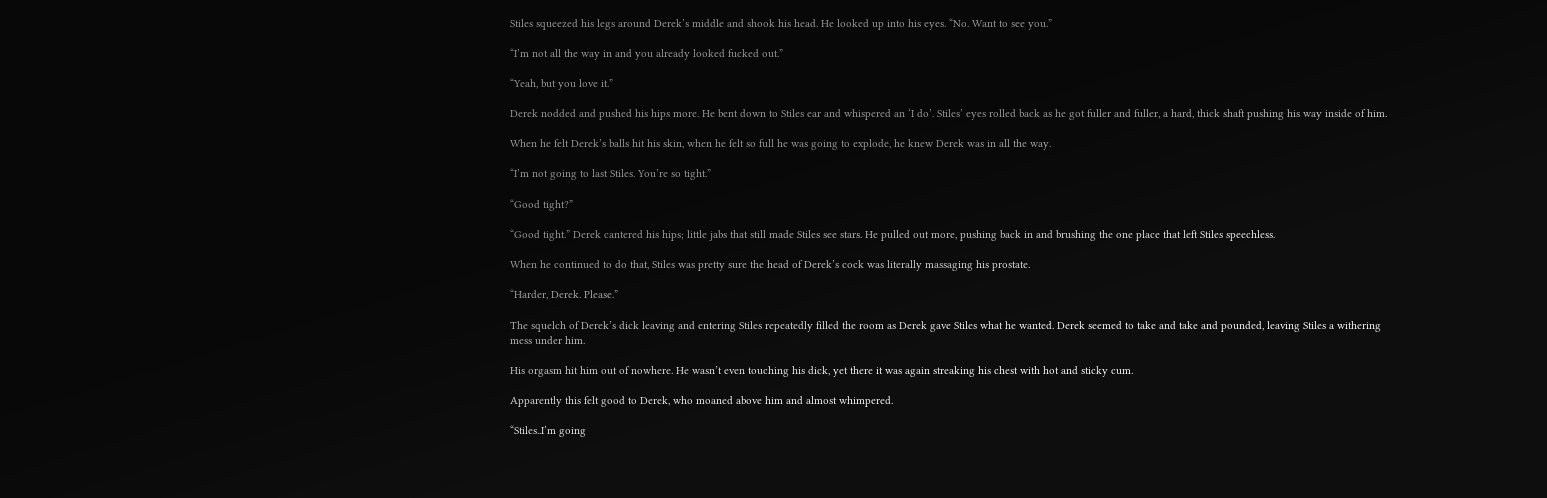Stiles squeezed his legs around Derek’s middle and shook his head. He looked up into his eyes. “No. Want to see you.”

“I’m not all the way in and you already looked fucked out.”

“Yeah, but you love it.”

Derek nodded and pushed his hips more. He bent down to Stiles ear and whispered an ‘I do’. Stiles’ eyes rolled back as he got fuller and fuller, a hard, thick shaft pushing his way inside of him.

When he felt Derek’s balls hit his skin, when he felt so full he was going to explode, he knew Derek was in all the way.

“I’m not going to last Stiles. You’re so tight.”

“Good tight?”

“Good tight.” Derek cantered his hips; little jabs that still made Stiles see stars. He pulled out more, pushing back in and brushing the one place that left Stiles speechless.

When he continued to do that, Stiles was pretty sure the head of Derek’s cock was literally massaging his prostate.

“Harder, Derek. Please.”

The squelch of Derek’s dick leaving and entering Stiles repeatedly filled the room as Derek gave Stiles what he wanted. Derek seemed to take and take and pounded, leaving Stiles a withering mess under him.

His orgasm hit him out of nowhere. He wasn’t even touching his dick, yet there it was again streaking his chest with hot and sticky cum.

Apparently this felt good to Derek, who moaned above him and almost whimpered.

“Stiles..I’m going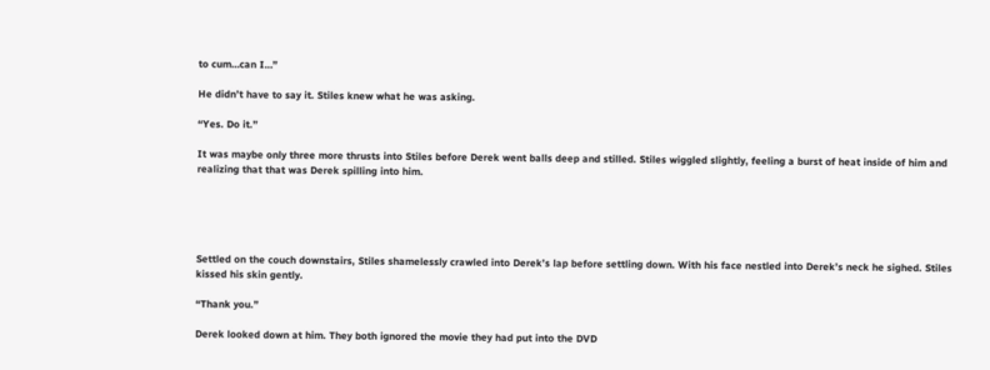to cum…can I…”

He didn’t have to say it. Stiles knew what he was asking.

“Yes. Do it.”

It was maybe only three more thrusts into Stiles before Derek went balls deep and stilled. Stiles wiggled slightly, feeling a burst of heat inside of him and realizing that that was Derek spilling into him.





Settled on the couch downstairs, Stiles shamelessly crawled into Derek’s lap before settling down. With his face nestled into Derek’s neck he sighed. Stiles kissed his skin gently.

“Thank you.”

Derek looked down at him. They both ignored the movie they had put into the DVD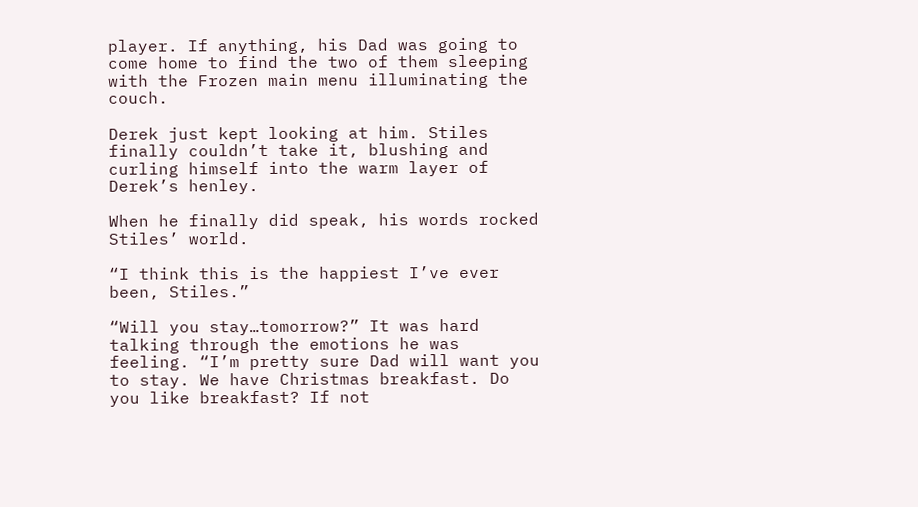player. If anything, his Dad was going to come home to find the two of them sleeping with the Frozen main menu illuminating the couch.

Derek just kept looking at him. Stiles finally couldn’t take it, blushing and curling himself into the warm layer of Derek’s henley.

When he finally did speak, his words rocked Stiles’ world.

“I think this is the happiest I’ve ever been, Stiles.”

“Will you stay…tomorrow?” It was hard talking through the emotions he was feeling. “I’m pretty sure Dad will want you to stay. We have Christmas breakfast. Do you like breakfast? If not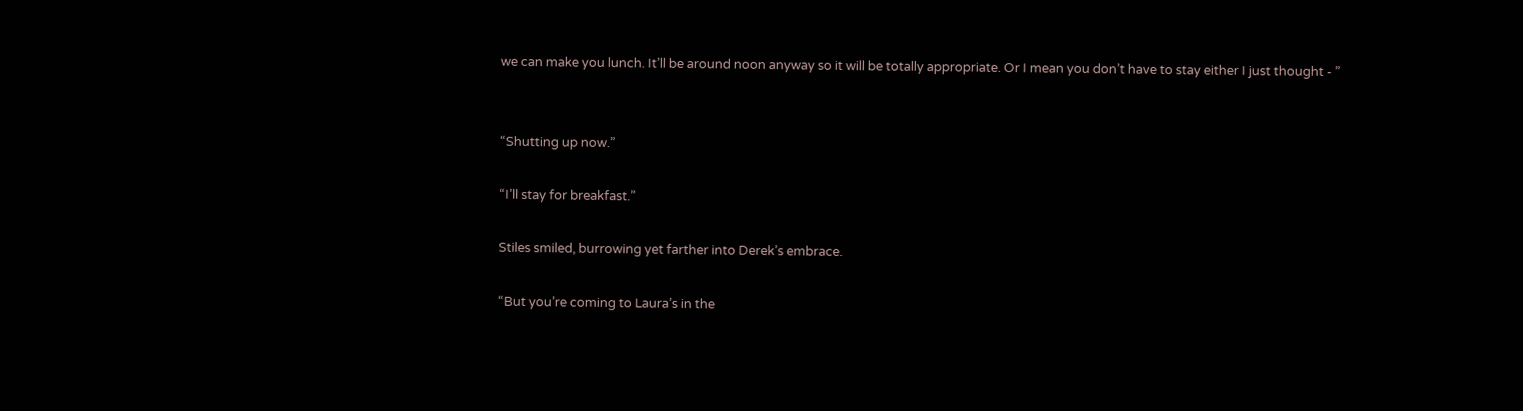we can make you lunch. It’ll be around noon anyway so it will be totally appropriate. Or I mean you don’t have to stay either I just thought - ”


“Shutting up now.”

“I’ll stay for breakfast.”

Stiles smiled, burrowing yet farther into Derek’s embrace.

“But you’re coming to Laura’s in the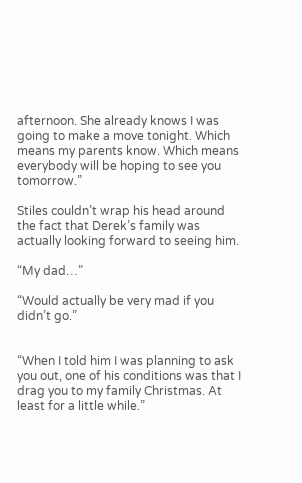afternoon. She already knows I was going to make a move tonight. Which means my parents know. Which means everybody will be hoping to see you tomorrow.”

Stiles couldn’t wrap his head around the fact that Derek’s family was actually looking forward to seeing him.

“My dad…”

“Would actually be very mad if you didn’t go.”


“When I told him I was planning to ask you out, one of his conditions was that I drag you to my family Christmas. At least for a little while.”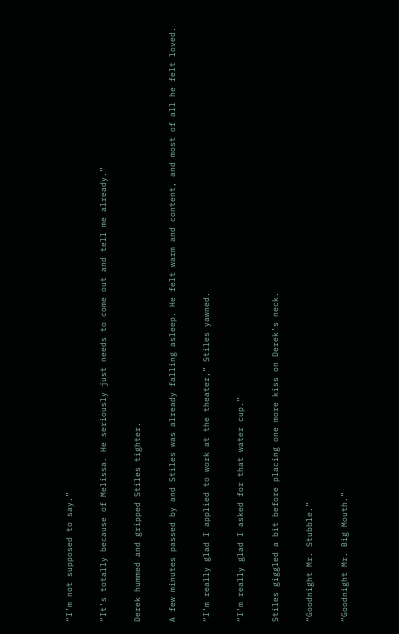“I’m not supposed to say.”

“It’s totally because of Melissa. He seriously just needs to come out and tell me already.”

Derek hummed and gripped Stiles tighter.

A few minutes passed by and Stiles was already falling asleep. He felt warm and content, and most of all he felt loved.

“I’m really glad I applied to work at the theater,” Stiles yawned.

“I’m really glad I asked for that water cup.”

Stiles giggled a bit before placing one more kiss on Derek’s neck.

“Goodnight Mr. Stubble.”

“Goodnight Mr. Big Mouth.”